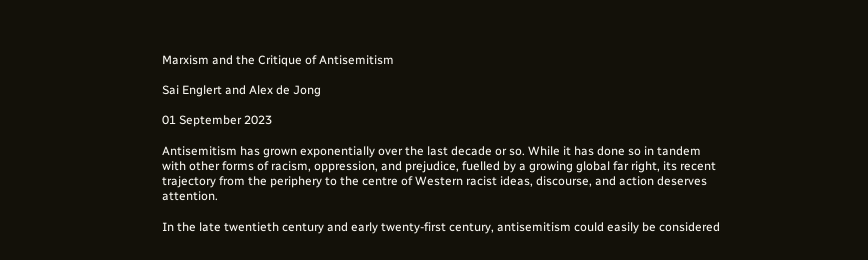Marxism and the Critique of Antisemitism

Sai Englert and Alex de Jong

01 September 2023

Antisemitism has grown exponentially over the last decade or so. While it has done so in tandem with other forms of racism, oppression, and prejudice, fuelled by a growing global far right, its recent trajectory from the periphery to the centre of Western racist ideas, discourse, and action deserves attention.

In the late twentieth century and early twenty-first century, antisemitism could easily be considered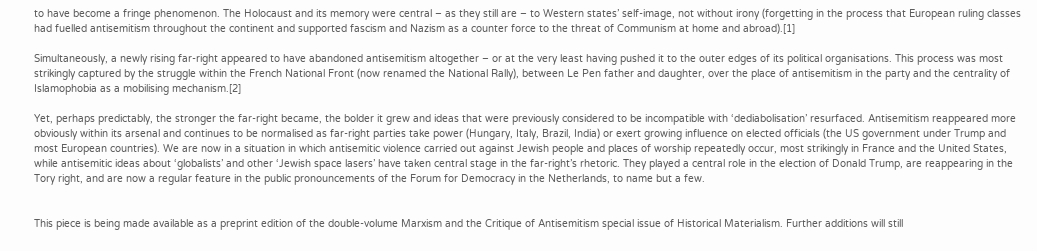to have become a fringe phenomenon. The Holocaust and its memory were central – as they still are – to Western states’ self-image, not without irony (forgetting in the process that European ruling classes had fuelled antisemitism throughout the continent and supported fascism and Nazism as a counter force to the threat of Communism at home and abroad).[1]

Simultaneously, a newly rising far-right appeared to have abandoned antisemitism altogether – or at the very least having pushed it to the outer edges of its political organisations. This process was most strikingly captured by the struggle within the French National Front (now renamed the National Rally), between Le Pen father and daughter, over the place of antisemitism in the party and the centrality of Islamophobia as a mobilising mechanism.[2]

Yet, perhaps predictably, the stronger the far-right became, the bolder it grew and ideas that were previously considered to be incompatible with ‘dediabolisation’ resurfaced. Antisemitism reappeared more obviously within its arsenal and continues to be normalised as far-right parties take power (Hungary, Italy, Brazil, India) or exert growing influence on elected officials (the US government under Trump and most European countries). We are now in a situation in which antisemitic violence carried out against Jewish people and places of worship repeatedly occur, most strikingly in France and the United States, while antisemitic ideas about ‘globalists’ and other ‘Jewish space lasers’ have taken central stage in the far-right’s rhetoric. They played a central role in the election of Donald Trump, are reappearing in the Tory right, and are now a regular feature in the public pronouncements of the Forum for Democracy in the Netherlands, to name but a few.


This piece is being made available as a preprint edition of the double-volume Marxism and the Critique of Antisemitism special issue of Historical Materialism. Further additions will still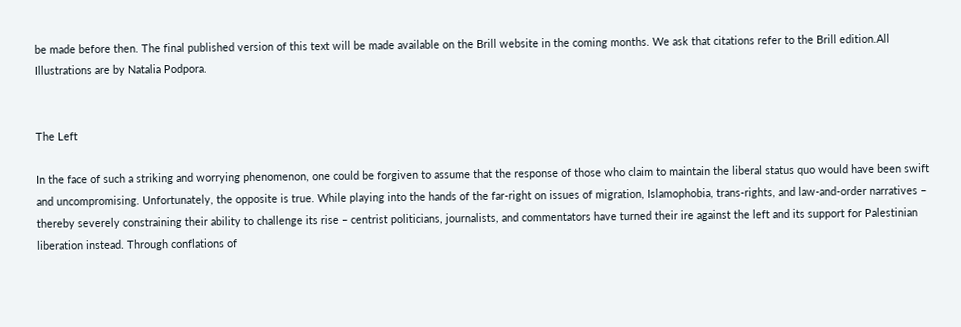be made before then. The final published version of this text will be made available on the Brill website in the coming months. We ask that citations refer to the Brill edition.All Illustrations are by Natalia Podpora.


The Left

In the face of such a striking and worrying phenomenon, one could be forgiven to assume that the response of those who claim to maintain the liberal status quo would have been swift and uncompromising. Unfortunately, the opposite is true. While playing into the hands of the far-right on issues of migration, Islamophobia, trans-rights, and law-and-order narratives – thereby severely constraining their ability to challenge its rise – centrist politicians, journalists, and commentators have turned their ire against the left and its support for Palestinian liberation instead. Through conflations of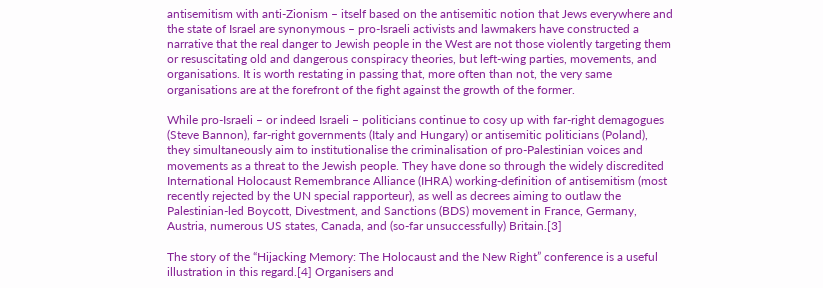antisemitism with anti-Zionism – itself based on the antisemitic notion that Jews everywhere and the state of Israel are synonymous – pro-Israeli activists and lawmakers have constructed a narrative that the real danger to Jewish people in the West are not those violently targeting them or resuscitating old and dangerous conspiracy theories, but left-wing parties, movements, and organisations. It is worth restating in passing that, more often than not, the very same organisations are at the forefront of the fight against the growth of the former.

While pro-Israeli – or indeed Israeli – politicians continue to cosy up with far-right demagogues (Steve Bannon), far-right governments (Italy and Hungary) or antisemitic politicians (Poland), they simultaneously aim to institutionalise the criminalisation of pro-Palestinian voices and movements as a threat to the Jewish people. They have done so through the widely discredited International Holocaust Remembrance Alliance (IHRA) working-definition of antisemitism (most recently rejected by the UN special rapporteur), as well as decrees aiming to outlaw the Palestinian-led Boycott, Divestment, and Sanctions (BDS) movement in France, Germany, Austria, numerous US states, Canada, and (so-far unsuccessfully) Britain.[3]

The story of the “Hijacking Memory: The Holocaust and the New Right” conference is a useful illustration in this regard.[4] Organisers and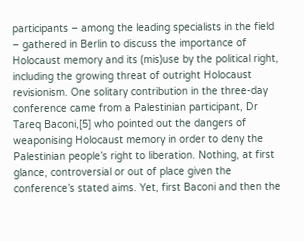participants – among the leading specialists in the field – gathered in Berlin to discuss the importance of Holocaust memory and its (mis)use by the political right, including the growing threat of outright Holocaust revisionism. One solitary contribution in the three-day conference came from a Palestinian participant, Dr Tareq Baconi,[5] who pointed out the dangers of weaponising Holocaust memory in order to deny the Palestinian people’s right to liberation. Nothing, at first glance, controversial or out of place given the conference’s stated aims. Yet, first Baconi and then the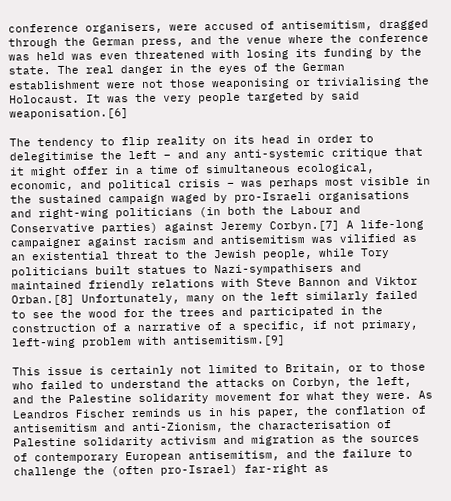conference organisers, were accused of antisemitism, dragged through the German press, and the venue where the conference was held was even threatened with losing its funding by the state. The real danger in the eyes of the German establishment were not those weaponising or trivialising the Holocaust. It was the very people targeted by said weaponisation.[6]

The tendency to flip reality on its head in order to delegitimise the left – and any anti-systemic critique that it might offer in a time of simultaneous ecological, economic, and political crisis – was perhaps most visible in the sustained campaign waged by pro-Israeli organisations and right-wing politicians (in both the Labour and Conservative parties) against Jeremy Corbyn.[7] A life-long campaigner against racism and antisemitism was vilified as an existential threat to the Jewish people, while Tory politicians built statues to Nazi-sympathisers and maintained friendly relations with Steve Bannon and Viktor Orban.[8] Unfortunately, many on the left similarly failed to see the wood for the trees and participated in the construction of a narrative of a specific, if not primary, left-wing problem with antisemitism.[9]

This issue is certainly not limited to Britain, or to those who failed to understand the attacks on Corbyn, the left, and the Palestine solidarity movement for what they were. As Leandros Fischer reminds us in his paper, the conflation of antisemitism and anti-Zionism, the characterisation of Palestine solidarity activism and migration as the sources of contemporary European antisemitism, and the failure to challenge the (often pro-Israel) far-right as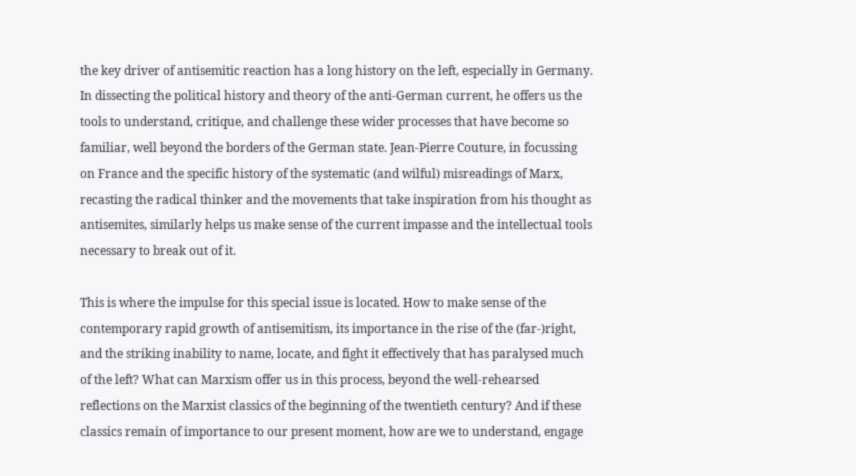the key driver of antisemitic reaction has a long history on the left, especially in Germany. In dissecting the political history and theory of the anti-German current, he offers us the tools to understand, critique, and challenge these wider processes that have become so familiar, well beyond the borders of the German state. Jean-Pierre Couture, in focussing on France and the specific history of the systematic (and wilful) misreadings of Marx, recasting the radical thinker and the movements that take inspiration from his thought as antisemites, similarly helps us make sense of the current impasse and the intellectual tools necessary to break out of it.

This is where the impulse for this special issue is located. How to make sense of the contemporary rapid growth of antisemitism, its importance in the rise of the (far-)right, and the striking inability to name, locate, and fight it effectively that has paralysed much of the left? What can Marxism offer us in this process, beyond the well-rehearsed reflections on the Marxist classics of the beginning of the twentieth century? And if these classics remain of importance to our present moment, how are we to understand, engage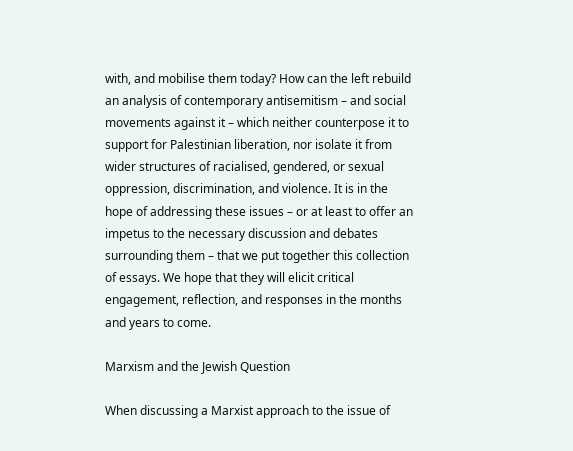with, and mobilise them today? How can the left rebuild an analysis of contemporary antisemitism – and social movements against it – which neither counterpose it to support for Palestinian liberation, nor isolate it from wider structures of racialised, gendered, or sexual oppression, discrimination, and violence. It is in the hope of addressing these issues – or at least to offer an impetus to the necessary discussion and debates surrounding them – that we put together this collection of essays. We hope that they will elicit critical engagement, reflection, and responses in the months and years to come.

Marxism and the Jewish Question

When discussing a Marxist approach to the issue of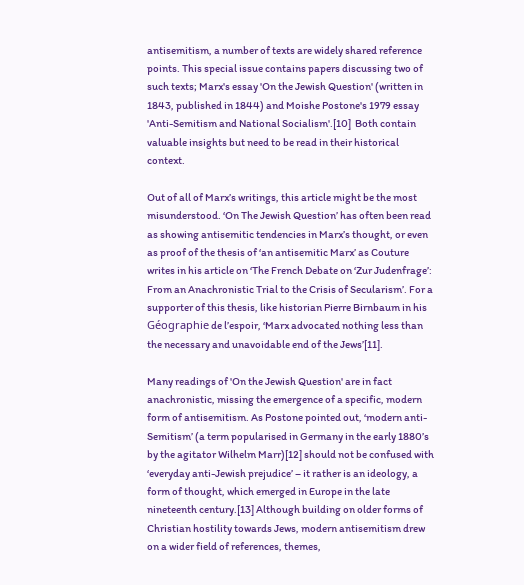antisemitism, a number of texts are widely shared reference points. This special issue contains papers discussing two of such texts; Marx's essay 'On the Jewish Question' (written in 1843, published in 1844) and Moishe Postone's 1979 essay 'Anti-Semitism and National Socialism'.[10]  Both contain valuable insights but need to be read in their historical context.

Out of all of Marx’s writings, this article might be the most misunderstood. ‘On The Jewish Question’ has often been read as showing antisemitic tendencies in Marx’s thought, or even as proof of the thesis of ‘an antisemitic Marx’ as Couture writes in his article on ‘The French Debate on ‘Zur Judenfrage’: From an Anachronistic Trial to the Crisis of Secularism’. For a supporter of this thesis, like historian Pierre Birnbaum in his Géographie de l’espoir, ‘Marx advocated nothing less than the necessary and unavoidable end of the Jews’[11].

Many readings of 'On the Jewish Question' are in fact anachronistic, missing the emergence of a specific, modern form of antisemitism. As Postone pointed out, ‘modern anti-Semitism’ (a term popularised in Germany in the early 1880’s by the agitator Wilhelm Marr)[12] should not be confused with ‘everyday anti-Jewish prejudice’ – it rather is an ideology, a form of thought, which emerged in Europe in the late nineteenth century.[13] Although building on older forms of Christian hostility towards Jews, modern antisemitism drew on a wider field of references, themes,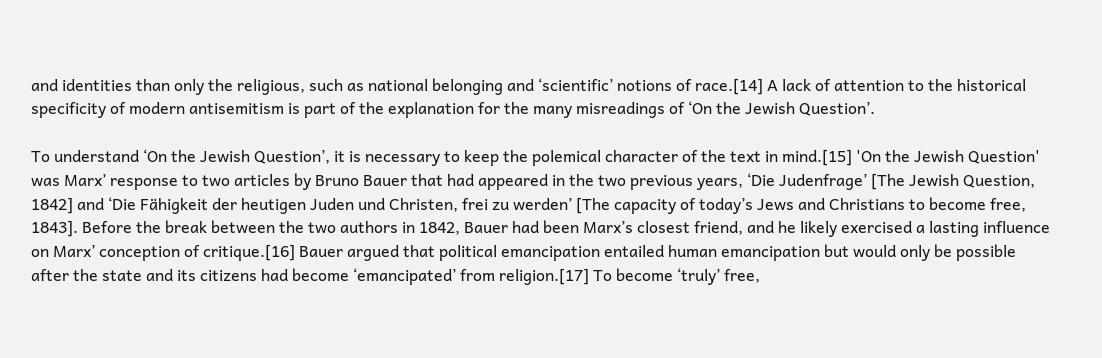and identities than only the religious, such as national belonging and ‘scientific’ notions of race.[14] A lack of attention to the historical specificity of modern antisemitism is part of the explanation for the many misreadings of ‘On the Jewish Question’.

To understand ‘On the Jewish Question’, it is necessary to keep the polemical character of the text in mind.[15] 'On the Jewish Question' was Marx’ response to two articles by Bruno Bauer that had appeared in the two previous years, ‘Die Judenfrage’ [The Jewish Question, 1842] and ‘Die Fähigkeit der heutigen Juden und Christen, frei zu werden’ [The capacity of today’s Jews and Christians to become free, 1843]. Before the break between the two authors in 1842, Bauer had been Marx’s closest friend, and he likely exercised a lasting influence on Marx’ conception of critique.[16] Bauer argued that political emancipation entailed human emancipation but would only be possible after the state and its citizens had become ‘emancipated’ from religion.[17] To become ‘truly’ free,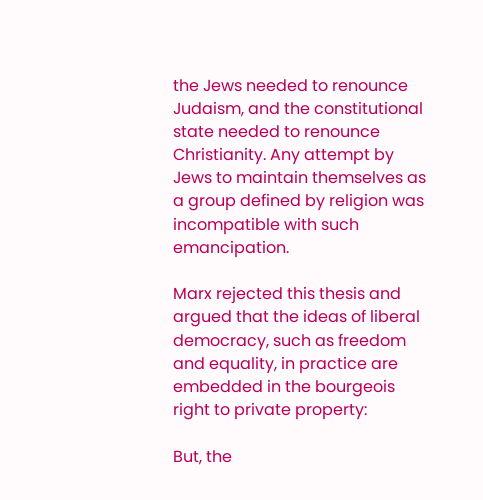the Jews needed to renounce Judaism, and the constitutional state needed to renounce Christianity. Any attempt by Jews to maintain themselves as a group defined by religion was incompatible with such emancipation.

Marx rejected this thesis and argued that the ideas of liberal democracy, such as freedom and equality, in practice are embedded in the bourgeois right to private property:

But, the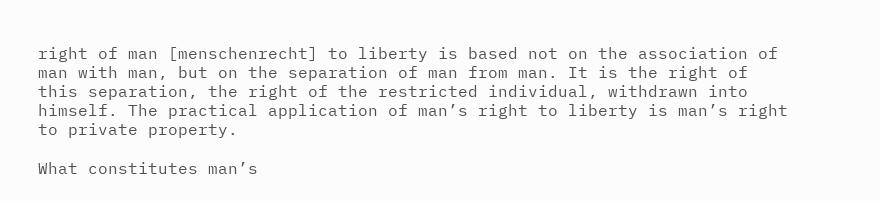right of man [menschenrecht] to liberty is based not on the association of man with man, but on the separation of man from man. It is the right of this separation, the right of the restricted individual, withdrawn into himself. The practical application of man’s right to liberty is man’s right to private property.

What constitutes man’s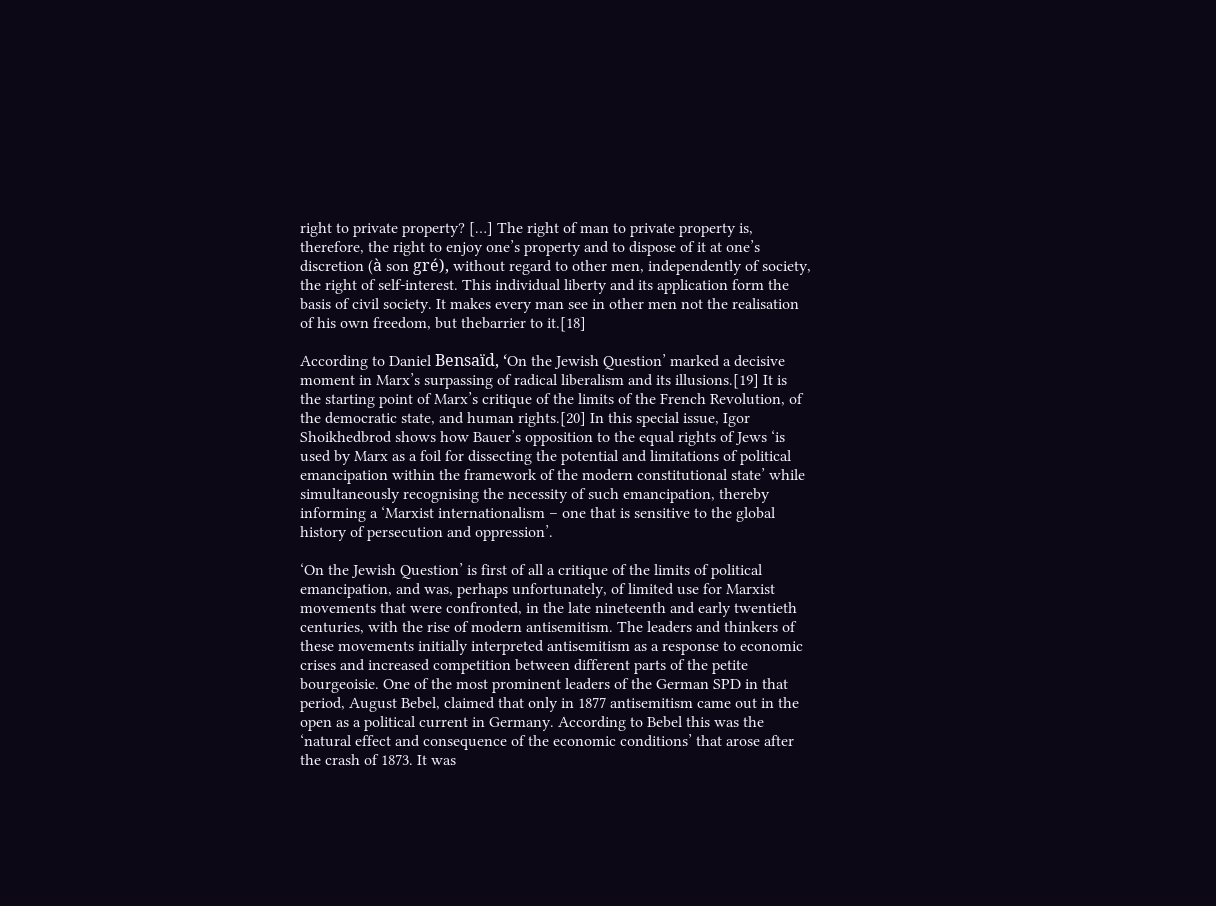right to private property? […] The right of man to private property is, therefore, the right to enjoy one’s property and to dispose of it at one’s discretion (à son gré), without regard to other men, independently of society, the right of self-interest. This individual liberty and its application form the basis of civil society. It makes every man see in other men not the realisation of his own freedom, but thebarrier to it.[18]

According to Daniel Bensaïd, ‘On the Jewish Question’ marked a decisive moment in Marx’s surpassing of radical liberalism and its illusions.[19] It is the starting point of Marx’s critique of the limits of the French Revolution, of the democratic state, and human rights.[20] In this special issue, Igor Shoikhedbrod shows how Bauer’s opposition to the equal rights of Jews ‘is used by Marx as a foil for dissecting the potential and limitations of political emancipation within the framework of the modern constitutional state’ while simultaneously recognising the necessity of such emancipation, thereby informing a ‘Marxist internationalism – one that is sensitive to the global history of persecution and oppression’.

‘On the Jewish Question’ is first of all a critique of the limits of political emancipation, and was, perhaps unfortunately, of limited use for Marxist movements that were confronted, in the late nineteenth and early twentieth centuries, with the rise of modern antisemitism. The leaders and thinkers of these movements initially interpreted antisemitism as a response to economic crises and increased competition between different parts of the petite bourgeoisie. One of the most prominent leaders of the German SPD in that period, August Bebel, claimed that only in 1877 antisemitism came out in the open as a political current in Germany. According to Bebel this was the ‘natural effect and consequence of the economic conditions’ that arose after the crash of 1873. It was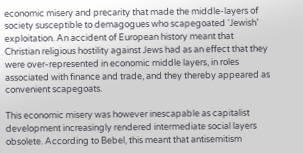economic misery and precarity that made the middle-layers of society susceptible to demagogues who scapegoated ‘Jewish’ exploitation. An accident of European history meant that Christian religious hostility against Jews had as an effect that they were over-represented in economic middle layers, in roles associated with finance and trade, and they thereby appeared as convenient scapegoats.

This economic misery was however inescapable as capitalist development increasingly rendered intermediate social layers obsolete. According to Bebel, this meant that antisemitism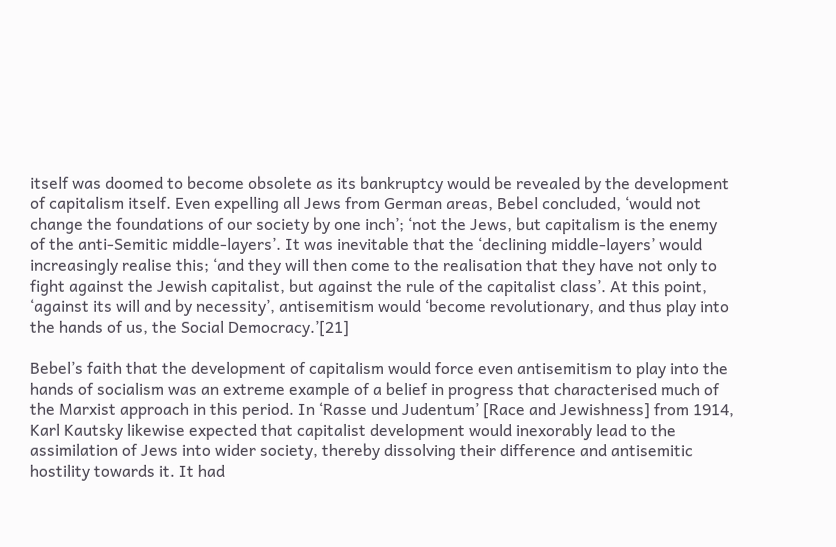itself was doomed to become obsolete as its bankruptcy would be revealed by the development of capitalism itself. Even expelling all Jews from German areas, Bebel concluded, ‘would not change the foundations of our society by one inch’; ‘not the Jews, but capitalism is the enemy of the anti-Semitic middle-layers’. It was inevitable that the ‘declining middle-layers’ would increasingly realise this; ‘and they will then come to the realisation that they have not only to fight against the Jewish capitalist, but against the rule of the capitalist class’. At this point, ‘against its will and by necessity’, antisemitism would ‘become revolutionary, and thus play into the hands of us, the Social Democracy.’[21]

Bebel’s faith that the development of capitalism would force even antisemitism to play into the hands of socialism was an extreme example of a belief in progress that characterised much of the Marxist approach in this period. In ‘Rasse und Judentum’ [Race and Jewishness] from 1914, Karl Kautsky likewise expected that capitalist development would inexorably lead to the assimilation of Jews into wider society, thereby dissolving their difference and antisemitic hostility towards it. It had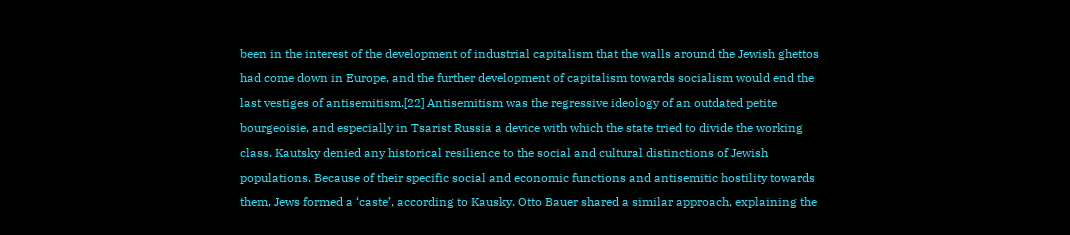been in the interest of the development of industrial capitalism that the walls around the Jewish ghettos had come down in Europe, and the further development of capitalism towards socialism would end the last vestiges of antisemitism.[22] Antisemitism was the regressive ideology of an outdated petite bourgeoisie, and especially in Tsarist Russia a device with which the state tried to divide the working class. Kautsky denied any historical resilience to the social and cultural distinctions of Jewish populations. Because of their specific social and economic functions and antisemitic hostility towards them, Jews formed a ‘caste’, according to Kausky. Otto Bauer shared a similar approach, explaining the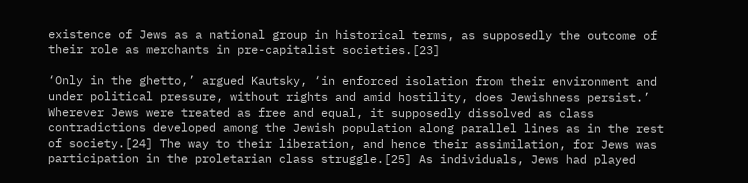existence of Jews as a national group in historical terms, as supposedly the outcome of their role as merchants in pre-capitalist societies.[23]

‘Only in the ghetto,’ argued Kautsky, ‘in enforced isolation from their environment and under political pressure, without rights and amid hostility, does Jewishness persist.’ Wherever Jews were treated as free and equal, it supposedly dissolved as class contradictions developed among the Jewish population along parallel lines as in the rest of society.[24] The way to their liberation, and hence their assimilation, for Jews was participation in the proletarian class struggle.[25] As individuals, Jews had played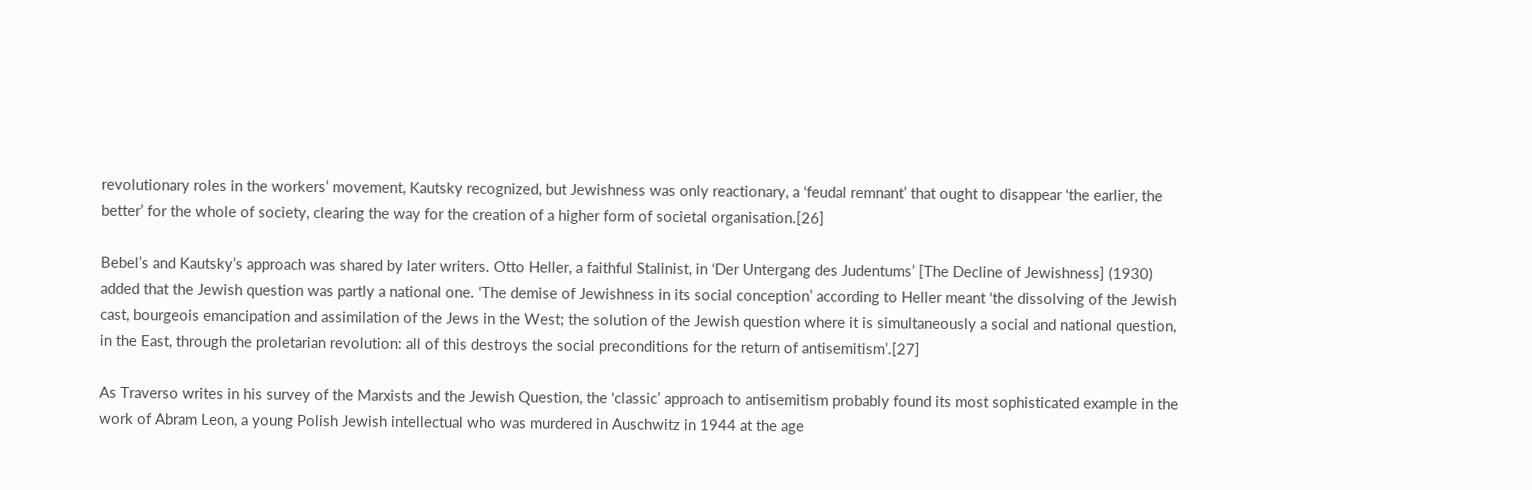revolutionary roles in the workers’ movement, Kautsky recognized, but Jewishness was only reactionary, a ‘feudal remnant’ that ought to disappear ‘the earlier, the better’ for the whole of society, clearing the way for the creation of a higher form of societal organisation.[26]

Bebel’s and Kautsky’s approach was shared by later writers. Otto Heller, a faithful Stalinist, in ‘Der Untergang des Judentums’ [The Decline of Jewishness] (1930) added that the Jewish question was partly a national one. ‘The demise of Jewishness in its social conception’ according to Heller meant ‘the dissolving of the Jewish cast, bourgeois emancipation and assimilation of the Jews in the West; the solution of the Jewish question where it is simultaneously a social and national question, in the East, through the proletarian revolution: all of this destroys the social preconditions for the return of antisemitism’.[27]

As Traverso writes in his survey of the Marxists and the Jewish Question, the ‘classic’ approach to antisemitism probably found its most sophisticated example in the work of Abram Leon, a young Polish Jewish intellectual who was murdered in Auschwitz in 1944 at the age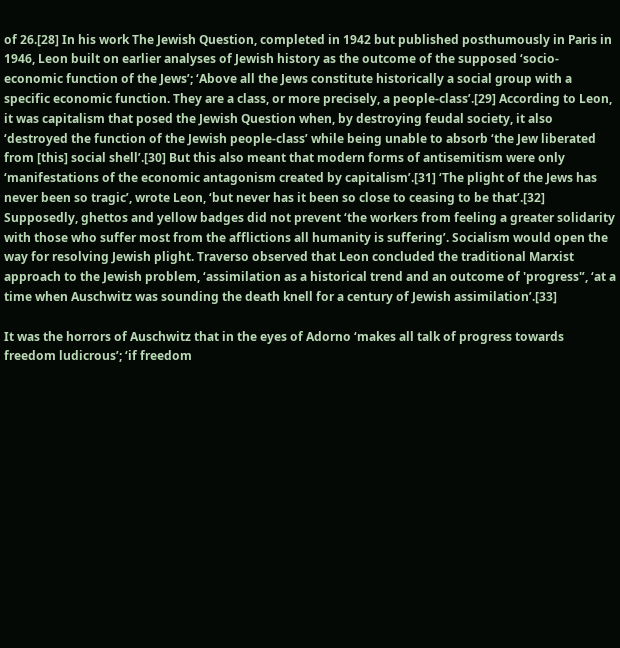of 26.[28] In his work The Jewish Question, completed in 1942 but published posthumously in Paris in 1946, Leon built on earlier analyses of Jewish history as the outcome of the supposed ‘socio-economic function of the Jews’; ‘Above all the Jews constitute historically a social group with a specific economic function. They are a class, or more precisely, a people-class’.[29] According to Leon, it was capitalism that posed the Jewish Question when, by destroying feudal society, it also ‘destroyed the function of the Jewish people-class’ while being unable to absorb ‘the Jew liberated from [this] social shell’.[30] But this also meant that modern forms of antisemitism were only ‘manifestations of the economic antagonism created by capitalism’.[31] ‘The plight of the Jews has never been so tragic’, wrote Leon, ‘but never has it been so close to ceasing to be that’.[32] Supposedly, ghettos and yellow badges did not prevent ‘the workers from feeling a greater solidarity with those who suffer most from the afflictions all humanity is suffering’. Socialism would open the way for resolving Jewish plight. Traverso observed that Leon concluded the traditional Marxist approach to the Jewish problem, ‘assimilation as a historical trend and an outcome of 'progress'’, ‘at a time when Auschwitz was sounding the death knell for a century of Jewish assimilation’.[33]

It was the horrors of Auschwitz that in the eyes of Adorno ‘makes all talk of progress towards freedom ludicrous’; ‘if freedom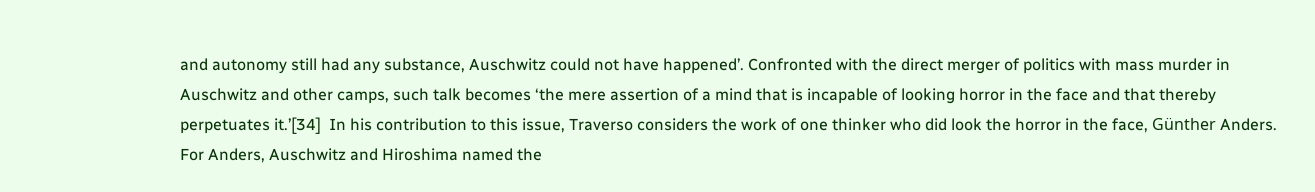and autonomy still had any substance, Auschwitz could not have happened’. Confronted with the direct merger of politics with mass murder in Auschwitz and other camps, such talk becomes ‘the mere assertion of a mind that is incapable of looking horror in the face and that thereby perpetuates it.’[34]  In his contribution to this issue, Traverso considers the work of one thinker who did look the horror in the face, Günther Anders. For Anders, Auschwitz and Hiroshima named the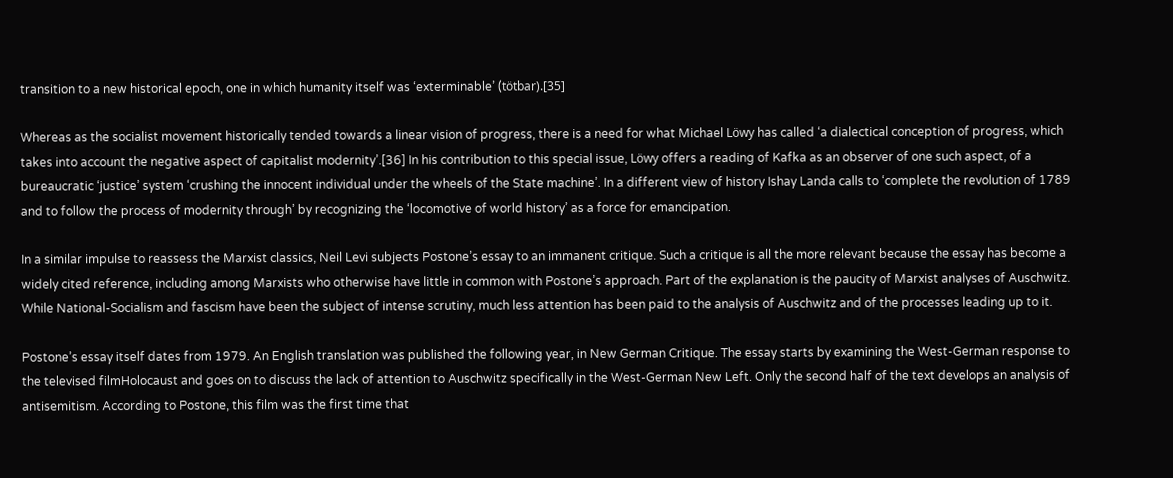transition to a new historical epoch, one in which humanity itself was ‘exterminable’ (tötbar).[35]

Whereas as the socialist movement historically tended towards a linear vision of progress, there is a need for what Michael Löwy has called ‘a dialectical conception of progress, which takes into account the negative aspect of capitalist modernity’.[36] In his contribution to this special issue, Löwy offers a reading of Kafka as an observer of one such aspect, of a bureaucratic ‘justice’ system ‘crushing the innocent individual under the wheels of the State machine’. In a different view of history Ishay Landa calls to ‘complete the revolution of 1789 and to follow the process of modernity through’ by recognizing the ‘locomotive of world history’ as a force for emancipation.

In a similar impulse to reassess the Marxist classics, Neil Levi subjects Postone’s essay to an immanent critique. Such a critique is all the more relevant because the essay has become a widely cited reference, including among Marxists who otherwise have little in common with Postone’s approach. Part of the explanation is the paucity of Marxist analyses of Auschwitz. While National-Socialism and fascism have been the subject of intense scrutiny, much less attention has been paid to the analysis of Auschwitz and of the processes leading up to it.

Postone’s essay itself dates from 1979. An English translation was published the following year, in New German Critique. The essay starts by examining the West-German response to the televised filmHolocaust and goes on to discuss the lack of attention to Auschwitz specifically in the West-German New Left. Only the second half of the text develops an analysis of antisemitism. According to Postone, this film was the first time that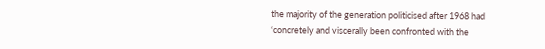the majority of the generation politicised after 1968 had ‘concretely and viscerally been confronted with the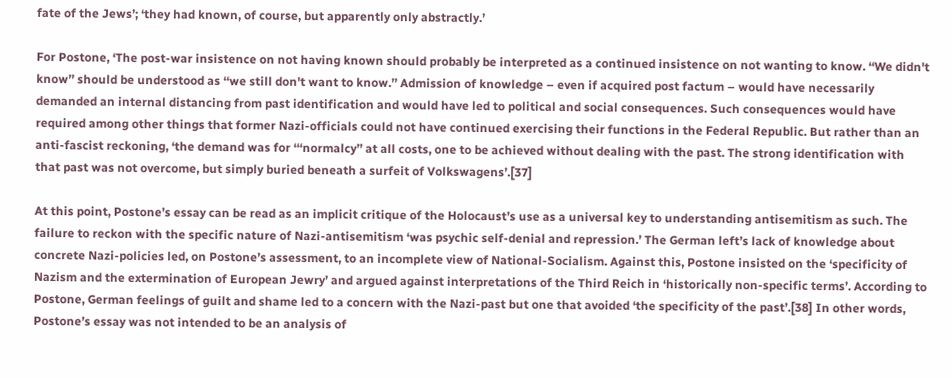fate of the Jews’; ‘they had known, of course, but apparently only abstractly.’

For Postone, ‘The post-war insistence on not having known should probably be interpreted as a continued insistence on not wanting to know. ‘‘We didn't know’’ should be understood as ‘‘we still don't want to know.’’ Admission of knowledge – even if acquired post factum – would have necessarily demanded an internal distancing from past identification and would have led to political and social consequences. Such consequences would have required among other things that former Nazi-officials could not have continued exercising their functions in the Federal Republic. But rather than an anti-fascist reckoning, ‘the demand was for ‘‘‘normalcy’’ at all costs, one to be achieved without dealing with the past. The strong identification with that past was not overcome, but simply buried beneath a surfeit of Volkswagens’.[37]

At this point, Postone’s essay can be read as an implicit critique of the Holocaust’s use as a universal key to understanding antisemitism as such. The failure to reckon with the specific nature of Nazi-antisemitism ‘was psychic self-denial and repression.’ The German left’s lack of knowledge about concrete Nazi-policies led, on Postone’s assessment, to an incomplete view of National-Socialism. Against this, Postone insisted on the ‘specificity of Nazism and the extermination of European Jewry’ and argued against interpretations of the Third Reich in ‘historically non-specific terms’. According to Postone, German feelings of guilt and shame led to a concern with the Nazi-past but one that avoided ‘the specificity of the past’.[38] In other words, Postone’s essay was not intended to be an analysis of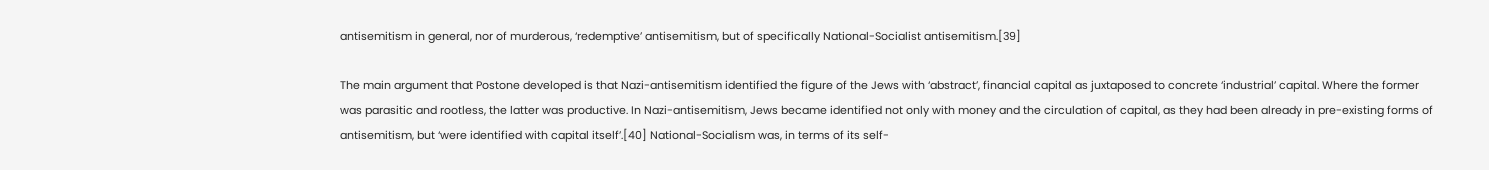antisemitism in general, nor of murderous, ‘redemptive’ antisemitism, but of specifically National-Socialist antisemitism.[39]

The main argument that Postone developed is that Nazi-antisemitism identified the figure of the Jews with ‘abstract’, financial capital as juxtaposed to concrete ‘industrial’ capital. Where the former was parasitic and rootless, the latter was productive. In Nazi-antisemitism, Jews became identified not only with money and the circulation of capital, as they had been already in pre-existing forms of antisemitism, but ‘were identified with capital itself’.[40] National-Socialism was, in terms of its self-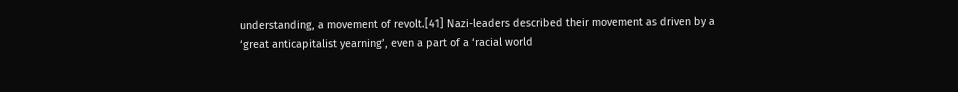understanding, a movement of revolt.[41] Nazi-leaders described their movement as driven by a ‘great anticapitalist yearning’, even a part of a ‘racial world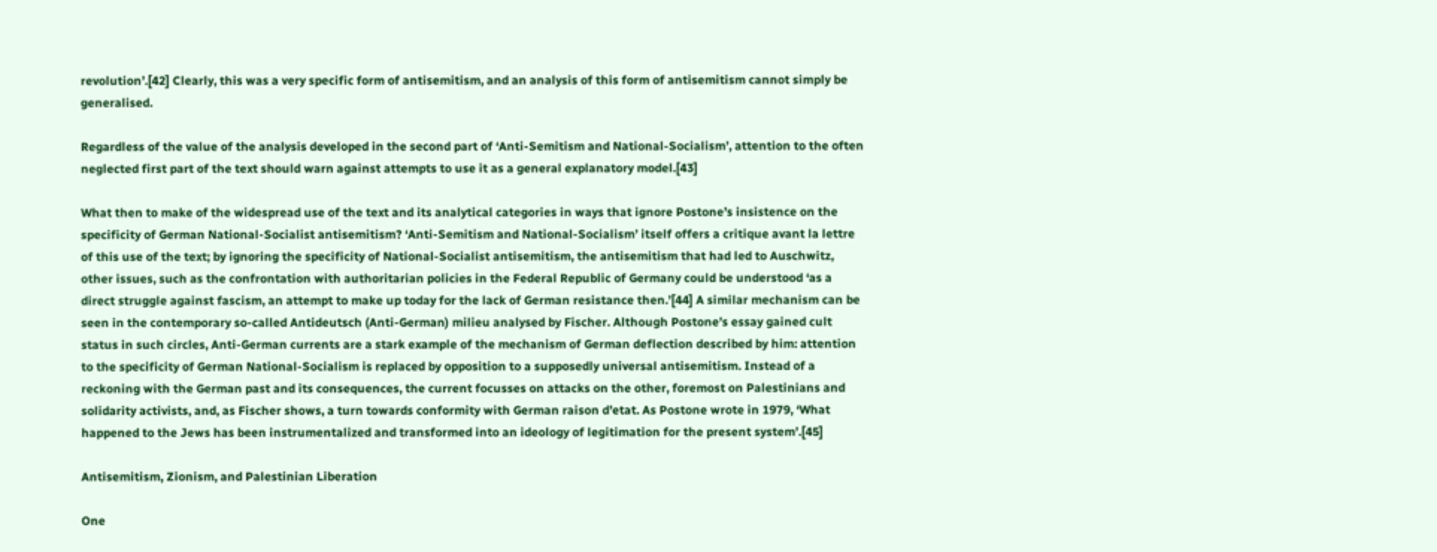revolution’.[42] Clearly, this was a very specific form of antisemitism, and an analysis of this form of antisemitism cannot simply be generalised.

Regardless of the value of the analysis developed in the second part of ‘Anti-Semitism and National-Socialism’, attention to the often neglected first part of the text should warn against attempts to use it as a general explanatory model.[43]

What then to make of the widespread use of the text and its analytical categories in ways that ignore Postone’s insistence on the specificity of German National-Socialist antisemitism? ‘Anti-Semitism and National-Socialism’ itself offers a critique avant la lettre of this use of the text; by ignoring the specificity of National-Socialist antisemitism, the antisemitism that had led to Auschwitz, other issues, such as the confrontation with authoritarian policies in the Federal Republic of Germany could be understood ‘as a direct struggle against fascism, an attempt to make up today for the lack of German resistance then.’[44] A similar mechanism can be seen in the contemporary so-called Antideutsch (Anti-German) milieu analysed by Fischer. Although Postone’s essay gained cult status in such circles, Anti-German currents are a stark example of the mechanism of German deflection described by him: attention to the specificity of German National-Socialism is replaced by opposition to a supposedly universal antisemitism. Instead of a reckoning with the German past and its consequences, the current focusses on attacks on the other, foremost on Palestinians and solidarity activists, and, as Fischer shows, a turn towards conformity with German raison d’etat. As Postone wrote in 1979, ‘What happened to the Jews has been instrumentalized and transformed into an ideology of legitimation for the present system’.[45]

Antisemitism, Zionism, and Palestinian Liberation

One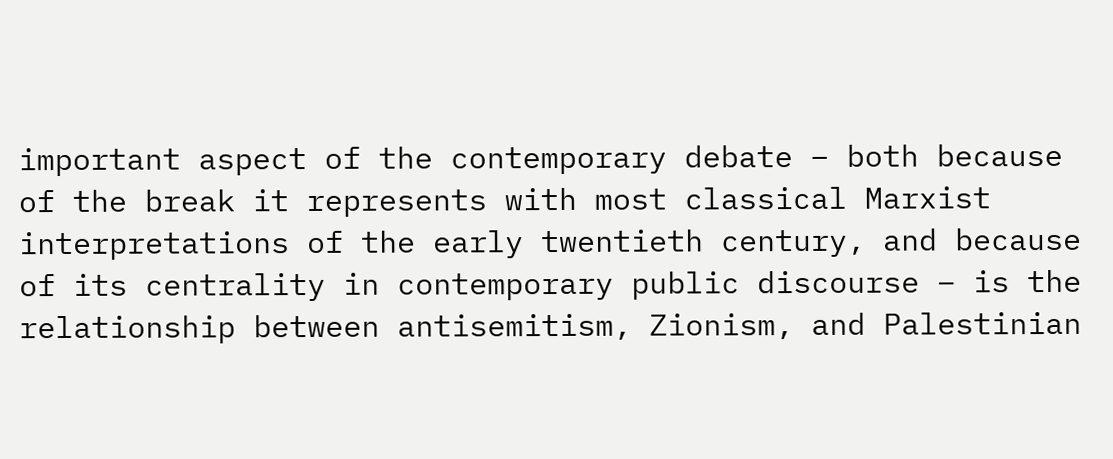important aspect of the contemporary debate – both because of the break it represents with most classical Marxist interpretations of the early twentieth century, and because of its centrality in contemporary public discourse – is the relationship between antisemitism, Zionism, and Palestinian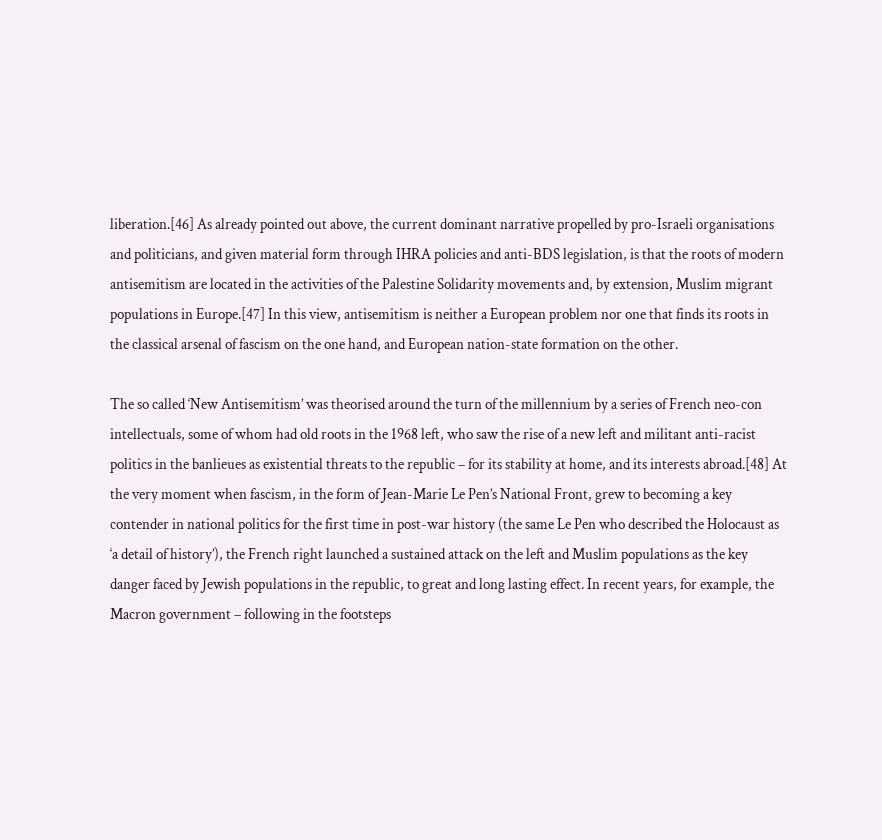liberation.[46] As already pointed out above, the current dominant narrative propelled by pro-Israeli organisations and politicians, and given material form through IHRA policies and anti-BDS legislation, is that the roots of modern antisemitism are located in the activities of the Palestine Solidarity movements and, by extension, Muslim migrant populations in Europe.[47] In this view, antisemitism is neither a European problem nor one that finds its roots in the classical arsenal of fascism on the one hand, and European nation-state formation on the other.

The so called ‘New Antisemitism’ was theorised around the turn of the millennium by a series of French neo-con intellectuals, some of whom had old roots in the 1968 left, who saw the rise of a new left and militant anti-racist politics in the banlieues as existential threats to the republic – for its stability at home, and its interests abroad.[48] At the very moment when fascism, in the form of Jean-Marie Le Pen’s National Front, grew to becoming a key contender in national politics for the first time in post-war history (the same Le Pen who described the Holocaust as ‘a detail of history’), the French right launched a sustained attack on the left and Muslim populations as the key danger faced by Jewish populations in the republic, to great and long lasting effect. In recent years, for example, the Macron government – following in the footsteps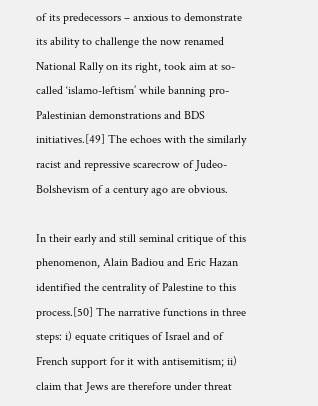of its predecessors – anxious to demonstrate its ability to challenge the now renamed National Rally on its right, took aim at so-called ‘islamo-leftism’ while banning pro-Palestinian demonstrations and BDS initiatives.[49] The echoes with the similarly racist and repressive scarecrow of Judeo-Bolshevism of a century ago are obvious.

In their early and still seminal critique of this phenomenon, Alain Badiou and Eric Hazan identified the centrality of Palestine to this process.[50] The narrative functions in three steps: i) equate critiques of Israel and of French support for it with antisemitism; ii) claim that Jews are therefore under threat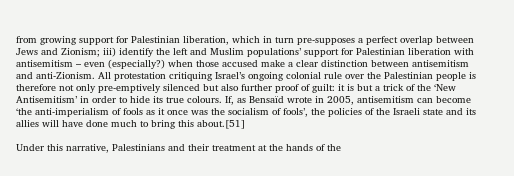from growing support for Palestinian liberation, which in turn pre-supposes a perfect overlap between Jews and Zionism; iii) identify the left and Muslim populations’ support for Palestinian liberation with antisemitism – even (especially?) when those accused make a clear distinction between antisemitism and anti-Zionism. All protestation critiquing Israel’s ongoing colonial rule over the Palestinian people is therefore not only pre-emptively silenced but also further proof of guilt: it is but a trick of the ‘New Antisemitism’ in order to hide its true colours. If, as Bensaïd wrote in 2005, antisemitism can become ‘the anti-imperialism of fools as it once was the socialism of fools’, the policies of the Israeli state and its allies will have done much to bring this about.[51]

Under this narrative, Palestinians and their treatment at the hands of the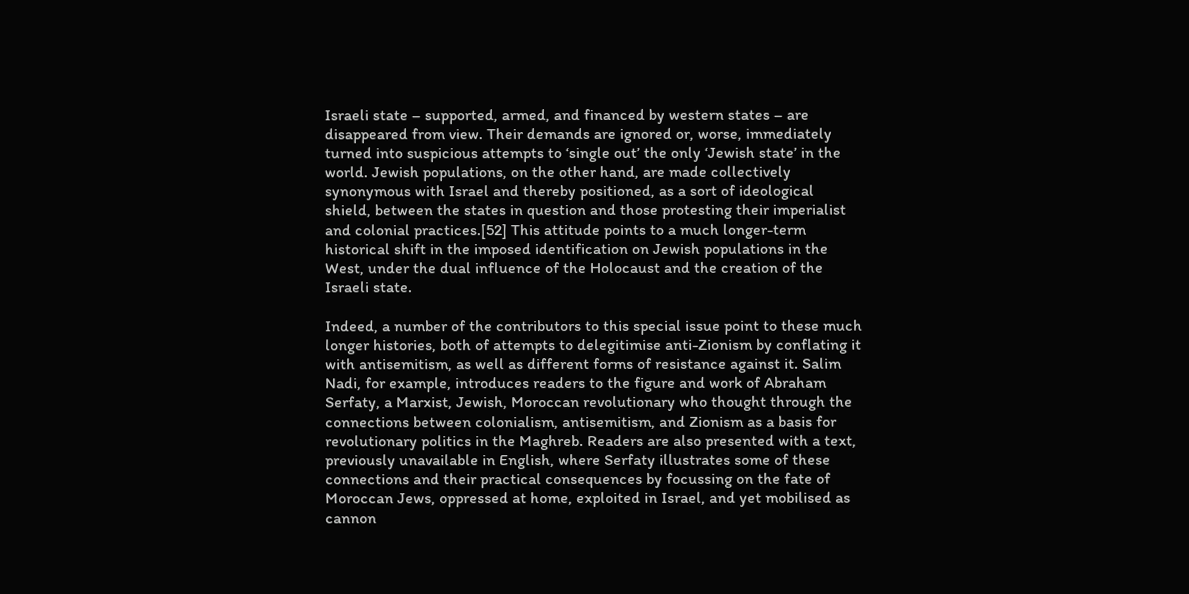Israeli state – supported, armed, and financed by western states – are disappeared from view. Their demands are ignored or, worse, immediately turned into suspicious attempts to ‘single out’ the only ‘Jewish state’ in the world. Jewish populations, on the other hand, are made collectively synonymous with Israel and thereby positioned, as a sort of ideological shield, between the states in question and those protesting their imperialist and colonial practices.[52] This attitude points to a much longer-term historical shift in the imposed identification on Jewish populations in the West, under the dual influence of the Holocaust and the creation of the Israeli state.

Indeed, a number of the contributors to this special issue point to these much longer histories, both of attempts to delegitimise anti-Zionism by conflating it with antisemitism, as well as different forms of resistance against it. Salim Nadi, for example, introduces readers to the figure and work of Abraham Serfaty, a Marxist, Jewish, Moroccan revolutionary who thought through the connections between colonialism, antisemitism, and Zionism as a basis for revolutionary politics in the Maghreb. Readers are also presented with a text, previously unavailable in English, where Serfaty illustrates some of these connections and their practical consequences by focussing on the fate of Moroccan Jews, oppressed at home, exploited in Israel, and yet mobilised as cannon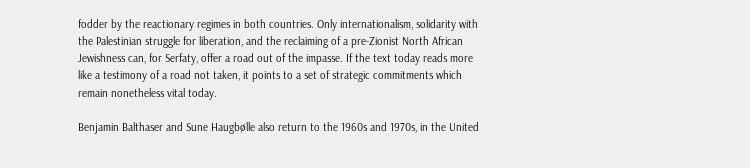fodder by the reactionary regimes in both countries. Only internationalism, solidarity with the Palestinian struggle for liberation, and the reclaiming of a pre-Zionist North African Jewishness can, for Serfaty, offer a road out of the impasse. If the text today reads more like a testimony of a road not taken, it points to a set of strategic commitments which remain nonetheless vital today.

Benjamin Balthaser and Sune Haugbølle also return to the 1960s and 1970s, in the United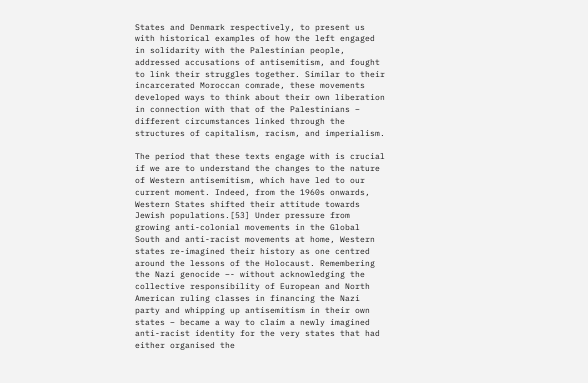States and Denmark respectively, to present us with historical examples of how the left engaged in solidarity with the Palestinian people, addressed accusations of antisemitism, and fought to link their struggles together. Similar to their incarcerated Moroccan comrade, these movements developed ways to think about their own liberation in connection with that of the Palestinians – different circumstances linked through the structures of capitalism, racism, and imperialism.

The period that these texts engage with is crucial if we are to understand the changes to the nature of Western antisemitism, which have led to our current moment. Indeed, from the 1960s onwards, Western States shifted their attitude towards Jewish populations.[53] Under pressure from growing anti-colonial movements in the Global South and anti-racist movements at home, Western states re-imagined their history as one centred around the lessons of the Holocaust. Remembering the Nazi genocide –- without acknowledging the collective responsibility of European and North American ruling classes in financing the Nazi party and whipping up antisemitism in their own states – became a way to claim a newly imagined anti-racist identity for the very states that had either organised the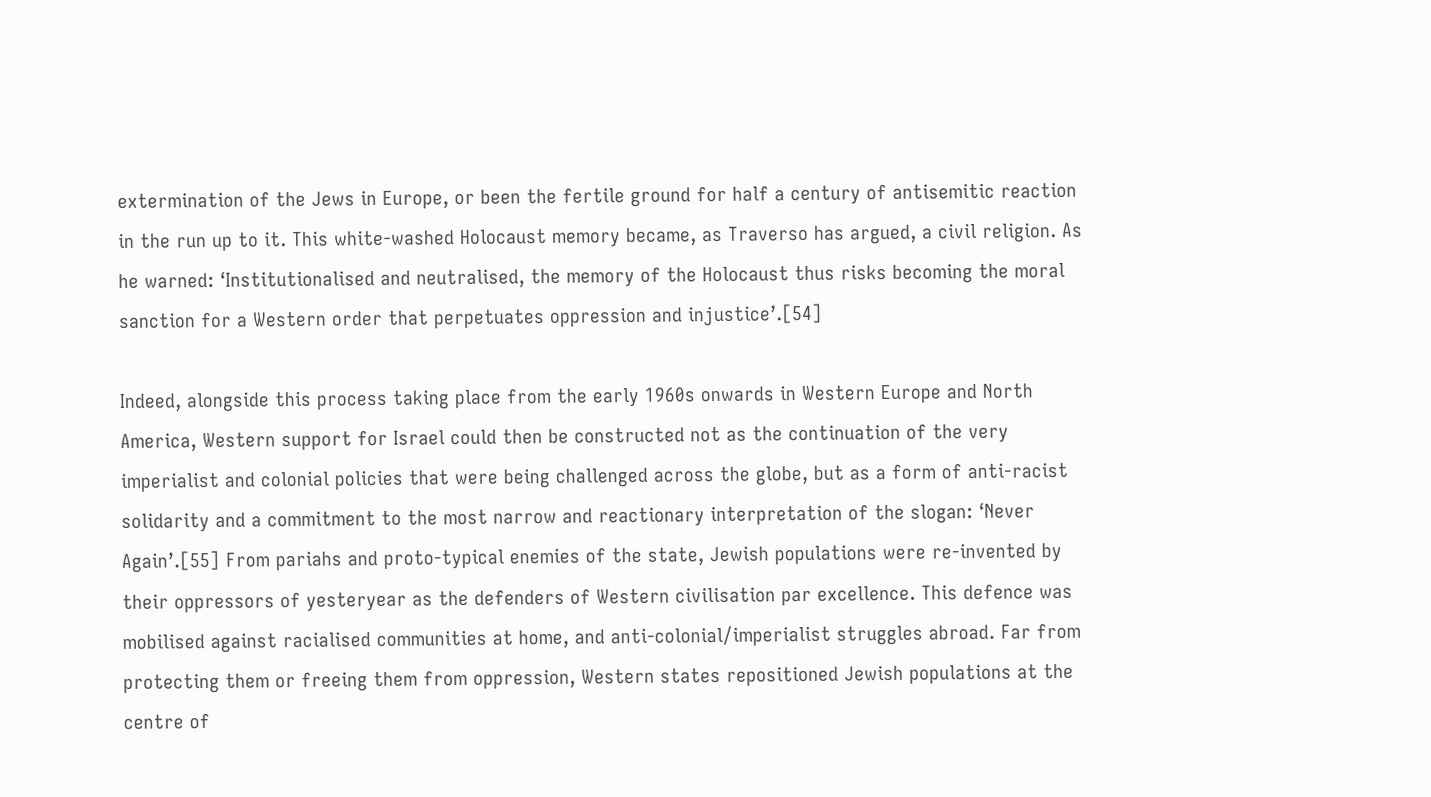extermination of the Jews in Europe, or been the fertile ground for half a century of antisemitic reaction in the run up to it. This white-washed Holocaust memory became, as Traverso has argued, a civil religion. As he warned: ‘Institutionalised and neutralised, the memory of the Holocaust thus risks becoming the moral sanction for a Western order that perpetuates oppression and injustice’.[54]

Indeed, alongside this process taking place from the early 1960s onwards in Western Europe and North America, Western support for Israel could then be constructed not as the continuation of the very imperialist and colonial policies that were being challenged across the globe, but as a form of anti-racist solidarity and a commitment to the most narrow and reactionary interpretation of the slogan: ‘Never Again’.[55] From pariahs and proto-typical enemies of the state, Jewish populations were re-invented by their oppressors of yesteryear as the defenders of Western civilisation par excellence. This defence was mobilised against racialised communities at home, and anti-colonial/imperialist struggles abroad. Far from protecting them or freeing them from oppression, Western states repositioned Jewish populations at the centre of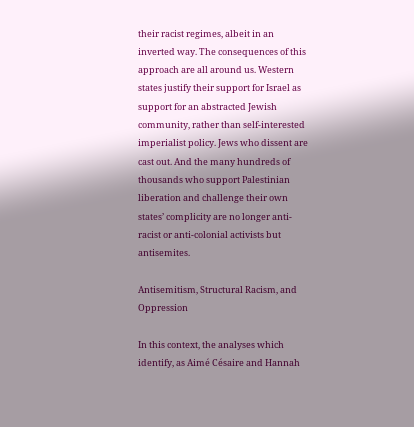their racist regimes, albeit in an inverted way. The consequences of this approach are all around us. Western states justify their support for Israel as support for an abstracted Jewish community, rather than self-interested imperialist policy. Jews who dissent are cast out. And the many hundreds of thousands who support Palestinian liberation and challenge their own states’ complicity are no longer anti-racist or anti-colonial activists but antisemites.

Antisemitism, Structural Racism, and Oppression

In this context, the analyses which identify, as Aimé Césaire and Hannah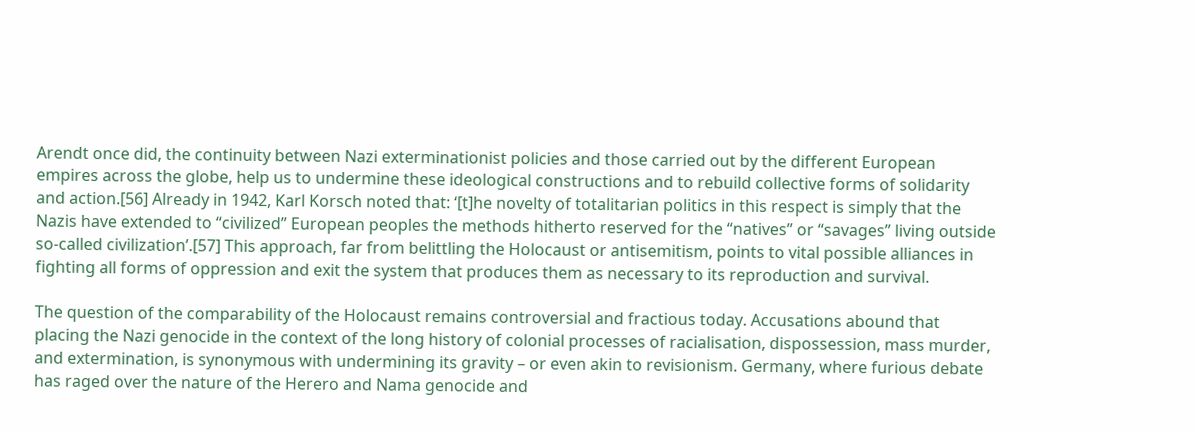Arendt once did, the continuity between Nazi exterminationist policies and those carried out by the different European empires across the globe, help us to undermine these ideological constructions and to rebuild collective forms of solidarity and action.[56] Already in 1942, Karl Korsch noted that: ‘[t]he novelty of totalitarian politics in this respect is simply that the Nazis have extended to “civilized” European peoples the methods hitherto reserved for the “natives” or “savages” living outside so-called civilization’.[57] This approach, far from belittling the Holocaust or antisemitism, points to vital possible alliances in fighting all forms of oppression and exit the system that produces them as necessary to its reproduction and survival.

The question of the comparability of the Holocaust remains controversial and fractious today. Accusations abound that placing the Nazi genocide in the context of the long history of colonial processes of racialisation, dispossession, mass murder, and extermination, is synonymous with undermining its gravity – or even akin to revisionism. Germany, where furious debate has raged over the nature of the Herero and Nama genocide and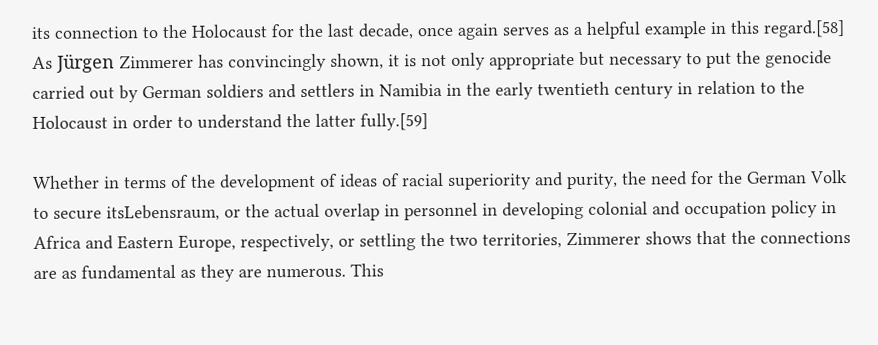its connection to the Holocaust for the last decade, once again serves as a helpful example in this regard.[58] As Jürgen Zimmerer has convincingly shown, it is not only appropriate but necessary to put the genocide carried out by German soldiers and settlers in Namibia in the early twentieth century in relation to the Holocaust in order to understand the latter fully.[59]

Whether in terms of the development of ideas of racial superiority and purity, the need for the German Volk to secure itsLebensraum, or the actual overlap in personnel in developing colonial and occupation policy in Africa and Eastern Europe, respectively, or settling the two territories, Zimmerer shows that the connections are as fundamental as they are numerous. This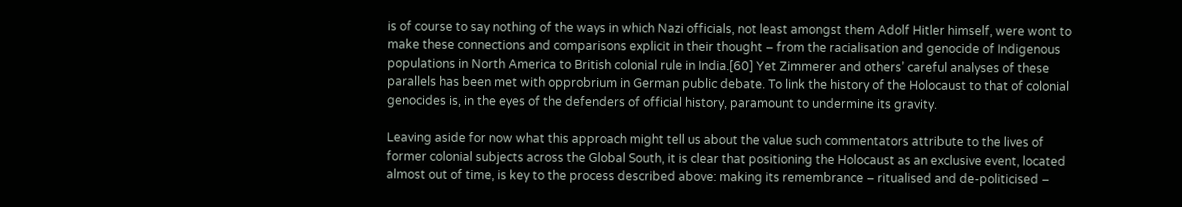is of course to say nothing of the ways in which Nazi officials, not least amongst them Adolf Hitler himself, were wont to make these connections and comparisons explicit in their thought – from the racialisation and genocide of Indigenous populations in North America to British colonial rule in India.[60] Yet Zimmerer and others’ careful analyses of these parallels has been met with opprobrium in German public debate. To link the history of the Holocaust to that of colonial genocides is, in the eyes of the defenders of official history, paramount to undermine its gravity.

Leaving aside for now what this approach might tell us about the value such commentators attribute to the lives of former colonial subjects across the Global South, it is clear that positioning the Holocaust as an exclusive event, located almost out of time, is key to the process described above: making its remembrance – ritualised and de-politicised –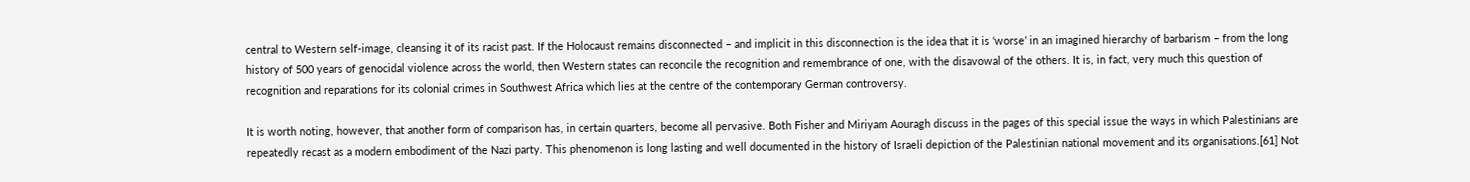central to Western self-image, cleansing it of its racist past. If the Holocaust remains disconnected – and implicit in this disconnection is the idea that it is ‘worse’ in an imagined hierarchy of barbarism – from the long history of 500 years of genocidal violence across the world, then Western states can reconcile the recognition and remembrance of one, with the disavowal of the others. It is, in fact, very much this question of recognition and reparations for its colonial crimes in Southwest Africa which lies at the centre of the contemporary German controversy.

It is worth noting, however, that another form of comparison has, in certain quarters, become all pervasive. Both Fisher and Miriyam Aouragh discuss in the pages of this special issue the ways in which Palestinians are repeatedly recast as a modern embodiment of the Nazi party. This phenomenon is long lasting and well documented in the history of Israeli depiction of the Palestinian national movement and its organisations.[61] Not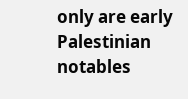only are early Palestinian notables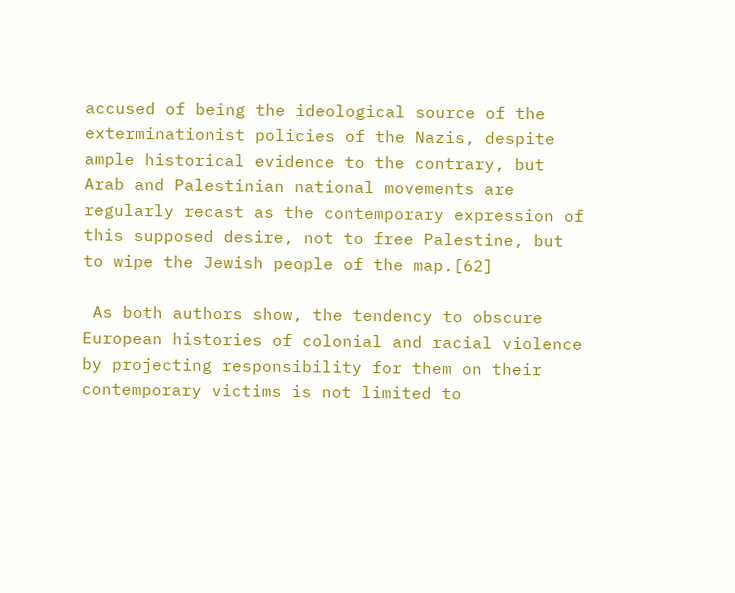accused of being the ideological source of the exterminationist policies of the Nazis, despite ample historical evidence to the contrary, but Arab and Palestinian national movements are regularly recast as the contemporary expression of this supposed desire, not to free Palestine, but to wipe the Jewish people of the map.[62]

 As both authors show, the tendency to obscure European histories of colonial and racial violence by projecting responsibility for them on their contemporary victims is not limited to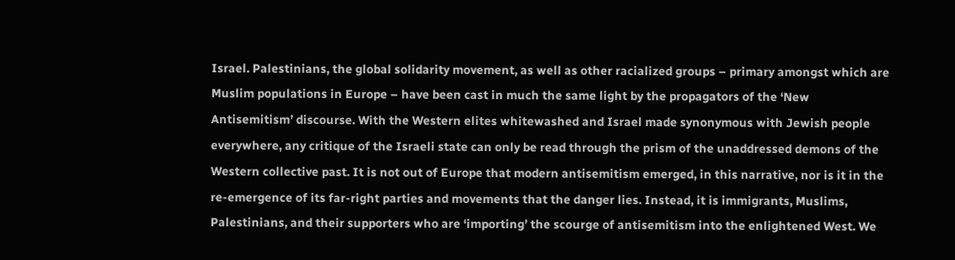Israel. Palestinians, the global solidarity movement, as well as other racialized groups – primary amongst which are Muslim populations in Europe – have been cast in much the same light by the propagators of the ‘New Antisemitism’ discourse. With the Western elites whitewashed and Israel made synonymous with Jewish people everywhere, any critique of the Israeli state can only be read through the prism of the unaddressed demons of the Western collective past. It is not out of Europe that modern antisemitism emerged, in this narrative, nor is it in the re-emergence of its far-right parties and movements that the danger lies. Instead, it is immigrants, Muslims, Palestinians, and their supporters who are ‘importing’ the scourge of antisemitism into the enlightened West. We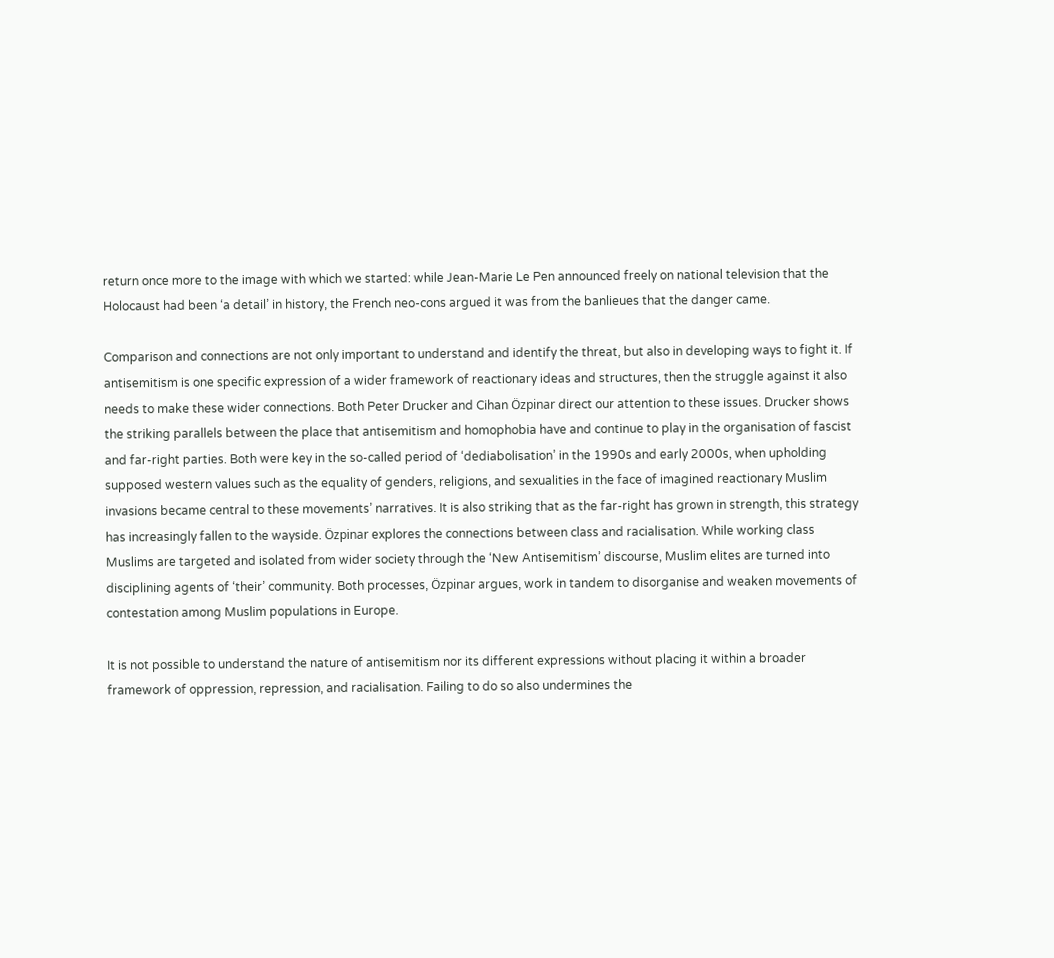return once more to the image with which we started: while Jean-Marie Le Pen announced freely on national television that the Holocaust had been ‘a detail’ in history, the French neo-cons argued it was from the banlieues that the danger came.

Comparison and connections are not only important to understand and identify the threat, but also in developing ways to fight it. If antisemitism is one specific expression of a wider framework of reactionary ideas and structures, then the struggle against it also needs to make these wider connections. Both Peter Drucker and Cihan Özpinar direct our attention to these issues. Drucker shows the striking parallels between the place that antisemitism and homophobia have and continue to play in the organisation of fascist and far-right parties. Both were key in the so-called period of ‘dediabolisation’ in the 1990s and early 2000s, when upholding supposed western values such as the equality of genders, religions, and sexualities in the face of imagined reactionary Muslim invasions became central to these movements’ narratives. It is also striking that as the far-right has grown in strength, this strategy has increasingly fallen to the wayside. Özpinar explores the connections between class and racialisation. While working class Muslims are targeted and isolated from wider society through the ‘New Antisemitism’ discourse, Muslim elites are turned into disciplining agents of ‘their’ community. Both processes, Özpinar argues, work in tandem to disorganise and weaken movements of contestation among Muslim populations in Europe.

It is not possible to understand the nature of antisemitism nor its different expressions without placing it within a broader framework of oppression, repression, and racialisation. Failing to do so also undermines the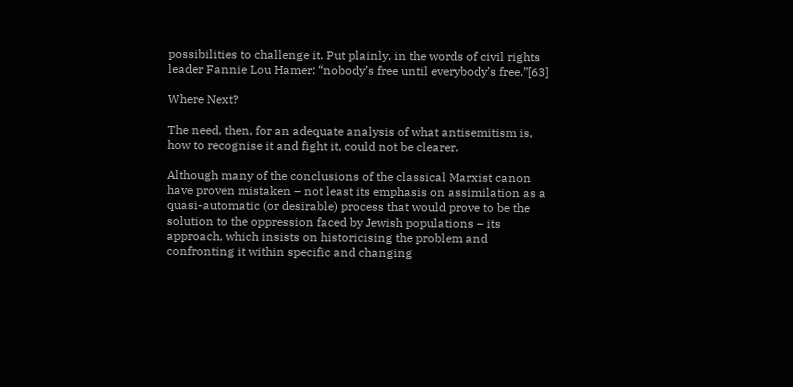possibilities to challenge it. Put plainly, in the words of civil rights leader Fannie Lou Hamer: “nobody’s free until everybody’s free.”[63]

Where Next?

The need, then, for an adequate analysis of what antisemitism is, how to recognise it and fight it, could not be clearer.

Although many of the conclusions of the classical Marxist canon have proven mistaken – not least its emphasis on assimilation as a quasi-automatic (or desirable) process that would prove to be the solution to the oppression faced by Jewish populations – its approach, which insists on historicising the problem and confronting it within specific and changing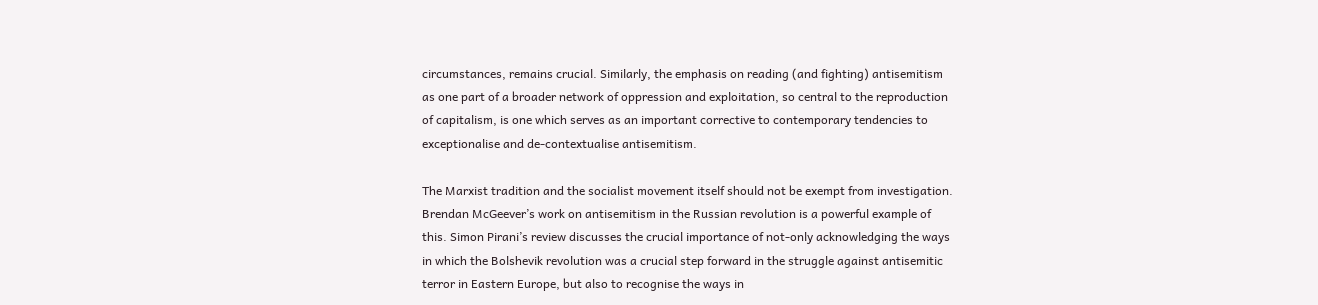circumstances, remains crucial. Similarly, the emphasis on reading (and fighting) antisemitism as one part of a broader network of oppression and exploitation, so central to the reproduction of capitalism, is one which serves as an important corrective to contemporary tendencies to exceptionalise and de-contextualise antisemitism.

The Marxist tradition and the socialist movement itself should not be exempt from investigation. Brendan McGeever’s work on antisemitism in the Russian revolution is a powerful example of this. Simon Pirani’s review discusses the crucial importance of not-only acknowledging the ways in which the Bolshevik revolution was a crucial step forward in the struggle against antisemitic terror in Eastern Europe, but also to recognise the ways in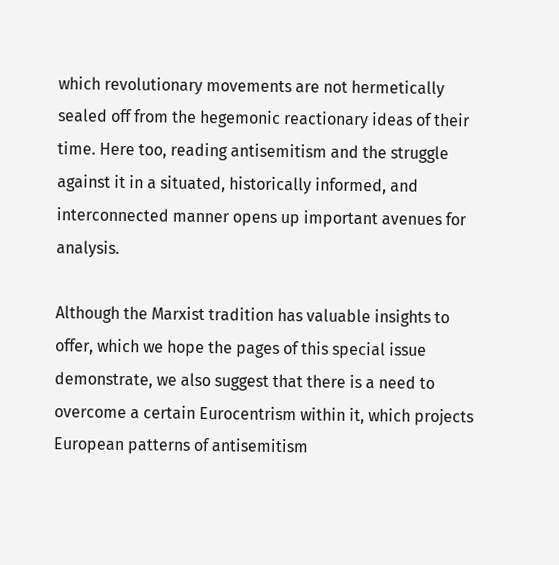which revolutionary movements are not hermetically sealed off from the hegemonic reactionary ideas of their time. Here too, reading antisemitism and the struggle against it in a situated, historically informed, and interconnected manner opens up important avenues for analysis.

Although the Marxist tradition has valuable insights to offer, which we hope the pages of this special issue demonstrate, we also suggest that there is a need to overcome a certain Eurocentrism within it, which projects European patterns of antisemitism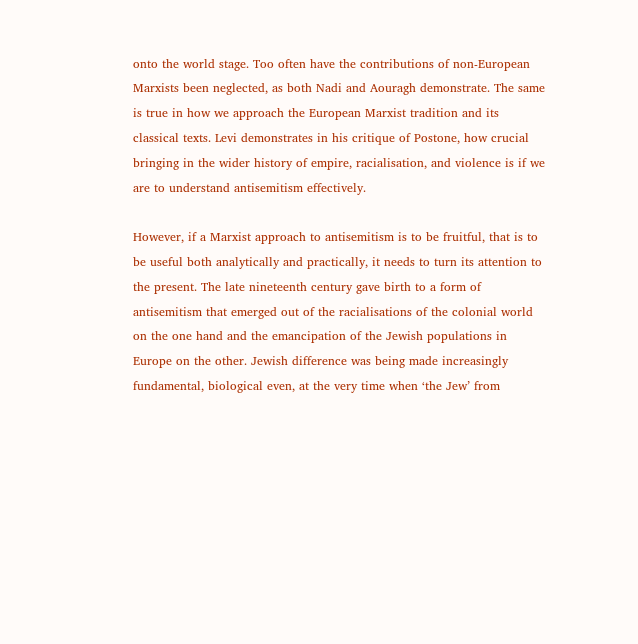onto the world stage. Too often have the contributions of non-European Marxists been neglected, as both Nadi and Aouragh demonstrate. The same is true in how we approach the European Marxist tradition and its classical texts. Levi demonstrates in his critique of Postone, how crucial bringing in the wider history of empire, racialisation, and violence is if we are to understand antisemitism effectively.

However, if a Marxist approach to antisemitism is to be fruitful, that is to be useful both analytically and practically, it needs to turn its attention to the present. The late nineteenth century gave birth to a form of antisemitism that emerged out of the racialisations of the colonial world on the one hand and the emancipation of the Jewish populations in Europe on the other. Jewish difference was being made increasingly fundamental, biological even, at the very time when ‘the Jew’ from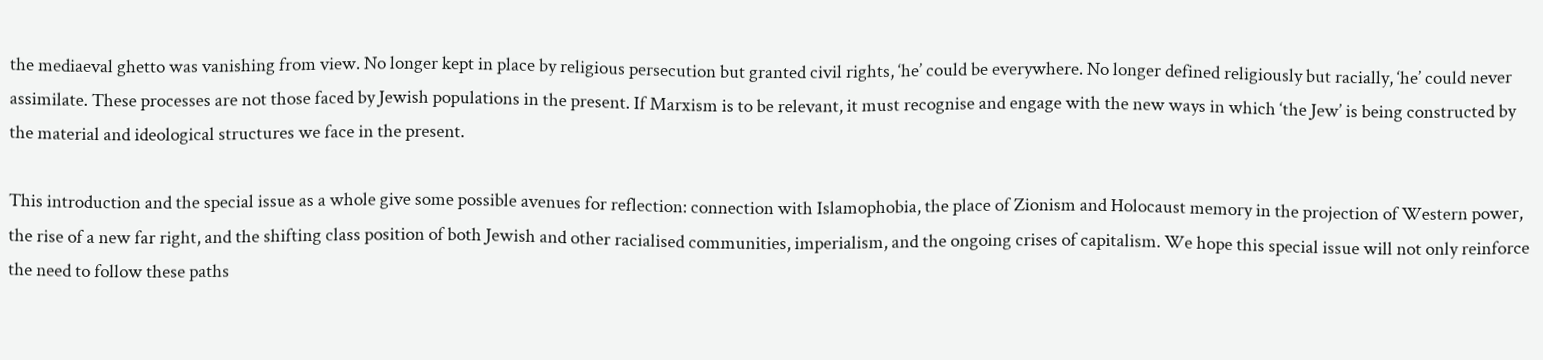the mediaeval ghetto was vanishing from view. No longer kept in place by religious persecution but granted civil rights, ‘he’ could be everywhere. No longer defined religiously but racially, ‘he’ could never assimilate. These processes are not those faced by Jewish populations in the present. If Marxism is to be relevant, it must recognise and engage with the new ways in which ‘the Jew’ is being constructed by the material and ideological structures we face in the present.

This introduction and the special issue as a whole give some possible avenues for reflection: connection with Islamophobia, the place of Zionism and Holocaust memory in the projection of Western power, the rise of a new far right, and the shifting class position of both Jewish and other racialised communities, imperialism, and the ongoing crises of capitalism. We hope this special issue will not only reinforce the need to follow these paths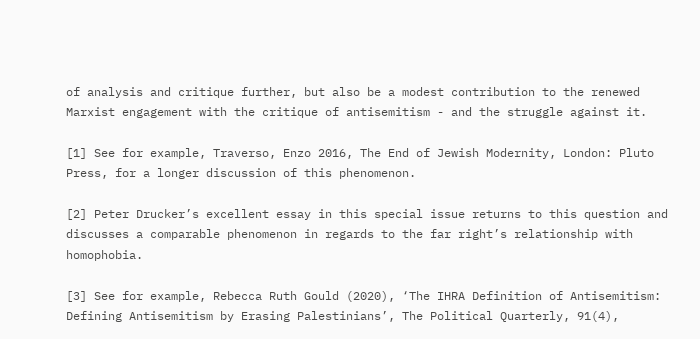of analysis and critique further, but also be a modest contribution to the renewed Marxist engagement with the critique of antisemitism - and the struggle against it.

[1] See for example, Traverso, Enzo 2016, The End of Jewish Modernity, London: Pluto Press, for a longer discussion of this phenomenon.

[2] Peter Drucker’s excellent essay in this special issue returns to this question and discusses a comparable phenomenon in regards to the far right’s relationship with homophobia.

[3] See for example, Rebecca Ruth Gould (2020), ‘The IHRA Definition of Antisemitism: Defining Antisemitism by Erasing Palestinians’, The Political Quarterly, 91(4),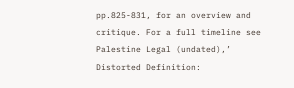pp.825-831, for an overview and critique. For a full timeline see Palestine Legal (undated),’ Distorted Definition: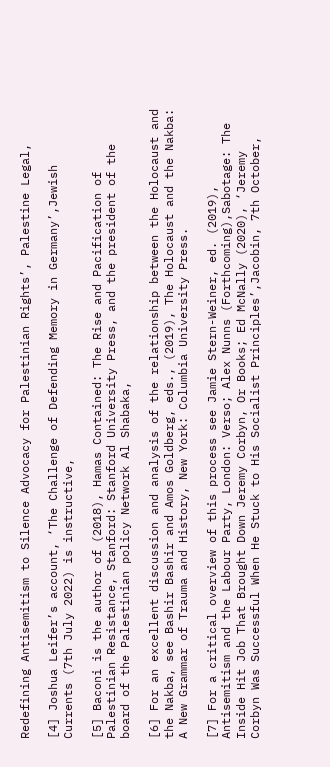Redefining Antisemitism to Silence Advocacy for Palestinian Rights’, Palestine Legal,

[4] Joshua Leifer’s account, ‘The Challenge of Defending Memory in Germany’,Jewish Currents (7th July 2022) is instructive,

[5] Baconi is the author of (2018), Hamas Contained: The Rise and Pacification of Palestinian Resistance, Stanford: Stanford University Press, and the president of the board of the Palestinian policy Network Al Shabaka,

[6] For an excellent discussion and analysis of the relationship between the Holocaust and the Nakba, see Bashir Bashir and Amos Goldberg, eds., (2019), The Holocaust and the Nakba: A New Grammar of Trauma and History, New York: Columbia University Press.

[7] For a critical overview of this process see Jamie Stern-Weiner, ed. (2019), Antisemitism and the Labour Party, London: Verso; Alex Nunns (Forthcoming),Sabotage: The Inside Hit Job That Brought Down Jeremy Corbyn, Or Books; Ed McNally (2020), ‘Jeremy Corbyn Was Successful When He Stuck to His Socialist Principles’,Jacobin, 7th October,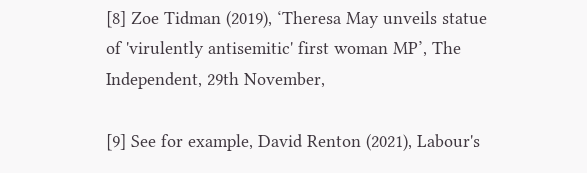[8] Zoe Tidman (2019), ‘Theresa May unveils statue of 'virulently antisemitic' first woman MP’, The Independent, 29th November,

[9] See for example, David Renton (2021), Labour's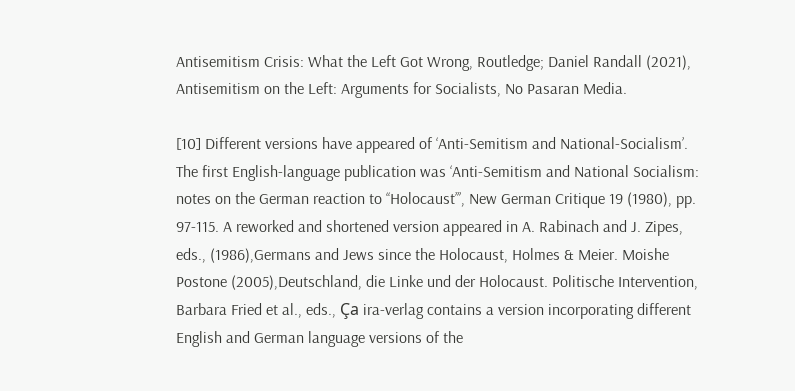Antisemitism Crisis: What the Left Got Wrong, Routledge; Daniel Randall (2021), Antisemitism on the Left: Arguments for Socialists, No Pasaran Media.

[10] Different versions have appeared of ‘Anti-Semitism and National-Socialism’. The first English-language publication was ‘Anti-Semitism and National Socialism: notes on the German reaction to ‘‘Holocaust’’’, New German Critique 19 (1980), pp. 97-115. A reworked and shortened version appeared in A. Rabinach and J. Zipes, eds., (1986),Germans and Jews since the Holocaust, Holmes & Meier. Moishe Postone (2005),Deutschland, die Linke und der Holocaust. Politische Intervention, Barbara Fried et al., eds., Ça ira-verlag contains a version incorporating different English and German language versions of the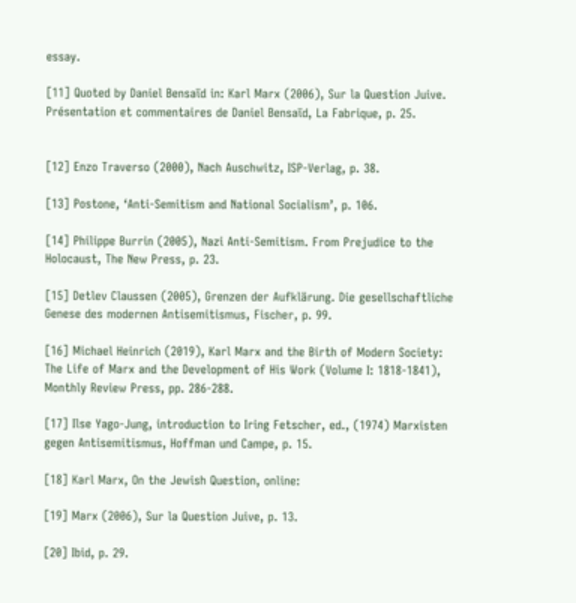essay.

[11] Quoted by Daniel Bensaïd in: Karl Marx (2006), Sur la Question Juive. Présentation et commentaires de Daniel Bensaïd, La Fabrique, p. 25.


[12] Enzo Traverso (2000), Nach Auschwitz, ISP-Verlag, p. 38.

[13] Postone, ‘Anti-Semitism and National Socialism’, p. 106.

[14] Philippe Burrin (2005), Nazi Anti-Semitism. From Prejudice to the Holocaust, The New Press, p. 23.

[15] Detlev Claussen (2005), Grenzen der Aufklärung. Die gesellschaftliche Genese des modernen Antisemitismus, Fischer, p. 99.

[16] Michael Heinrich (2019), Karl Marx and the Birth of Modern Society: The Life of Marx and the Development of His Work (Volume I: 1818-1841), Monthly Review Press, pp. 286-288.

[17] Ilse Yago-Jung, introduction to Iring Fetscher, ed., (1974) Marxisten gegen Antisemitismus, Hoffman und Campe, p. 15.

[18] Karl Marx, On the Jewish Question, online:

[19] Marx (2006), Sur la Question Juive, p. 13.

[20] Ibid, p. 29.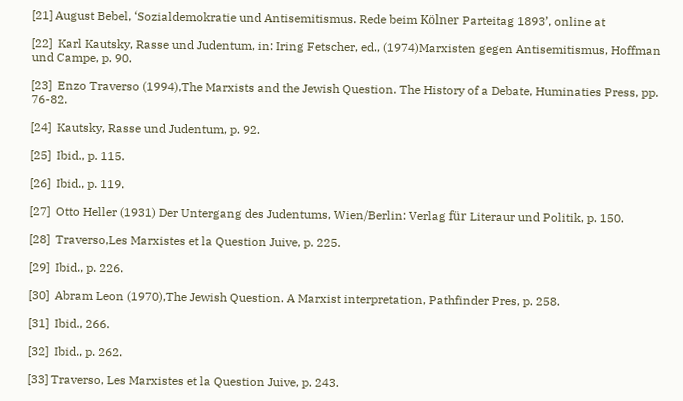[21] August Bebel, ‘Sozialdemokratie und Antisemitismus. Rede beim Kölner Parteitag 1893’, online at

[22]  Karl Kautsky, Rasse und Judentum, in: Iring Fetscher, ed., (1974)Marxisten gegen Antisemitismus, Hoffman und Campe, p. 90.

[23]  Enzo Traverso (1994),The Marxists and the Jewish Question. The History of a Debate, Huminaties Press, pp. 76-82.

[24]  Kautsky, Rasse und Judentum, p. 92.

[25]  Ibid., p. 115.

[26]  Ibid., p. 119.

[27]  Otto Heller (1931) Der Untergang des Judentums, Wien/Berlin: Verlag für Literaur und Politik, p. 150.

[28]  Traverso,Les Marxistes et la Question Juive, p. 225.

[29]  Ibid., p. 226.

[30]  Abram Leon (1970),The Jewish Question. A Marxist interpretation, Pathfinder Pres, p. 258.

[31]  Ibid., 266.

[32]  Ibid., p. 262.

[33] Traverso, Les Marxistes et la Question Juive, p. 243.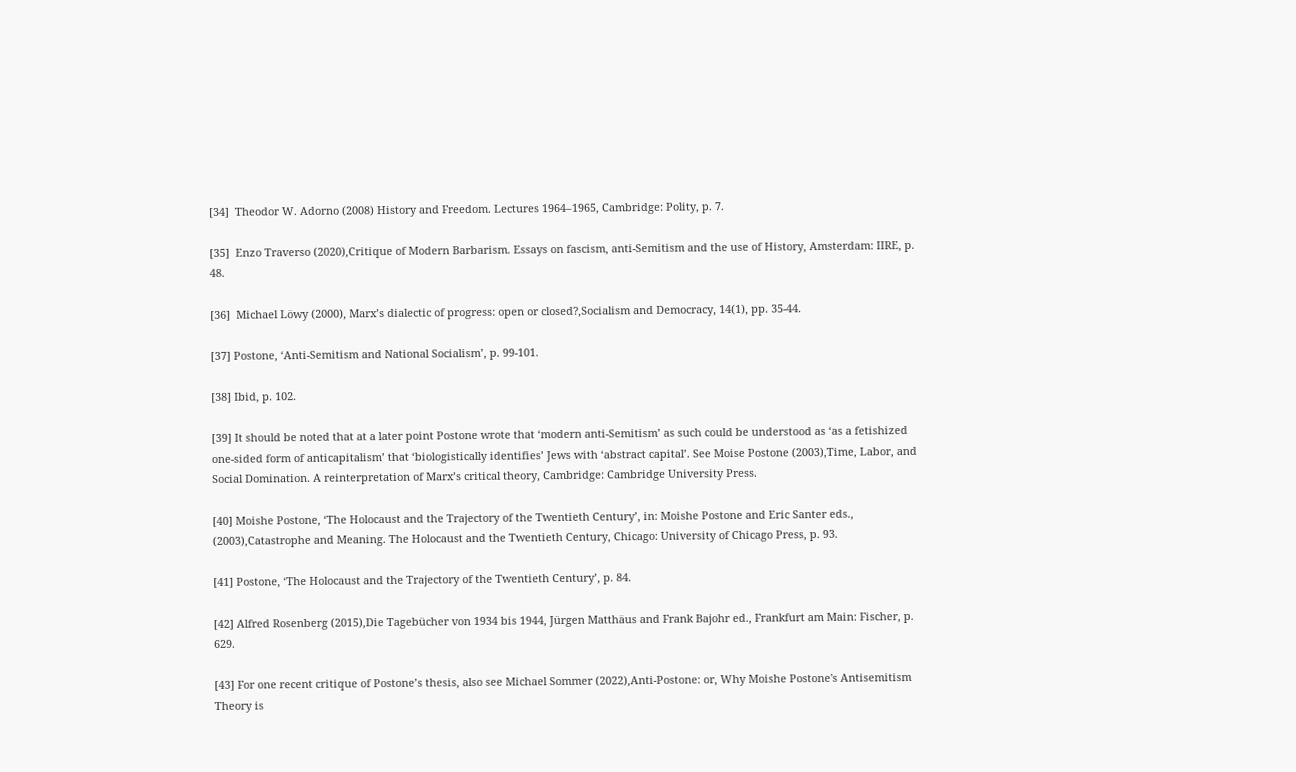[34]  Theodor W. Adorno (2008) History and Freedom. Lectures 1964–1965, Cambridge: Polity, p. 7.

[35]  Enzo Traverso (2020),Critique of Modern Barbarism. Essays on fascism, anti-Semitism and the use of History, Amsterdam: IIRE, p. 48.

[36]  Michael Löwy (2000), Marx’s dialectic of progress: open or closed?,Socialism and Democracy, 14(1), pp. 35-44.

[37] Postone, ‘Anti-Semitism and National Socialism’, p. 99-101.

[38] Ibid, p. 102.

[39] It should be noted that at a later point Postone wrote that ‘modern anti-Semitism’ as such could be understood as ‘as a fetishized one-sided form of anticapitalism’ that ‘biologistically identifies’ Jews with ‘abstract capital’. See Moise Postone (2003),Time, Labor, and Social Domination. A reinterpretation of Marx’s critical theory, Cambridge: Cambridge University Press.

[40] Moishe Postone, ‘The Holocaust and the Trajectory of the Twentieth Century’, in: Moishe Postone and Eric Santer eds., (2003),Catastrophe and Meaning. The Holocaust and the Twentieth Century, Chicago: University of Chicago Press, p. 93.

[41] Postone, ‘The Holocaust and the Trajectory of the Twentieth Century’, p. 84.

[42] Alfred Rosenberg (2015),Die Tagebücher von 1934 bis 1944, Jürgen Matthäus and Frank Bajohr ed., Frankfurt am Main: Fischer, p. 629.

[43] For one recent critique of Postone’s thesis, also see Michael Sommer (2022),Anti-Postone: or, Why Moishe Postone's Antisemitism Theory is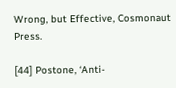Wrong, but Effective, Cosmonaut Press.

[44] Postone, ‘Anti-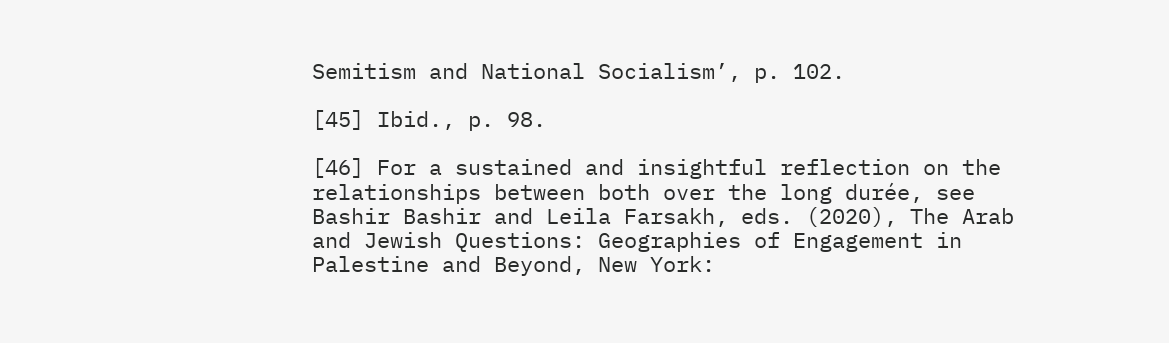Semitism and National Socialism’, p. 102.

[45] Ibid., p. 98.

[46] For a sustained and insightful reflection on the relationships between both over the long durée, see Bashir Bashir and Leila Farsakh, eds. (2020), The Arab and Jewish Questions: Geographies of Engagement in Palestine and Beyond, New York: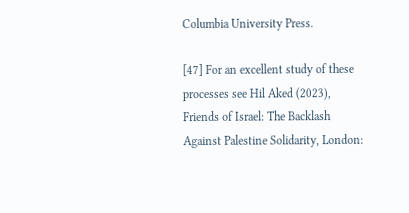Columbia University Press.

[47] For an excellent study of these processes see Hil Aked (2023), Friends of Israel: The Backlash Against Palestine Solidarity, London: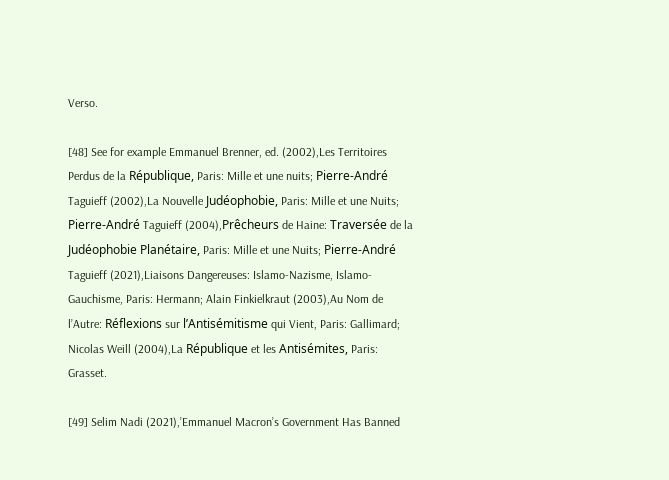Verso.

[48] See for example Emmanuel Brenner, ed. (2002),Les Territoires Perdus de la République, Paris: Mille et une nuits; Pierre-André Taguieff (2002),La Nouvelle Judéophobie, Paris: Mille et une Nuits; Pierre-André Taguieff (2004),Prêcheurs de Haine: Traversée de la Judéophobie Planétaire, Paris: Mille et une Nuits; Pierre-André Taguieff (2021),Liaisons Dangereuses: Islamo-Nazisme, Islamo-Gauchisme, Paris: Hermann; Alain Finkielkraut (2003),Au Nom de l’Autre: Réflexions sur l’Antisémitisme qui Vient, Paris: Gallimard; Nicolas Weill (2004),La République et les Antisémites, Paris: Grasset.

[49] Selim Nadi (2021),’Emmanuel Macron’s Government Has Banned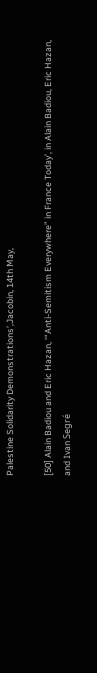Palestine Solidarity Demonstrations’,Jacobin, 14th May,

[50] Alain Badiou and Eric Hazan, ‘“Anti-Semitism Everywhere” in France Today’, in Alain Badiou, Eric Hazan, and Ivan Segré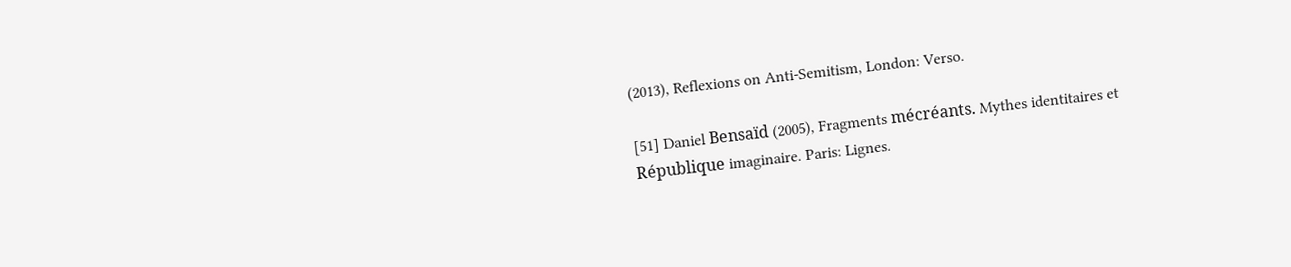(2013), Reflexions on Anti-Semitism, London: Verso.

[51] Daniel Bensaïd (2005), Fragments mécréants. Mythes identitaires et République imaginaire. Paris: Lignes.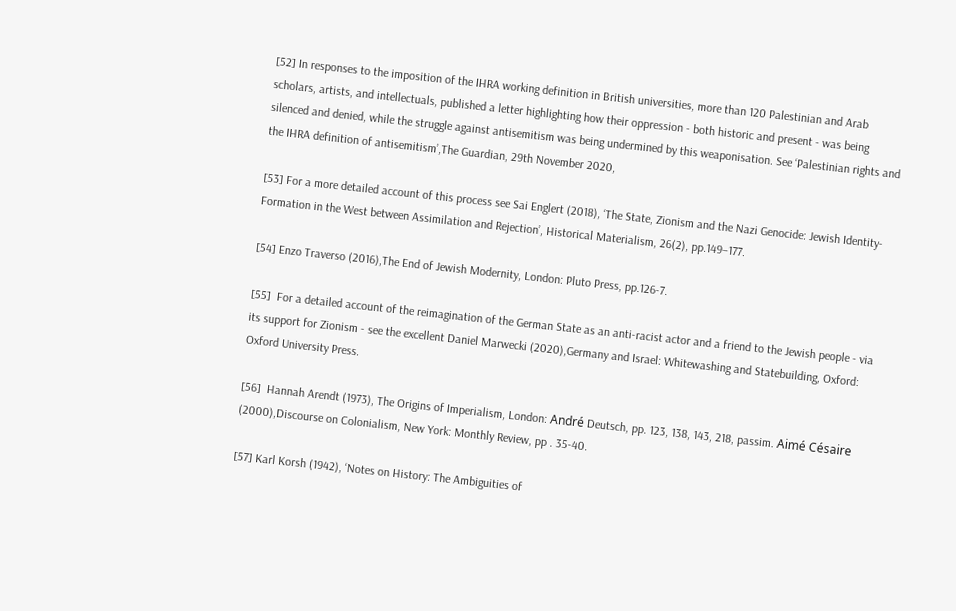[52] In responses to the imposition of the IHRA working definition in British universities, more than 120 Palestinian and Arab scholars, artists, and intellectuals, published a letter highlighting how their oppression - both historic and present - was being silenced and denied, while the struggle against antisemitism was being undermined by this weaponisation. See ‘Palestinian rights and the IHRA definition of antisemitism’,The Guardian, 29th November 2020,

[53] For a more detailed account of this process see Sai Englert (2018), ‘The State, Zionism and the Nazi Genocide: Jewish Identity-Formation in the West between Assimilation and Rejection’, Historical Materialism, 26(2), pp.149–177.

[54] Enzo Traverso (2016),The End of Jewish Modernity, London: Pluto Press, pp.126-7.

[55]  For a detailed account of the reimagination of the German State as an anti-racist actor and a friend to the Jewish people - via its support for Zionism - see the excellent Daniel Marwecki (2020),Germany and Israel: Whitewashing and Statebuilding, Oxford: Oxford University Press.

[56]  Hannah Arendt (1973), The Origins of Imperialism, London: André Deutsch, pp. 123, 138, 143, 218, passim. Aimé Césaire (2000),Discourse on Colonialism, New York: Monthly Review, pp . 35-40.

[57] Karl Korsh (1942), ‘Notes on History: The Ambiguities of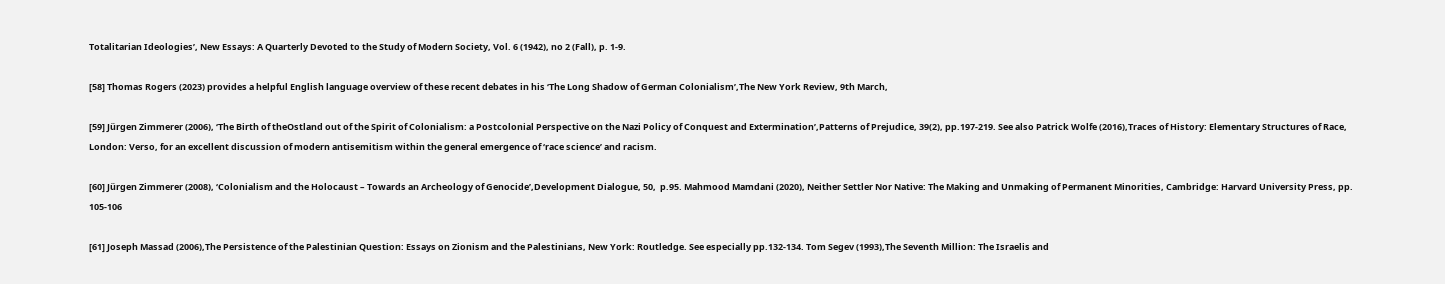Totalitarian Ideologies’, New Essays: A Quarterly Devoted to the Study of Modern Society, Vol. 6 (1942), no 2 (Fall), p. 1-9.

[58] Thomas Rogers (2023) provides a helpful English language overview of these recent debates in his ‘The Long Shadow of German Colonialism’,The New York Review, 9th March,

[59] Jürgen Zimmerer (2006), ‘The Birth of theOstland out of the Spirit of Colonialism: a Postcolonial Perspective on the Nazi Policy of Conquest and Extermination’,Patterns of Prejudice, 39(2), pp.197-219. See also Patrick Wolfe (2016),Traces of History: Elementary Structures of Race, London: Verso, for an excellent discussion of modern antisemitism within the general emergence of ‘race science’ and racism.

[60] Jürgen Zimmerer (2008), ‘Colonialism and the Holocaust – Towards an Archeology of Genocide’,Development Dialogue, 50,  p.95. Mahmood Mamdani (2020), Neither Settler Nor Native: The Making and Unmaking of Permanent Minorities, Cambridge: Harvard University Press, pp. 105-106

[61] Joseph Massad (2006),The Persistence of the Palestinian Question: Essays on Zionism and the Palestinians, New York: Routledge. See especially pp.132-134. Tom Segev (1993),The Seventh Million: The Israelis and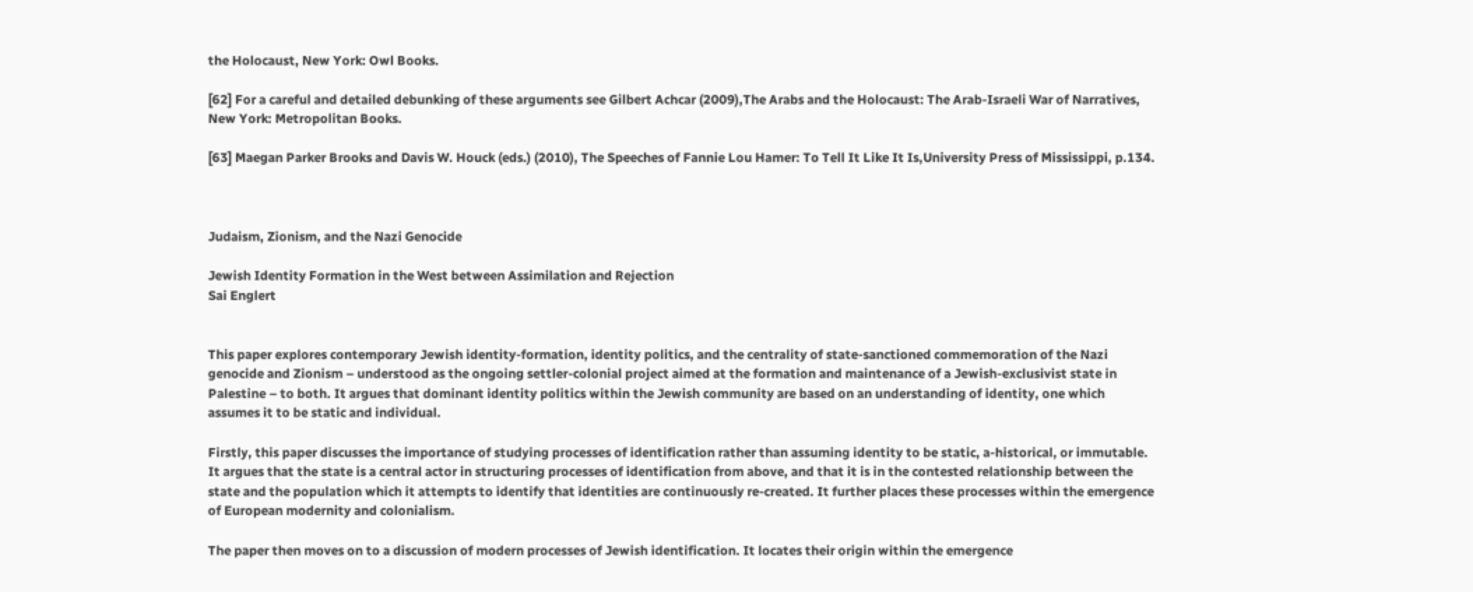the Holocaust, New York: Owl Books.

[62] For a careful and detailed debunking of these arguments see Gilbert Achcar (2009),The Arabs and the Holocaust: The Arab-Israeli War of Narratives, New York: Metropolitan Books.

[63] Maegan Parker Brooks and Davis W. Houck (eds.) (2010), The Speeches of Fannie Lou Hamer: To Tell It Like It Is,University Press of Mississippi, p.134.



Judaism, Zionism, and the Nazi Genocide

Jewish Identity Formation in the West between Assimilation and Rejection
Sai Englert


This paper explores contemporary Jewish identity-formation, identity politics, and the centrality of state-sanctioned commemoration of the Nazi genocide and Zionism – understood as the ongoing settler-colonial project aimed at the formation and maintenance of a Jewish-exclusivist state in Palestine – to both. It argues that dominant identity politics within the Jewish community are based on an understanding of identity, one which assumes it to be static and individual.

Firstly, this paper discusses the importance of studying processes of identification rather than assuming identity to be static, a-historical, or immutable. It argues that the state is a central actor in structuring processes of identification from above, and that it is in the contested relationship between the state and the population which it attempts to identify that identities are continuously re-created. It further places these processes within the emergence of European modernity and colonialism.

The paper then moves on to a discussion of modern processes of Jewish identification. It locates their origin within the emergence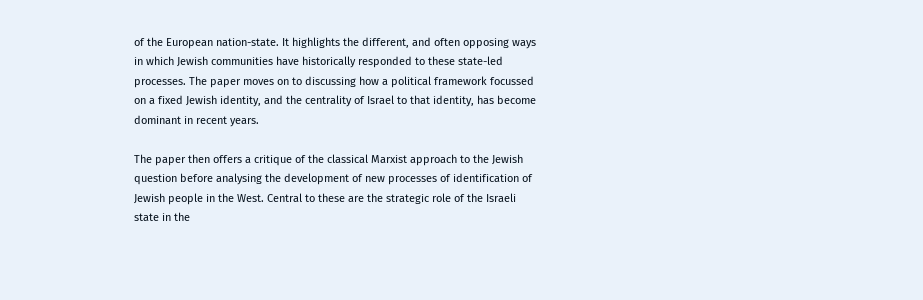of the European nation-state. It highlights the different, and often opposing ways in which Jewish communities have historically responded to these state-led processes. The paper moves on to discussing how a political framework focussed on a fixed Jewish identity, and the centrality of Israel to that identity, has become dominant in recent years.

The paper then offers a critique of the classical Marxist approach to the Jewish question before analysing the development of new processes of identification of Jewish people in the West. Central to these are the strategic role of the Israeli state in the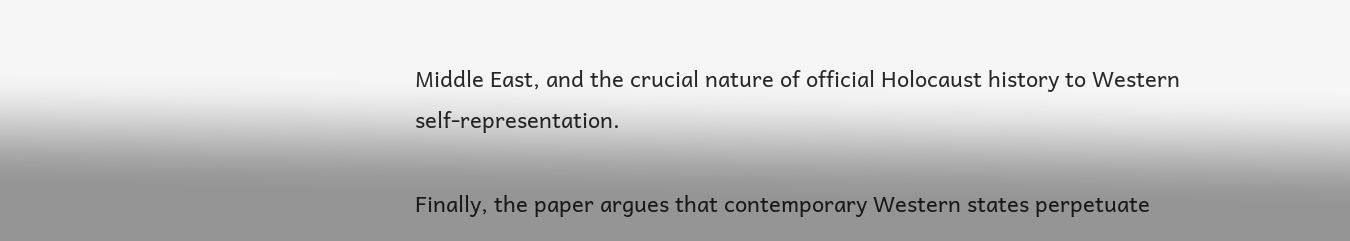Middle East, and the crucial nature of official Holocaust history to Western self-representation.

Finally, the paper argues that contemporary Western states perpetuate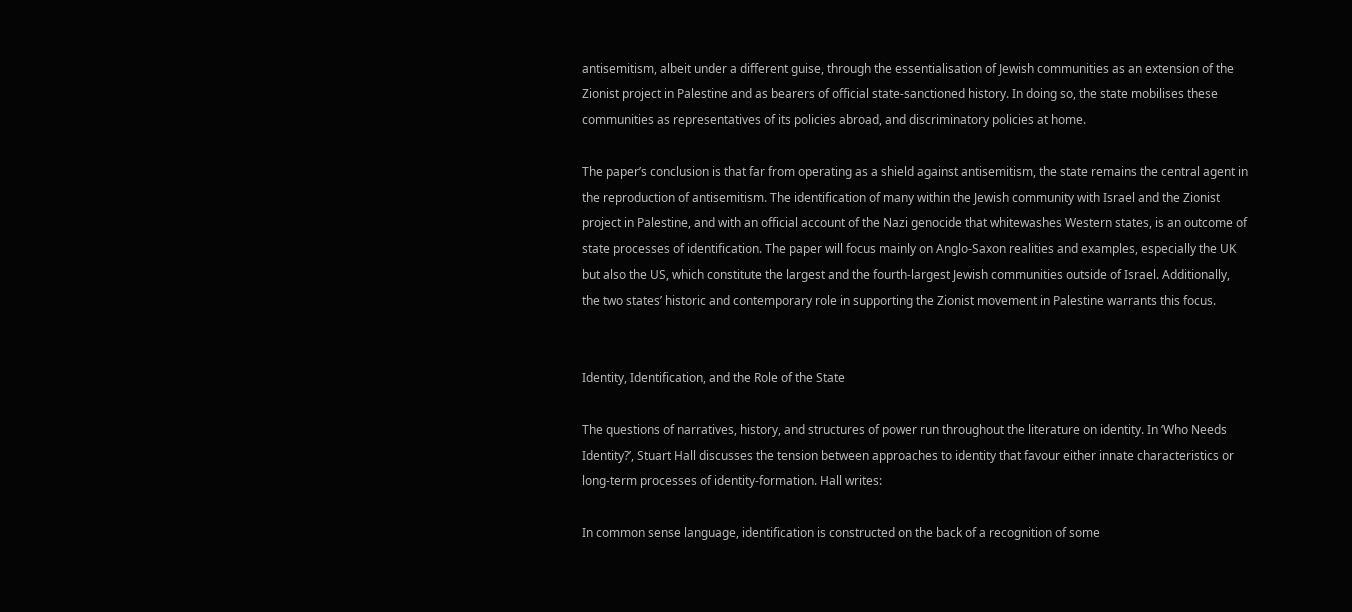antisemitism, albeit under a different guise, through the essentialisation of Jewish communities as an extension of the Zionist project in Palestine and as bearers of official state-sanctioned history. In doing so, the state mobilises these communities as representatives of its policies abroad, and discriminatory policies at home.

The paper’s conclusion is that far from operating as a shield against antisemitism, the state remains the central agent in the reproduction of antisemitism. The identification of many within the Jewish community with Israel and the Zionist project in Palestine, and with an official account of the Nazi genocide that whitewashes Western states, is an outcome of state processes of identification. The paper will focus mainly on Anglo-Saxon realities and examples, especially the UK but also the US, which constitute the largest and the fourth-largest Jewish communities outside of Israel. Additionally, the two states’ historic and contemporary role in supporting the Zionist movement in Palestine warrants this focus.


Identity, Identification, and the Role of the State

The questions of narratives, history, and structures of power run throughout the literature on identity. In ‘Who Needs Identity?’, Stuart Hall discusses the tension between approaches to identity that favour either innate characteristics or long-term processes of identity-formation. Hall writes:

In common sense language, identification is constructed on the back of a recognition of some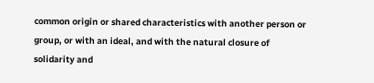common origin or shared characteristics with another person or group, or with an ideal, and with the natural closure of solidarity and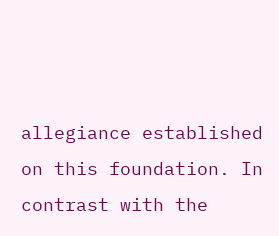allegiance established on this foundation. In contrast with the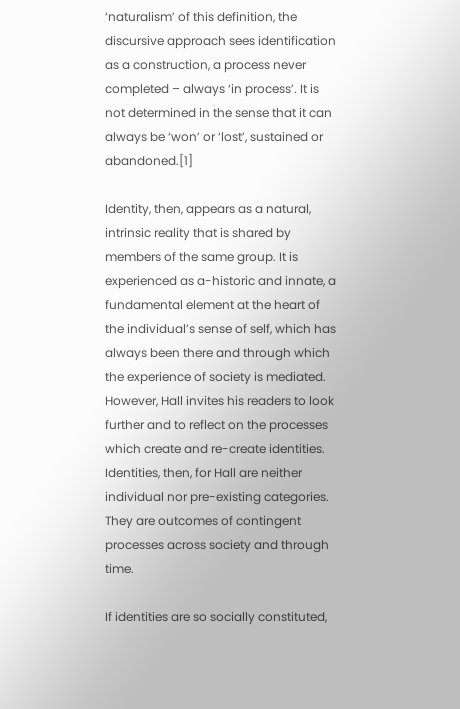‘naturalism’ of this definition, the discursive approach sees identification as a construction, a process never completed – always ‘in process’. It is not determined in the sense that it can always be ‘won’ or ‘lost’, sustained or abandoned.[1]

Identity, then, appears as a natural, intrinsic reality that is shared by members of the same group. It is experienced as a-historic and innate, a fundamental element at the heart of the individual’s sense of self, which has always been there and through which the experience of society is mediated. However, Hall invites his readers to look further and to reflect on the processes which create and re-create identities. Identities, then, for Hall are neither individual nor pre-existing categories. They are outcomes of contingent processes across society and through time.

If identities are so socially constituted,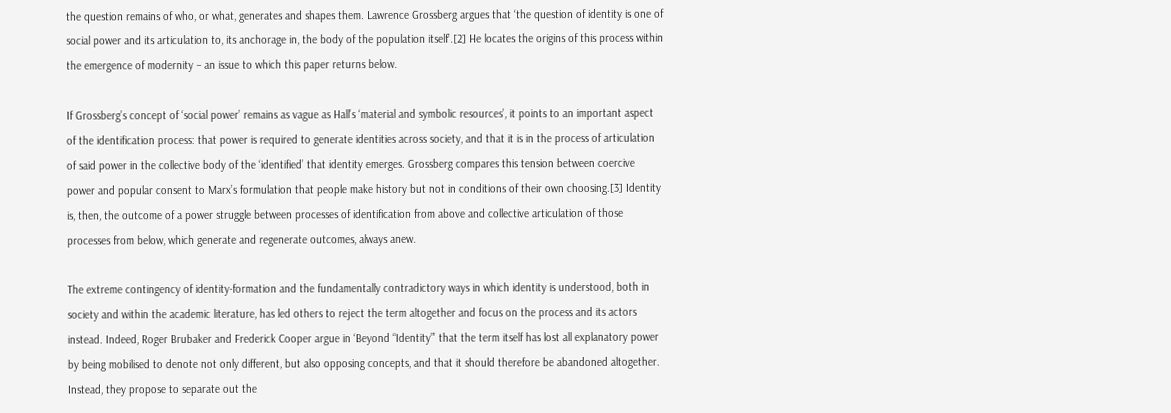the question remains of who, or what, generates and shapes them. Lawrence Grossberg argues that ‘the question of identity is one of social power and its articulation to, its anchorage in, the body of the population itself’.[2] He locates the origins of this process within the emergence of modernity – an issue to which this paper returns below.

If Grossberg’s concept of ‘social power’ remains as vague as Hall’s ‘material and symbolic resources’, it points to an important aspect of the identification process: that power is required to generate identities across society, and that it is in the process of articulation of said power in the collective body of the ‘identified’ that identity emerges. Grossberg compares this tension between coercive power and popular consent to Marx’s formulation that people make history but not in conditions of their own choosing.[3] Identity is, then, the outcome of a power struggle between processes of identification from above and collective articulation of those processes from below, which generate and regenerate outcomes, always anew.

The extreme contingency of identity-formation and the fundamentally contradictory ways in which identity is understood, both in society and within the academic literature, has led others to reject the term altogether and focus on the process and its actors instead. Indeed, Roger Brubaker and Frederick Cooper argue in ‘Beyond “Identity”’ that the term itself has lost all explanatory power by being mobilised to denote not only different, but also opposing concepts, and that it should therefore be abandoned altogether. Instead, they propose to separate out the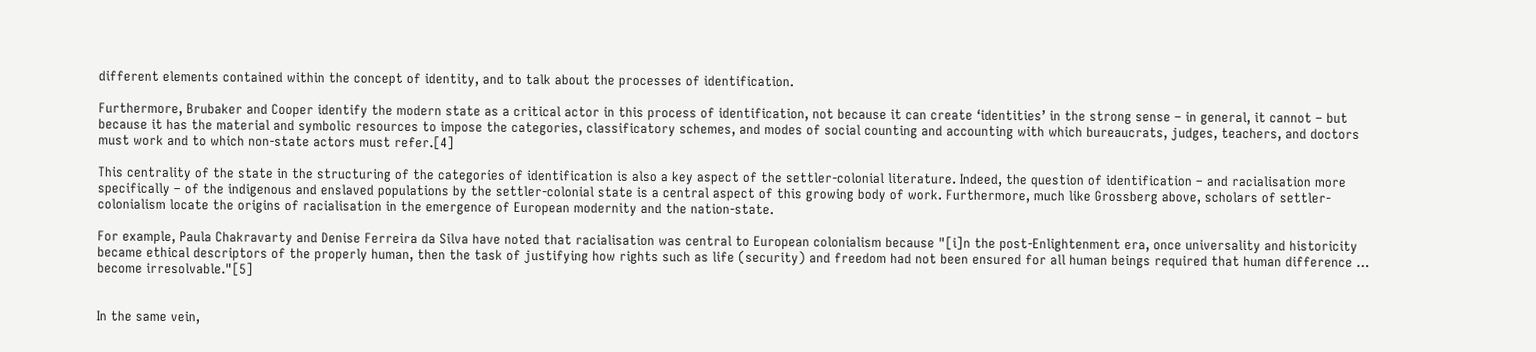different elements contained within the concept of identity, and to talk about the processes of identification.

Furthermore, Brubaker and Cooper identify the modern state as a critical actor in this process of identification, not because it can create ‘identities’ in the strong sense – in general, it cannot – but because it has the material and symbolic resources to impose the categories, classificatory schemes, and modes of social counting and accounting with which bureaucrats, judges, teachers, and doctors must work and to which non-state actors must refer.[4]

This centrality of the state in the structuring of the categories of identification is also a key aspect of the settler-colonial literature. Indeed, the question of identification – and racialisation more specifically – of the indigenous and enslaved populations by the settler-colonial state is a central aspect of this growing body of work. Furthermore, much like Grossberg above, scholars of settler-colonialism locate the origins of racialisation in the emergence of European modernity and the nation-state.

For example, Paula Chakravarty and Denise Ferreira da Silva have noted that racialisation was central to European colonialism because "[i]n the post-Enlightenment era, once universality and historicity became ethical descriptors of the properly human, then the task of justifying how rights such as life (security) and freedom had not been ensured for all human beings required that human difference … become irresolvable."[5]


In the same vein,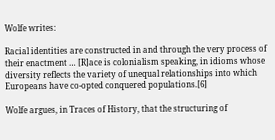Wolfe writes:

Racial identities are constructed in and through the very process of their enactment … [R]ace is colonialism speaking, in idioms whose diversity reflects the variety of unequal relationships into which Europeans have co-opted conquered populations.[6]

Wolfe argues, in Traces of History, that the structuring of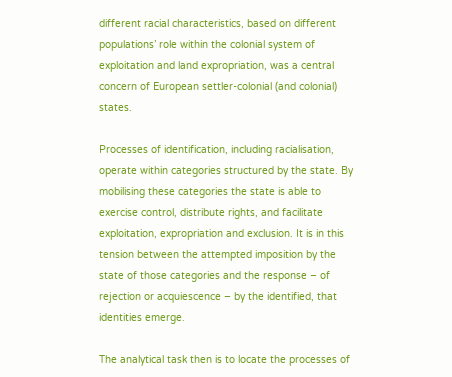different racial characteristics, based on different populations’ role within the colonial system of exploitation and land expropriation, was a central concern of European settler-colonial (and colonial) states.

Processes of identification, including racialisation, operate within categories structured by the state. By mobilising these categories the state is able to exercise control, distribute rights, and facilitate exploitation, expropriation and exclusion. It is in this tension between the attempted imposition by the state of those categories and the response – of rejection or acquiescence – by the identified, that identities emerge.

The analytical task then is to locate the processes of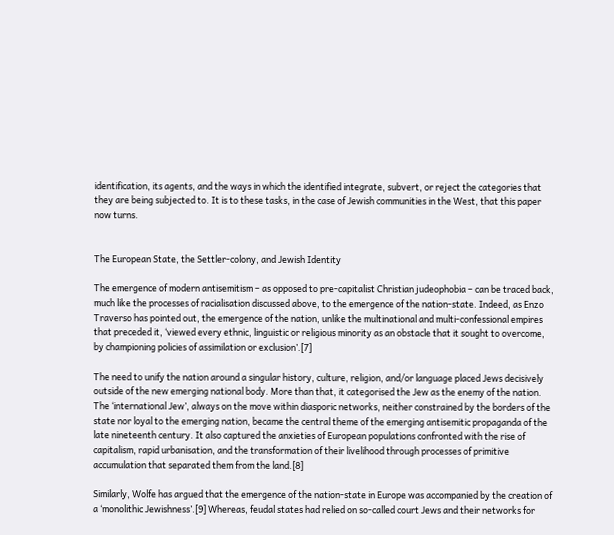identification, its agents, and the ways in which the identified integrate, subvert, or reject the categories that they are being subjected to. It is to these tasks, in the case of Jewish communities in the West, that this paper now turns.


The European State, the Settler-colony, and Jewish Identity

The emergence of modern antisemitism – as opposed to pre-capitalist Christian judeophobia – can be traced back, much like the processes of racialisation discussed above, to the emergence of the nation-state. Indeed, as Enzo Traverso has pointed out, the emergence of the nation, unlike the multinational and multi-confessional empires that preceded it, ‘viewed every ethnic, linguistic or religious minority as an obstacle that it sought to overcome, by championing policies of assimilation or exclusion’.[7]

The need to unify the nation around a singular history, culture, religion, and/or language placed Jews decisively outside of the new emerging national body. More than that, it categorised the Jew as the enemy of the nation. The ‘international Jew’, always on the move within diasporic networks, neither constrained by the borders of the state nor loyal to the emerging nation, became the central theme of the emerging antisemitic propaganda of the late nineteenth century. It also captured the anxieties of European populations confronted with the rise of capitalism, rapid urbanisation, and the transformation of their livelihood through processes of primitive accumulation that separated them from the land.[8]

Similarly, Wolfe has argued that the emergence of the nation-state in Europe was accompanied by the creation of a ‘monolithic Jewishness’.[9] Whereas, feudal states had relied on so-called court Jews and their networks for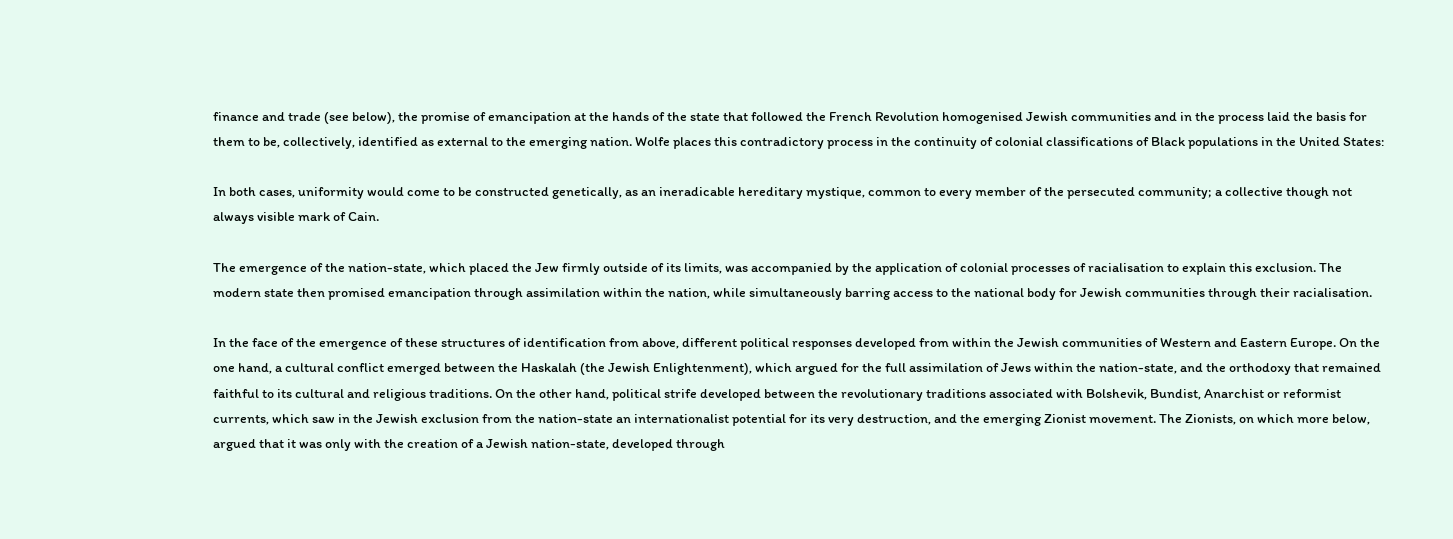finance and trade (see below), the promise of emancipation at the hands of the state that followed the French Revolution homogenised Jewish communities and in the process laid the basis for them to be, collectively, identified as external to the emerging nation. Wolfe places this contradictory process in the continuity of colonial classifications of Black populations in the United States:

In both cases, uniformity would come to be constructed genetically, as an ineradicable hereditary mystique, common to every member of the persecuted community; a collective though not always visible mark of Cain.

The emergence of the nation-state, which placed the Jew firmly outside of its limits, was accompanied by the application of colonial processes of racialisation to explain this exclusion. The modern state then promised emancipation through assimilation within the nation, while simultaneously barring access to the national body for Jewish communities through their racialisation.

In the face of the emergence of these structures of identification from above, different political responses developed from within the Jewish communities of Western and Eastern Europe. On the one hand, a cultural conflict emerged between the Haskalah (the Jewish Enlightenment), which argued for the full assimilation of Jews within the nation-state, and the orthodoxy that remained faithful to its cultural and religious traditions. On the other hand, political strife developed between the revolutionary traditions associated with Bolshevik, Bundist, Anarchist or reformist currents, which saw in the Jewish exclusion from the nation-state an internationalist potential for its very destruction, and the emerging Zionist movement. The Zionists, on which more below, argued that it was only with the creation of a Jewish nation-state, developed through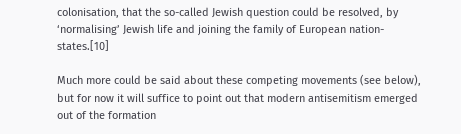colonisation, that the so-called Jewish question could be resolved, by ‘normalising’ Jewish life and joining the family of European nation-states.[10]

Much more could be said about these competing movements (see below), but for now it will suffice to point out that modern antisemitism emerged out of the formation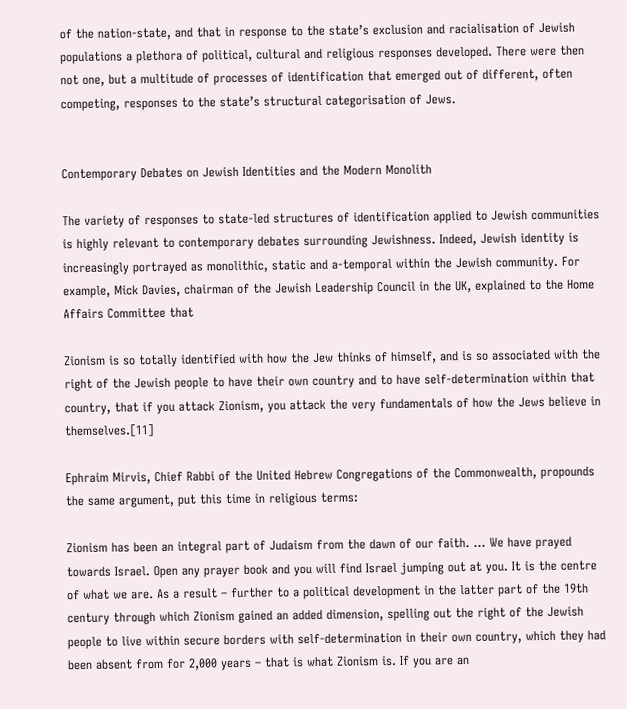of the nation-state, and that in response to the state’s exclusion and racialisation of Jewish populations a plethora of political, cultural and religious responses developed. There were then not one, but a multitude of processes of identification that emerged out of different, often competing, responses to the state’s structural categorisation of Jews.


Contemporary Debates on Jewish Identities and the Modern Monolith

The variety of responses to state-led structures of identification applied to Jewish communities is highly relevant to contemporary debates surrounding Jewishness. Indeed, Jewish identity is increasingly portrayed as monolithic, static and a-temporal within the Jewish community. For example, Mick Davies, chairman of the Jewish Leadership Council in the UK, explained to the Home Affairs Committee that

Zionism is so totally identified with how the Jew thinks of himself, and is so associated with the right of the Jewish people to have their own country and to have self-determination within that country, that if you attack Zionism, you attack the very fundamentals of how the Jews believe in themselves.[11]

Ephraim Mirvis, Chief Rabbi of the United Hebrew Congregations of the Commonwealth, propounds the same argument, put this time in religious terms:

Zionism has been an integral part of Judaism from the dawn of our faith. … We have prayed towards Israel. Open any prayer book and you will find Israel jumping out at you. It is the centre of what we are. As a result – further to a political development in the latter part of the 19th century through which Zionism gained an added dimension, spelling out the right of the Jewish people to live within secure borders with self-determination in their own country, which they had been absent from for 2,000 years – that is what Zionism is. If you are an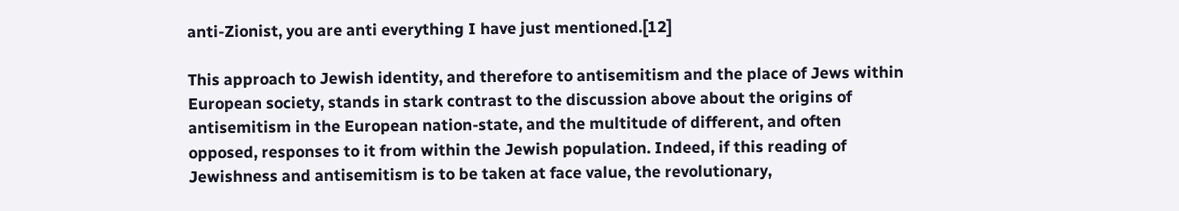anti-Zionist, you are anti everything I have just mentioned.[12]

This approach to Jewish identity, and therefore to antisemitism and the place of Jews within European society, stands in stark contrast to the discussion above about the origins of antisemitism in the European nation-state, and the multitude of different, and often opposed, responses to it from within the Jewish population. Indeed, if this reading of Jewishness and antisemitism is to be taken at face value, the revolutionary,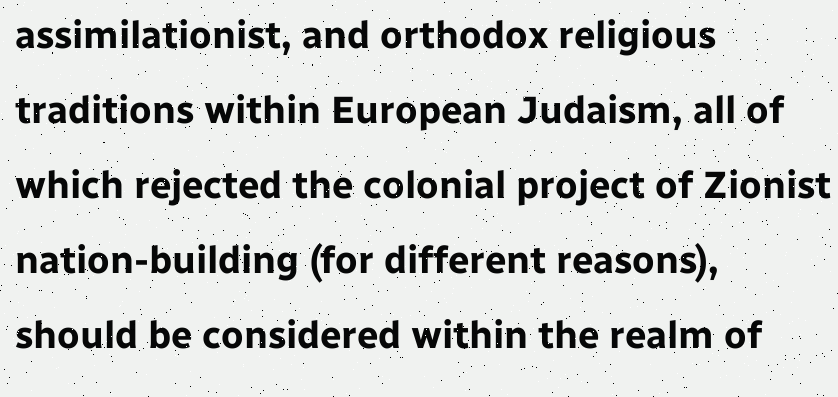assimilationist, and orthodox religious traditions within European Judaism, all of which rejected the colonial project of Zionist nation-building (for different reasons), should be considered within the realm of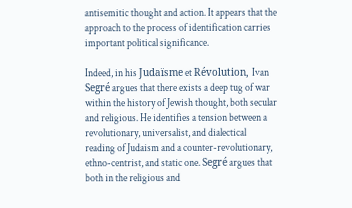antisemitic thought and action. It appears that the approach to the process of identification carries important political significance.

Indeed, in his Judaïsme et Révolution, Ivan Segré argues that there exists a deep tug of war within the history of Jewish thought, both secular and religious. He identifies a tension between a revolutionary, universalist, and dialectical reading of Judaism and a counter-revolutionary, ethno-centrist, and static one. Segré argues that both in the religious and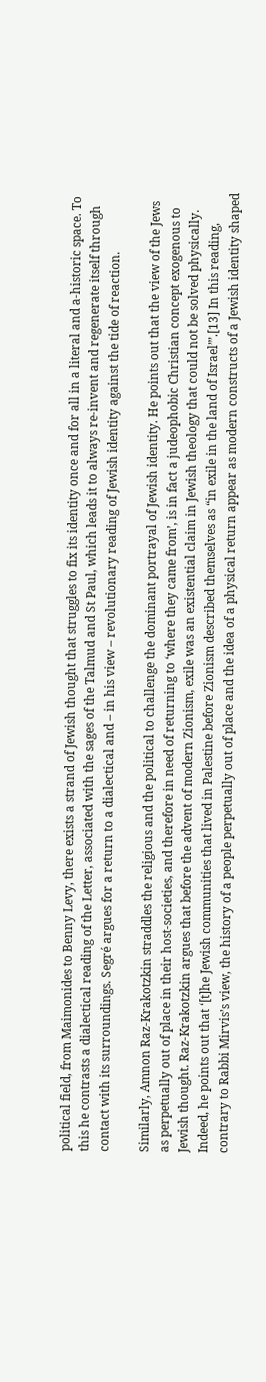political field, from Maimonides to Benny Levy, there exists a strand of Jewish thought that struggles to fix its identity once and for all in a literal and a-historic space. To this he contrasts a dialectical reading of the Letter, associated with the sages of the Talmud and St Paul, which leads it to always re-invent and regenerate itself through contact with its surroundings. Segré argues for a return to a dialectical and – in his view – revolutionary reading of Jewish identity against the tide of reaction.

Similarly, Amnon Raz-Krakotzkin straddles the religious and the political to challenge the dominant portrayal of Jewish identity. He points out that the view of the Jews as perpetually out of place in their host-societies, and therefore in need of returning to ‘where they came from’, is in fact a judeophobic Christian concept exogenous to Jewish thought. Raz-Krakotzkin argues that before the advent of modern Zionism, exile was an existential claim in Jewish theology that could not be solved physically. Indeed, he points out that ‘[t]he Jewish communities that lived in Palestine before Zionism described themselves as “in exile in the land of Israel”’.[13] In this reading, contrary to Rabbi Mirvis’s view, the history of a people perpetually out of place and the idea of a physical return appear as modern constructs of a Jewish identity shaped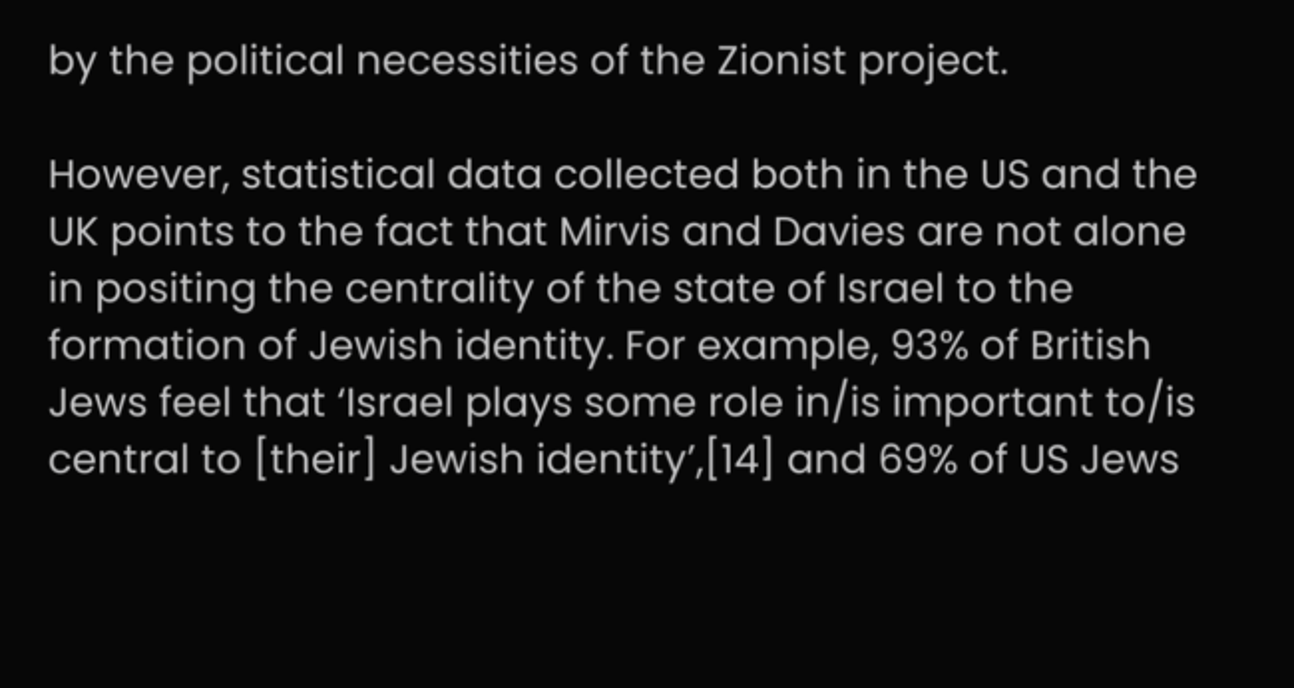by the political necessities of the Zionist project.

However, statistical data collected both in the US and the UK points to the fact that Mirvis and Davies are not alone in positing the centrality of the state of Israel to the formation of Jewish identity. For example, 93% of British Jews feel that ‘Israel plays some role in/is important to/is central to [their] Jewish identity’,[14] and 69% of US Jews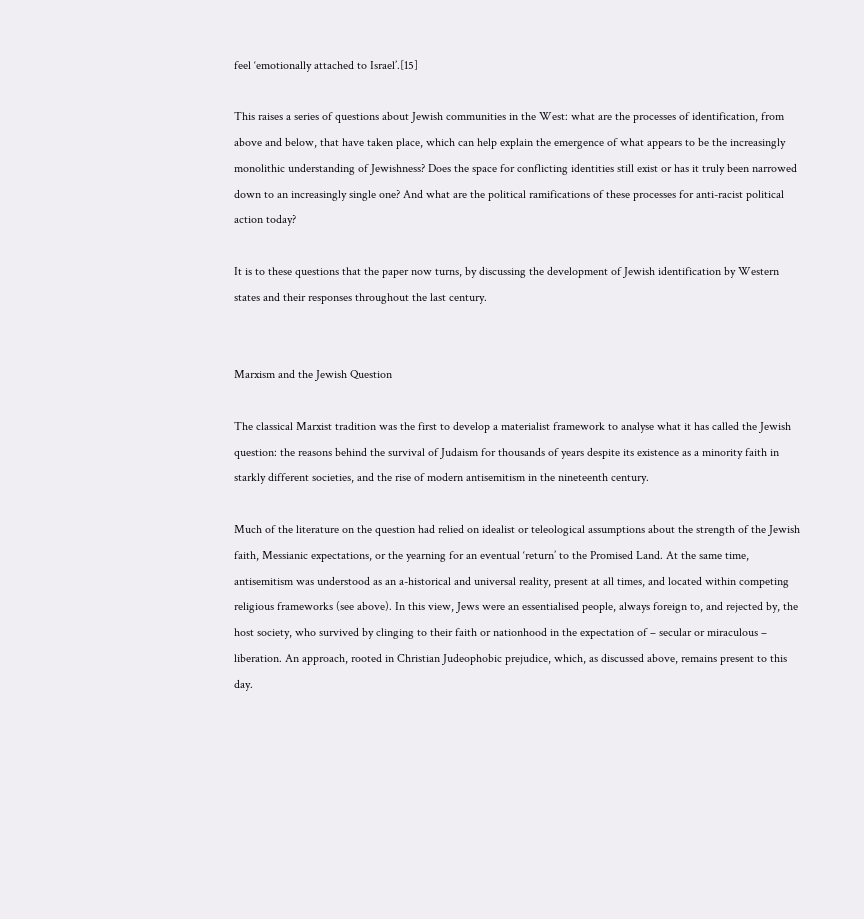feel ‘emotionally attached to Israel’.[15]

This raises a series of questions about Jewish communities in the West: what are the processes of identification, from above and below, that have taken place, which can help explain the emergence of what appears to be the increasingly monolithic understanding of Jewishness? Does the space for conflicting identities still exist or has it truly been narrowed down to an increasingly single one? And what are the political ramifications of these processes for anti-racist political action today?

It is to these questions that the paper now turns, by discussing the development of Jewish identification by Western states and their responses throughout the last century.


Marxism and the Jewish Question

The classical Marxist tradition was the first to develop a materialist framework to analyse what it has called the Jewish question: the reasons behind the survival of Judaism for thousands of years despite its existence as a minority faith in starkly different societies, and the rise of modern antisemitism in the nineteenth century.

Much of the literature on the question had relied on idealist or teleological assumptions about the strength of the Jewish faith, Messianic expectations, or the yearning for an eventual ‘return’ to the Promised Land. At the same time, antisemitism was understood as an a-historical and universal reality, present at all times, and located within competing religious frameworks (see above). In this view, Jews were an essentialised people, always foreign to, and rejected by, the host society, who survived by clinging to their faith or nationhood in the expectation of – secular or miraculous – liberation. An approach, rooted in Christian Judeophobic prejudice, which, as discussed above, remains present to this day.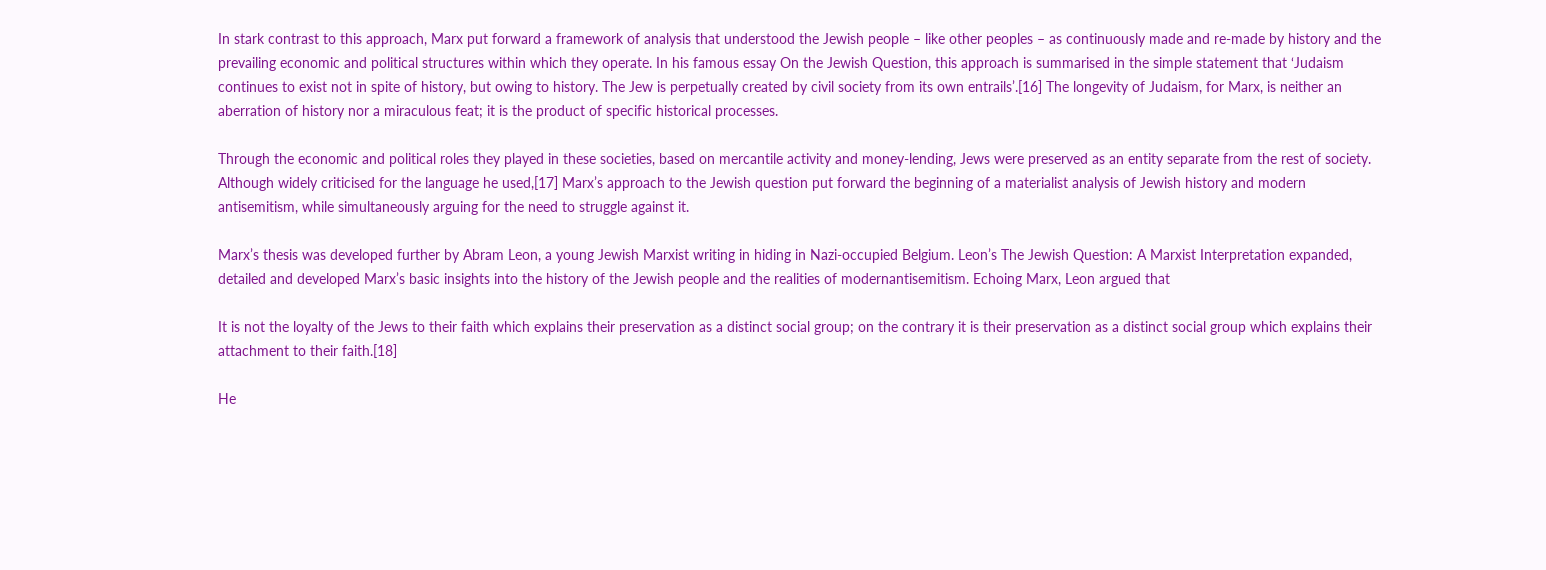In stark contrast to this approach, Marx put forward a framework of analysis that understood the Jewish people – like other peoples – as continuously made and re-made by history and the prevailing economic and political structures within which they operate. In his famous essay On the Jewish Question, this approach is summarised in the simple statement that ‘Judaism continues to exist not in spite of history, but owing to history. The Jew is perpetually created by civil society from its own entrails’.[16] The longevity of Judaism, for Marx, is neither an aberration of history nor a miraculous feat; it is the product of specific historical processes.

Through the economic and political roles they played in these societies, based on mercantile activity and money-lending, Jews were preserved as an entity separate from the rest of society. Although widely criticised for the language he used,[17] Marx’s approach to the Jewish question put forward the beginning of a materialist analysis of Jewish history and modern antisemitism, while simultaneously arguing for the need to struggle against it.

Marx’s thesis was developed further by Abram Leon, a young Jewish Marxist writing in hiding in Nazi-occupied Belgium. Leon’s The Jewish Question: A Marxist Interpretation expanded, detailed and developed Marx’s basic insights into the history of the Jewish people and the realities of modernantisemitism. Echoing Marx, Leon argued that

It is not the loyalty of the Jews to their faith which explains their preservation as a distinct social group; on the contrary it is their preservation as a distinct social group which explains their attachment to their faith.[18]

He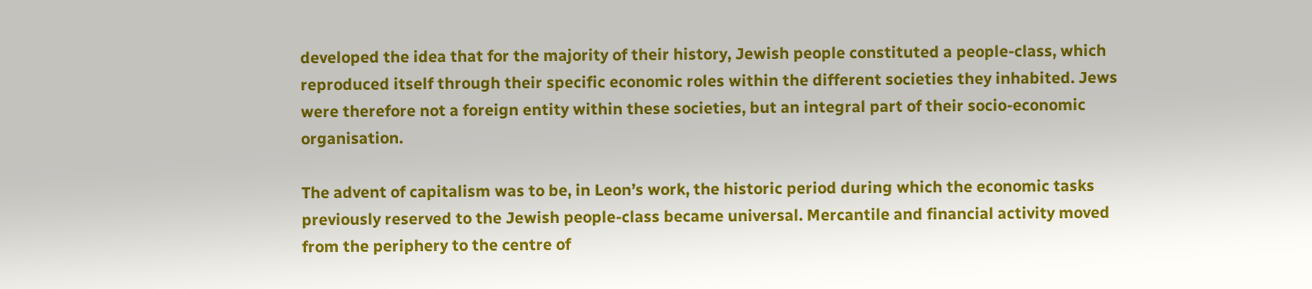developed the idea that for the majority of their history, Jewish people constituted a people-class, which reproduced itself through their specific economic roles within the different societies they inhabited. Jews were therefore not a foreign entity within these societies, but an integral part of their socio-economic organisation.

The advent of capitalism was to be, in Leon’s work, the historic period during which the economic tasks previously reserved to the Jewish people-class became universal. Mercantile and financial activity moved from the periphery to the centre of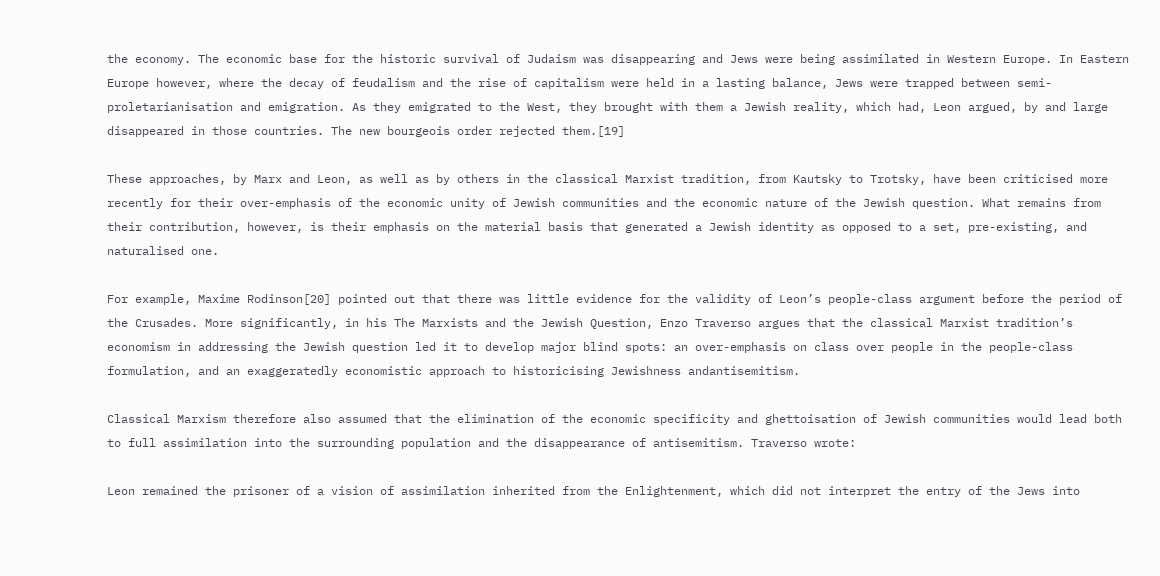the economy. The economic base for the historic survival of Judaism was disappearing and Jews were being assimilated in Western Europe. In Eastern Europe however, where the decay of feudalism and the rise of capitalism were held in a lasting balance, Jews were trapped between semi-proletarianisation and emigration. As they emigrated to the West, they brought with them a Jewish reality, which had, Leon argued, by and large disappeared in those countries. The new bourgeois order rejected them.[19]

These approaches, by Marx and Leon, as well as by others in the classical Marxist tradition, from Kautsky to Trotsky, have been criticised more recently for their over-emphasis of the economic unity of Jewish communities and the economic nature of the Jewish question. What remains from their contribution, however, is their emphasis on the material basis that generated a Jewish identity as opposed to a set, pre-existing, and naturalised one.

For example, Maxime Rodinson[20] pointed out that there was little evidence for the validity of Leon’s people-class argument before the period of the Crusades. More significantly, in his The Marxists and the Jewish Question, Enzo Traverso argues that the classical Marxist tradition’s economism in addressing the Jewish question led it to develop major blind spots: an over-emphasis on class over people in the people-class formulation, and an exaggeratedly economistic approach to historicising Jewishness andantisemitism.

Classical Marxism therefore also assumed that the elimination of the economic specificity and ghettoisation of Jewish communities would lead both to full assimilation into the surrounding population and the disappearance of antisemitism. Traverso wrote:

Leon remained the prisoner of a vision of assimilation inherited from the Enlightenment, which did not interpret the entry of the Jews into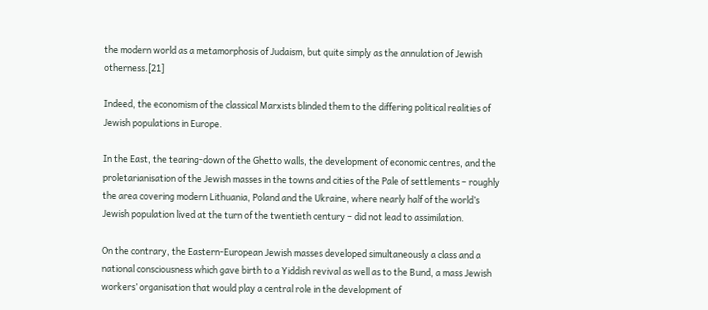the modern world as a metamorphosis of Judaism, but quite simply as the annulation of Jewish otherness.[21]

Indeed, the economism of the classical Marxists blinded them to the differing political realities of Jewish populations in Europe.

In the East, the tearing-down of the Ghetto walls, the development of economic centres, and the proletarianisation of the Jewish masses in the towns and cities of the Pale of settlements – roughly the area covering modern Lithuania, Poland and the Ukraine, where nearly half of the world’s Jewish population lived at the turn of the twentieth century – did not lead to assimilation.

On the contrary, the Eastern-European Jewish masses developed simultaneously a class and a national consciousness which gave birth to a Yiddish revival as well as to the Bund, a mass Jewish workers’ organisation that would play a central role in the development of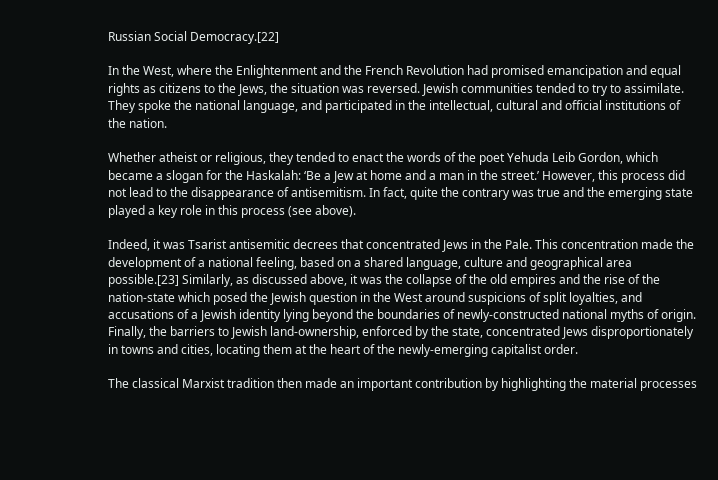Russian Social Democracy.[22]

In the West, where the Enlightenment and the French Revolution had promised emancipation and equal rights as citizens to the Jews, the situation was reversed. Jewish communities tended to try to assimilate. They spoke the national language, and participated in the intellectual, cultural and official institutions of the nation.

Whether atheist or religious, they tended to enact the words of the poet Yehuda Leib Gordon, which became a slogan for the Haskalah: ‘Be a Jew at home and a man in the street.’ However, this process did not lead to the disappearance of antisemitism. In fact, quite the contrary was true and the emerging state played a key role in this process (see above).

Indeed, it was Tsarist antisemitic decrees that concentrated Jews in the Pale. This concentration made the development of a national feeling, based on a shared language, culture and geographical area possible.[23] Similarly, as discussed above, it was the collapse of the old empires and the rise of the nation-state which posed the Jewish question in the West around suspicions of split loyalties, and accusations of a Jewish identity lying beyond the boundaries of newly-constructed national myths of origin. Finally, the barriers to Jewish land-ownership, enforced by the state, concentrated Jews disproportionately in towns and cities, locating them at the heart of the newly-emerging capitalist order.

The classical Marxist tradition then made an important contribution by highlighting the material processes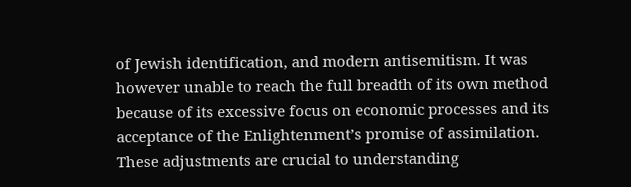of Jewish identification, and modern antisemitism. It was however unable to reach the full breadth of its own method because of its excessive focus on economic processes and its acceptance of the Enlightenment’s promise of assimilation. These adjustments are crucial to understanding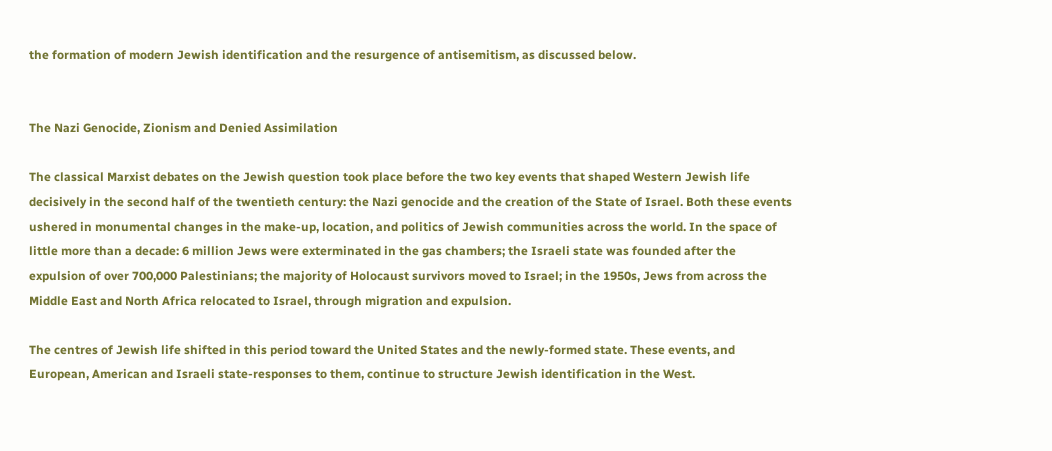the formation of modern Jewish identification and the resurgence of antisemitism, as discussed below.


The Nazi Genocide, Zionism and Denied Assimilation

The classical Marxist debates on the Jewish question took place before the two key events that shaped Western Jewish life decisively in the second half of the twentieth century: the Nazi genocide and the creation of the State of Israel. Both these events ushered in monumental changes in the make-up, location, and politics of Jewish communities across the world. In the space of little more than a decade: 6 million Jews were exterminated in the gas chambers; the Israeli state was founded after the expulsion of over 700,000 Palestinians; the majority of Holocaust survivors moved to Israel; in the 1950s, Jews from across the Middle East and North Africa relocated to Israel, through migration and expulsion.

The centres of Jewish life shifted in this period toward the United States and the newly-formed state. These events, and European, American and Israeli state-responses to them, continue to structure Jewish identification in the West.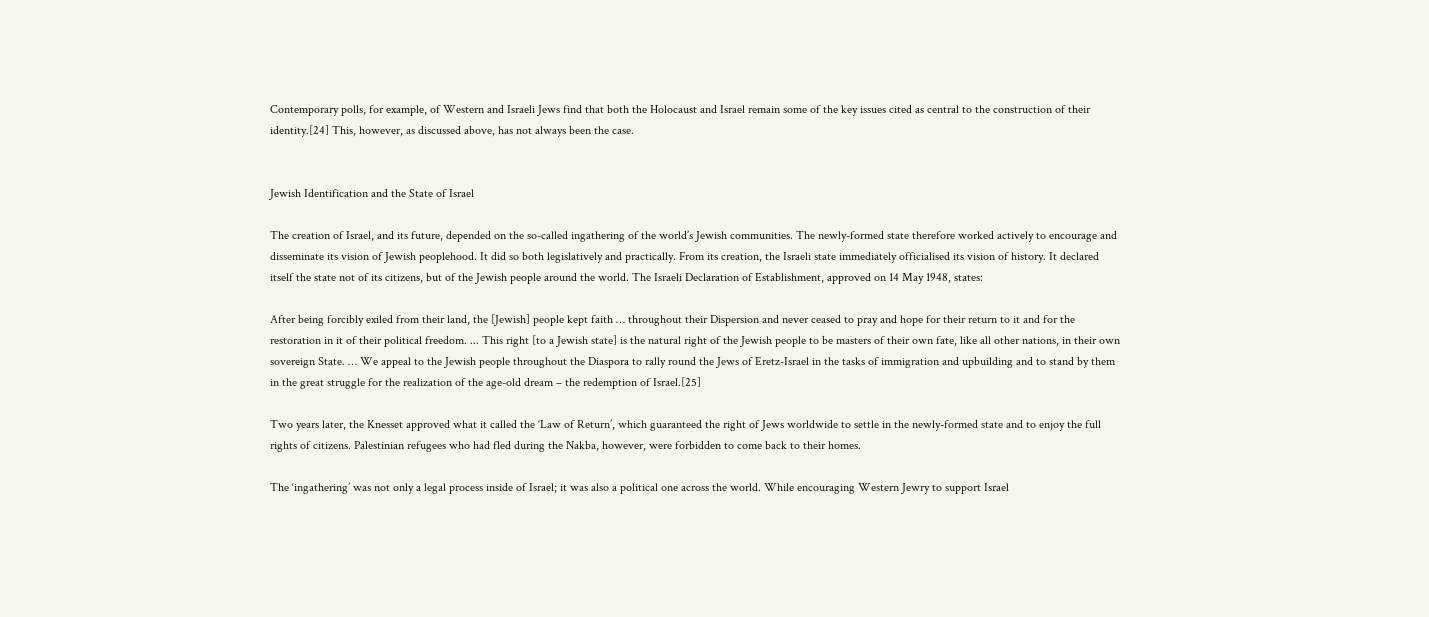Contemporary polls, for example, of Western and Israeli Jews find that both the Holocaust and Israel remain some of the key issues cited as central to the construction of their identity.[24] This, however, as discussed above, has not always been the case.


Jewish Identification and the State of Israel

The creation of Israel, and its future, depended on the so-called ingathering of the world’s Jewish communities. The newly-formed state therefore worked actively to encourage and disseminate its vision of Jewish peoplehood. It did so both legislatively and practically. From its creation, the Israeli state immediately officialised its vision of history. It declared itself the state not of its citizens, but of the Jewish people around the world. The Israeli Declaration of Establishment, approved on 14 May 1948, states:

After being forcibly exiled from their land, the [Jewish] people kept faith … throughout their Dispersion and never ceased to pray and hope for their return to it and for the restoration in it of their political freedom. ... This right [to a Jewish state] is the natural right of the Jewish people to be masters of their own fate, like all other nations, in their own sovereign State. … We appeal to the Jewish people throughout the Diaspora to rally round the Jews of Eretz-Israel in the tasks of immigration and upbuilding and to stand by them in the great struggle for the realization of the age-old dream – the redemption of Israel.[25]

Two years later, the Knesset approved what it called the ‘Law of Return’, which guaranteed the right of Jews worldwide to settle in the newly-formed state and to enjoy the full rights of citizens. Palestinian refugees who had fled during the Nakba, however, were forbidden to come back to their homes.

The ‘ingathering’ was not only a legal process inside of Israel; it was also a political one across the world. While encouraging Western Jewry to support Israel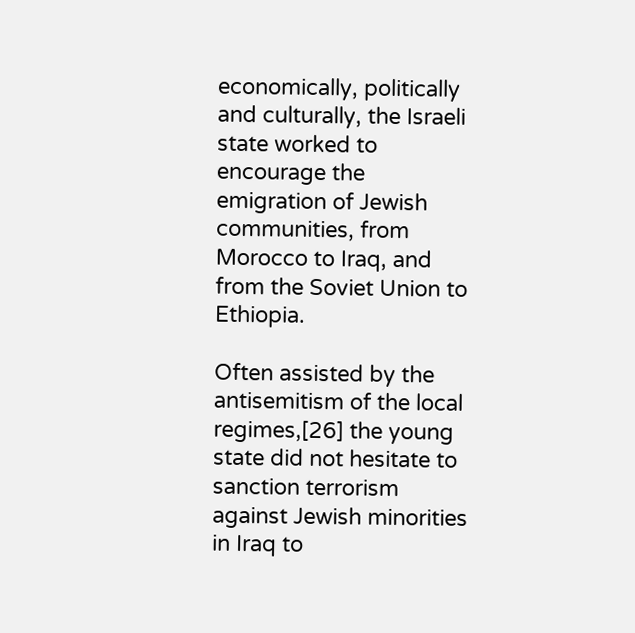economically, politically and culturally, the Israeli state worked to encourage the emigration of Jewish communities, from Morocco to Iraq, and from the Soviet Union to Ethiopia.

Often assisted by the antisemitism of the local regimes,[26] the young state did not hesitate to sanction terrorism against Jewish minorities in Iraq to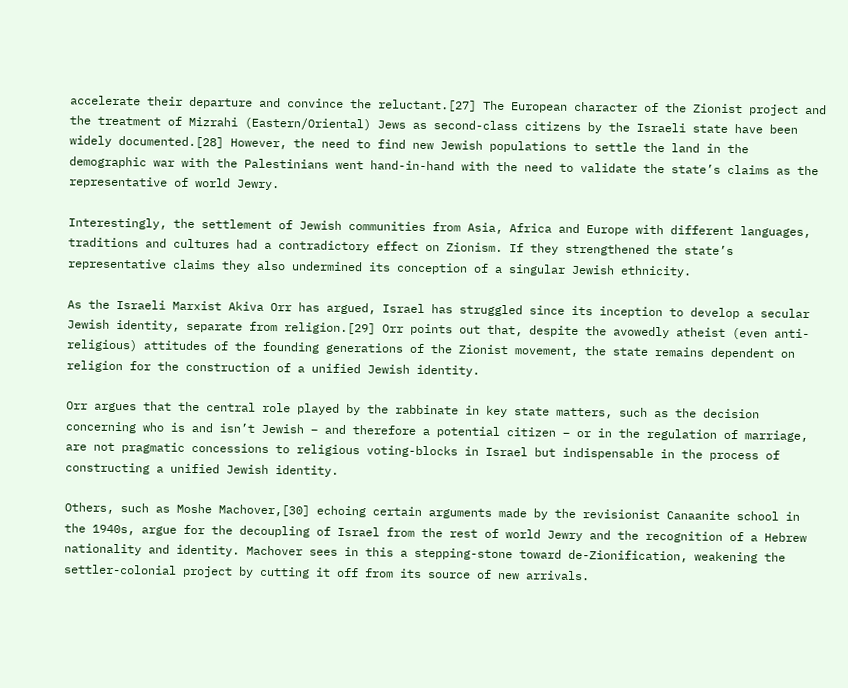accelerate their departure and convince the reluctant.[27] The European character of the Zionist project and the treatment of Mizrahi (Eastern/Oriental) Jews as second-class citizens by the Israeli state have been widely documented.[28] However, the need to find new Jewish populations to settle the land in the demographic war with the Palestinians went hand-in-hand with the need to validate the state’s claims as the representative of world Jewry.

Interestingly, the settlement of Jewish communities from Asia, Africa and Europe with different languages, traditions and cultures had a contradictory effect on Zionism. If they strengthened the state’s representative claims they also undermined its conception of a singular Jewish ethnicity.

As the Israeli Marxist Akiva Orr has argued, Israel has struggled since its inception to develop a secular Jewish identity, separate from religion.[29] Orr points out that, despite the avowedly atheist (even anti-religious) attitudes of the founding generations of the Zionist movement, the state remains dependent on religion for the construction of a unified Jewish identity.

Orr argues that the central role played by the rabbinate in key state matters, such as the decision concerning who is and isn’t Jewish – and therefore a potential citizen – or in the regulation of marriage, are not pragmatic concessions to religious voting-blocks in Israel but indispensable in the process of constructing a unified Jewish identity.

Others, such as Moshe Machover,[30] echoing certain arguments made by the revisionist Canaanite school in the 1940s, argue for the decoupling of Israel from the rest of world Jewry and the recognition of a Hebrew nationality and identity. Machover sees in this a stepping-stone toward de-Zionification, weakening the settler-colonial project by cutting it off from its source of new arrivals.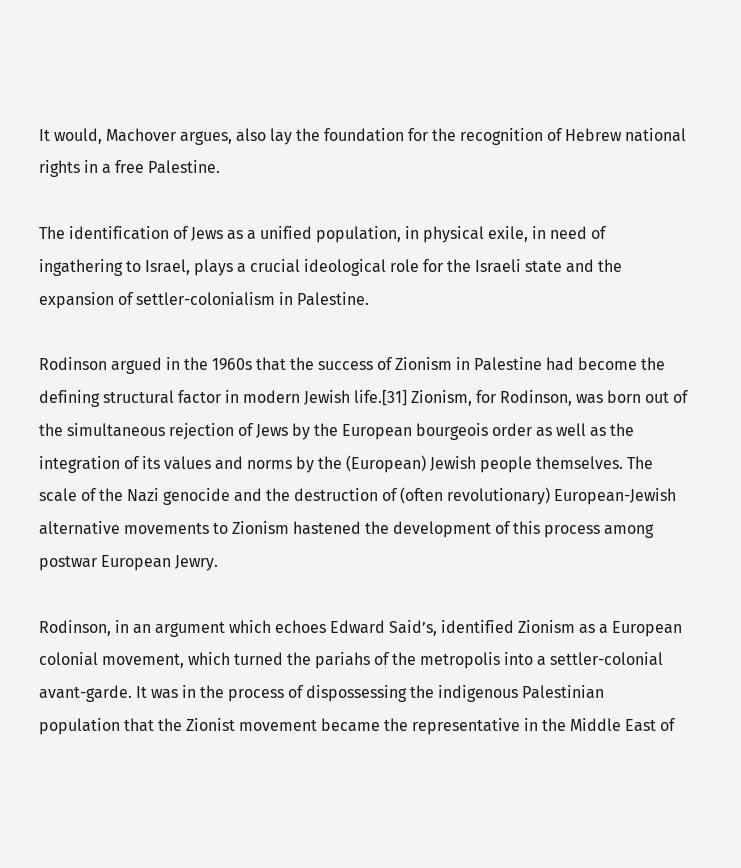It would, Machover argues, also lay the foundation for the recognition of Hebrew national rights in a free Palestine.

The identification of Jews as a unified population, in physical exile, in need of ingathering to Israel, plays a crucial ideological role for the Israeli state and the expansion of settler-colonialism in Palestine.

Rodinson argued in the 1960s that the success of Zionism in Palestine had become the defining structural factor in modern Jewish life.[31] Zionism, for Rodinson, was born out of the simultaneous rejection of Jews by the European bourgeois order as well as the integration of its values and norms by the (European) Jewish people themselves. The scale of the Nazi genocide and the destruction of (often revolutionary) European-Jewish alternative movements to Zionism hastened the development of this process among postwar European Jewry.

Rodinson, in an argument which echoes Edward Said’s, identified Zionism as a European colonial movement, which turned the pariahs of the metropolis into a settler-colonial avant-garde. It was in the process of dispossessing the indigenous Palestinian population that the Zionist movement became the representative in the Middle East of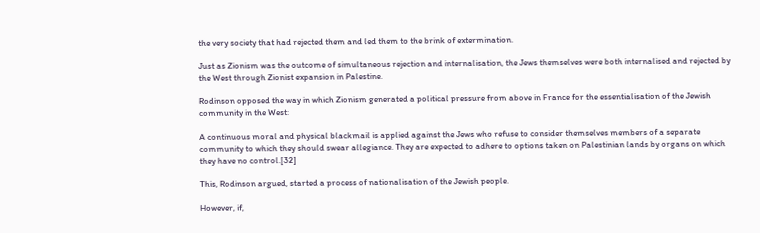the very society that had rejected them and led them to the brink of extermination.

Just as Zionism was the outcome of simultaneous rejection and internalisation, the Jews themselves were both internalised and rejected by the West through Zionist expansion in Palestine.

Rodinson opposed the way in which Zionism generated a political pressure from above in France for the essentialisation of the Jewish community in the West:

A continuous moral and physical blackmail is applied against the Jews who refuse to consider themselves members of a separate community to which they should swear allegiance. They are expected to adhere to options taken on Palestinian lands by organs on which they have no control.[32]

This, Rodinson argued, started a process of nationalisation of the Jewish people.

However, if,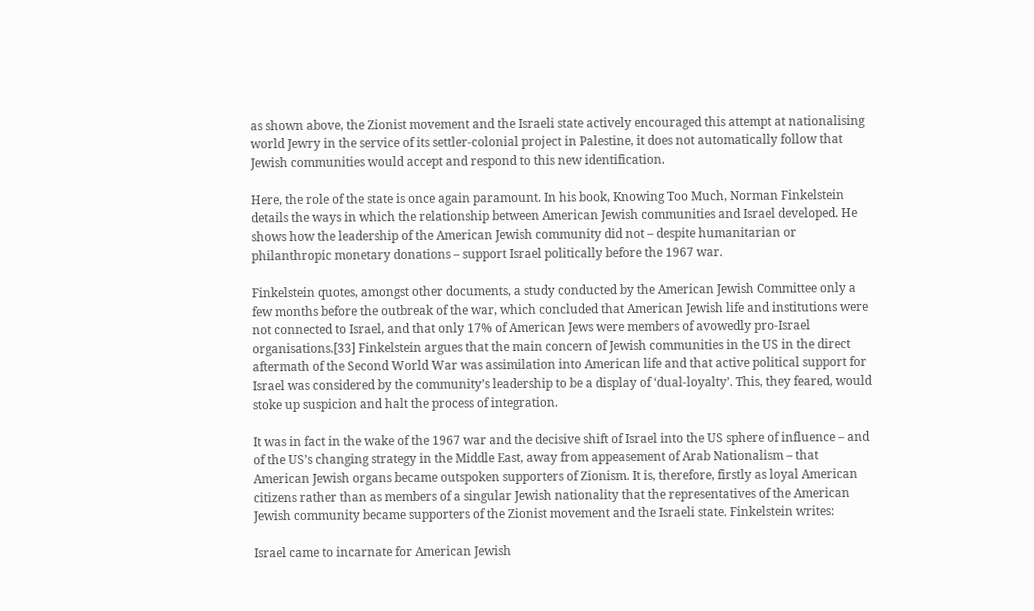as shown above, the Zionist movement and the Israeli state actively encouraged this attempt at nationalising world Jewry in the service of its settler-colonial project in Palestine, it does not automatically follow that Jewish communities would accept and respond to this new identification.

Here, the role of the state is once again paramount. In his book, Knowing Too Much, Norman Finkelstein details the ways in which the relationship between American Jewish communities and Israel developed. He shows how the leadership of the American Jewish community did not – despite humanitarian or philanthropic monetary donations – support Israel politically before the 1967 war.

Finkelstein quotes, amongst other documents, a study conducted by the American Jewish Committee only a few months before the outbreak of the war, which concluded that American Jewish life and institutions were not connected to Israel, and that only 17% of American Jews were members of avowedly pro-Israel organisations.[33] Finkelstein argues that the main concern of Jewish communities in the US in the direct aftermath of the Second World War was assimilation into American life and that active political support for Israel was considered by the community’s leadership to be a display of ‘dual-loyalty’. This, they feared, would stoke up suspicion and halt the process of integration.

It was in fact in the wake of the 1967 war and the decisive shift of Israel into the US sphere of influence – and of the US’s changing strategy in the Middle East, away from appeasement of Arab Nationalism – that American Jewish organs became outspoken supporters of Zionism. It is, therefore, firstly as loyal American citizens rather than as members of a singular Jewish nationality that the representatives of the American Jewish community became supporters of the Zionist movement and the Israeli state. Finkelstein writes:

Israel came to incarnate for American Jewish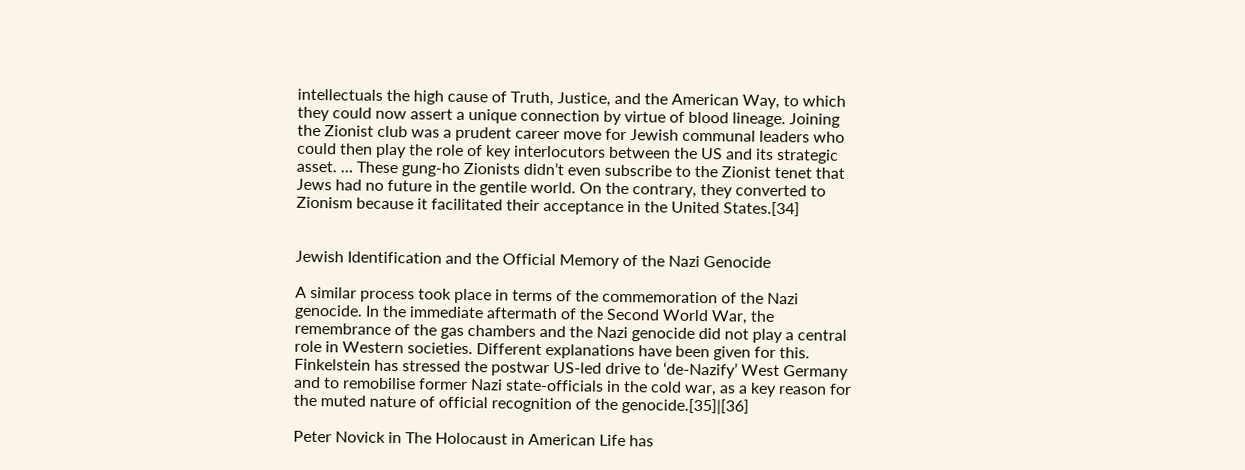intellectuals the high cause of Truth, Justice, and the American Way, to which they could now assert a unique connection by virtue of blood lineage. Joining the Zionist club was a prudent career move for Jewish communal leaders who could then play the role of key interlocutors between the US and its strategic asset. … These gung-ho Zionists didn’t even subscribe to the Zionist tenet that Jews had no future in the gentile world. On the contrary, they converted to Zionism because it facilitated their acceptance in the United States.[34]


Jewish Identification and the Official Memory of the Nazi Genocide

A similar process took place in terms of the commemoration of the Nazi genocide. In the immediate aftermath of the Second World War, the remembrance of the gas chambers and the Nazi genocide did not play a central role in Western societies. Different explanations have been given for this. Finkelstein has stressed the postwar US-led drive to ‘de-Nazify’ West Germany and to remobilise former Nazi state-officials in the cold war, as a key reason for the muted nature of official recognition of the genocide.[35]|[36]

Peter Novick in The Holocaust in American Life has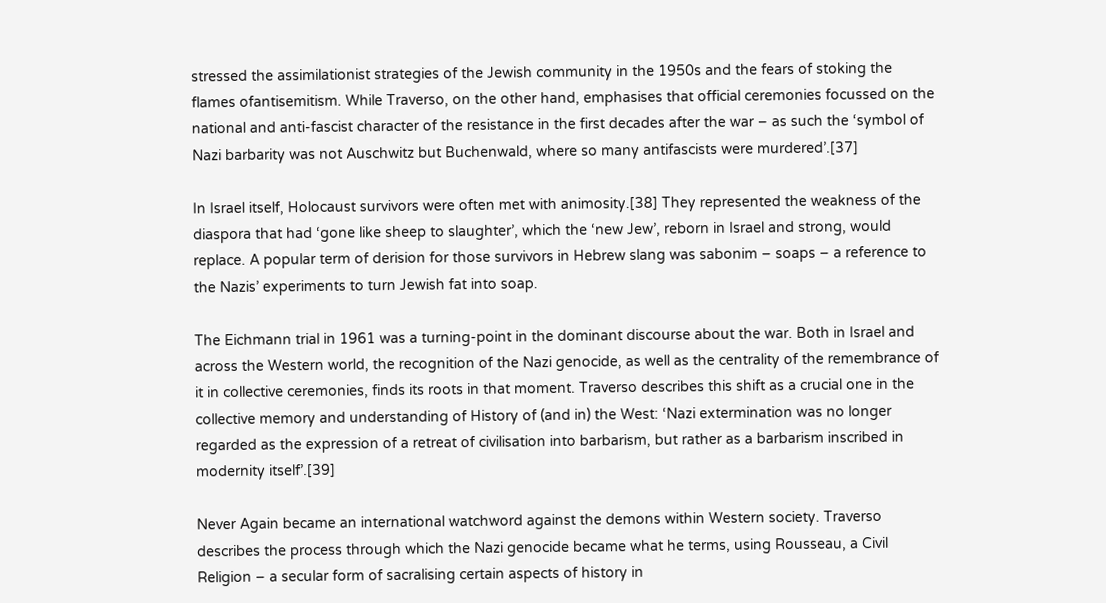stressed the assimilationist strategies of the Jewish community in the 1950s and the fears of stoking the flames ofantisemitism. While Traverso, on the other hand, emphasises that official ceremonies focussed on the national and anti-fascist character of the resistance in the first decades after the war – as such the ‘symbol of Nazi barbarity was not Auschwitz but Buchenwald, where so many antifascists were murdered’.[37]

In Israel itself, Holocaust survivors were often met with animosity.[38] They represented the weakness of the diaspora that had ‘gone like sheep to slaughter’, which the ‘new Jew’, reborn in Israel and strong, would replace. A popular term of derision for those survivors in Hebrew slang was sabonim – soaps – a reference to the Nazis’ experiments to turn Jewish fat into soap.

The Eichmann trial in 1961 was a turning-point in the dominant discourse about the war. Both in Israel and across the Western world, the recognition of the Nazi genocide, as well as the centrality of the remembrance of it in collective ceremonies, finds its roots in that moment. Traverso describes this shift as a crucial one in the collective memory and understanding of History of (and in) the West: ‘Nazi extermination was no longer regarded as the expression of a retreat of civilisation into barbarism, but rather as a barbarism inscribed in modernity itself’.[39]

Never Again became an international watchword against the demons within Western society. Traverso describes the process through which the Nazi genocide became what he terms, using Rousseau, a Civil Religion – a secular form of sacralising certain aspects of history in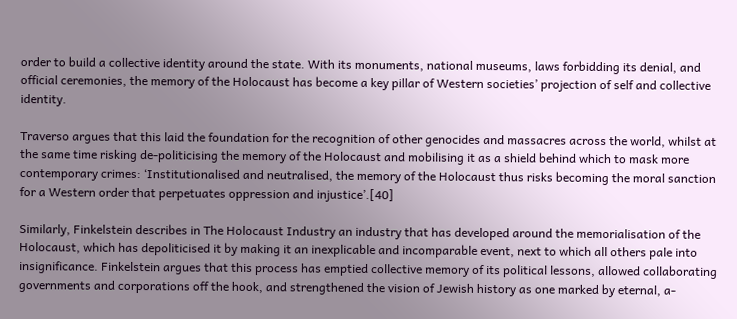order to build a collective identity around the state. With its monuments, national museums, laws forbidding its denial, and official ceremonies, the memory of the Holocaust has become a key pillar of Western societies’ projection of self and collective identity.

Traverso argues that this laid the foundation for the recognition of other genocides and massacres across the world, whilst at the same time risking de-politicising the memory of the Holocaust and mobilising it as a shield behind which to mask more contemporary crimes: ‘Institutionalised and neutralised, the memory of the Holocaust thus risks becoming the moral sanction for a Western order that perpetuates oppression and injustice’.[40]

Similarly, Finkelstein describes in The Holocaust Industry an industry that has developed around the memorialisation of the Holocaust, which has depoliticised it by making it an inexplicable and incomparable event, next to which all others pale into insignificance. Finkelstein argues that this process has emptied collective memory of its political lessons, allowed collaborating governments and corporations off the hook, and strengthened the vision of Jewish history as one marked by eternal, a-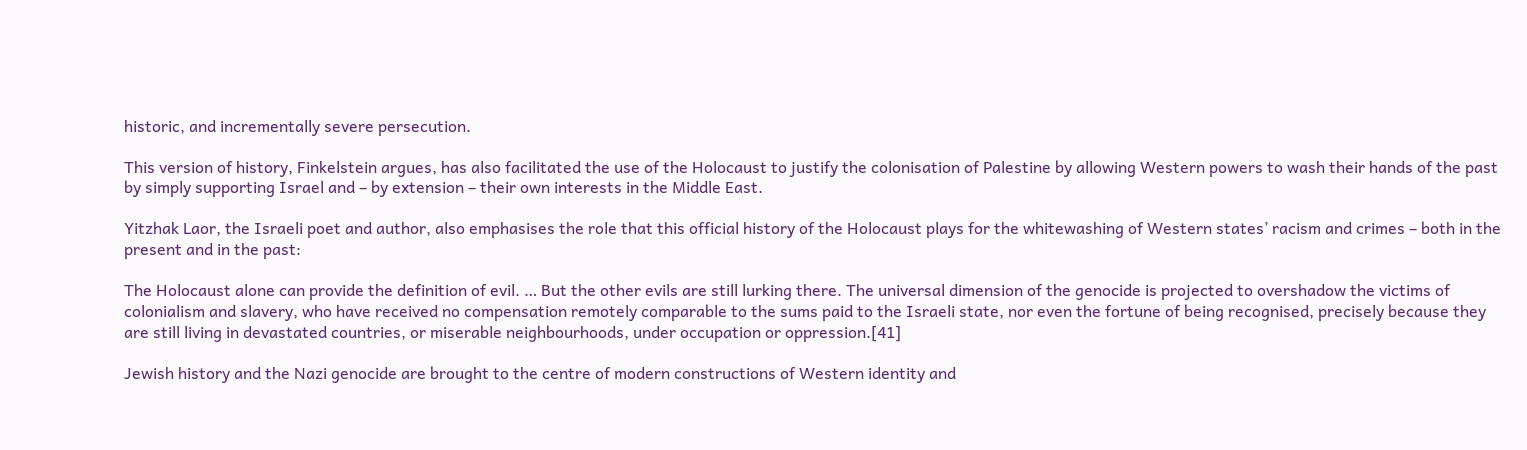historic, and incrementally severe persecution.

This version of history, Finkelstein argues, has also facilitated the use of the Holocaust to justify the colonisation of Palestine by allowing Western powers to wash their hands of the past by simply supporting Israel and – by extension – their own interests in the Middle East.

Yitzhak Laor, the Israeli poet and author, also emphasises the role that this official history of the Holocaust plays for the whitewashing of Western states’ racism and crimes – both in the present and in the past:

The Holocaust alone can provide the definition of evil. … But the other evils are still lurking there. The universal dimension of the genocide is projected to overshadow the victims of colonialism and slavery, who have received no compensation remotely comparable to the sums paid to the Israeli state, nor even the fortune of being recognised, precisely because they are still living in devastated countries, or miserable neighbourhoods, under occupation or oppression.[41]

Jewish history and the Nazi genocide are brought to the centre of modern constructions of Western identity and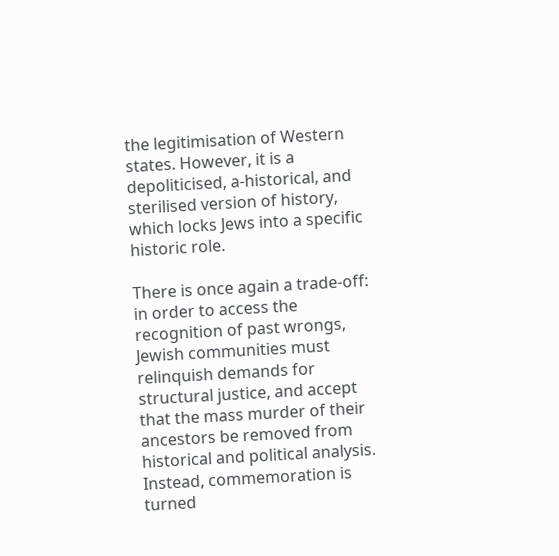the legitimisation of Western states. However, it is a depoliticised, a-historical, and sterilised version of history, which locks Jews into a specific historic role.

There is once again a trade-off: in order to access the recognition of past wrongs, Jewish communities must relinquish demands for structural justice, and accept that the mass murder of their ancestors be removed from historical and political analysis. Instead, commemoration is turned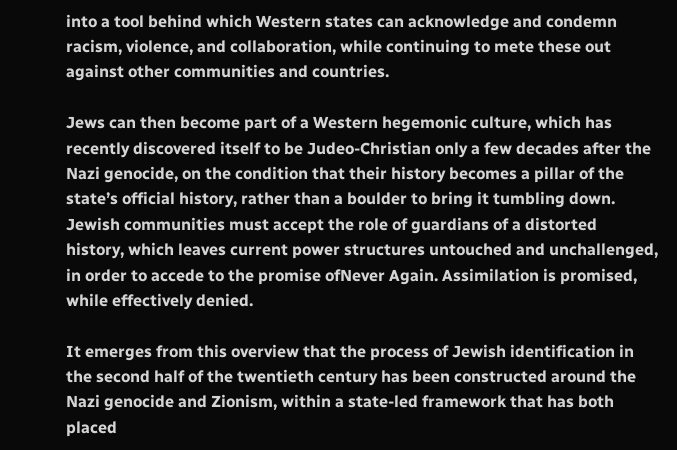into a tool behind which Western states can acknowledge and condemn racism, violence, and collaboration, while continuing to mete these out against other communities and countries.

Jews can then become part of a Western hegemonic culture, which has recently discovered itself to be Judeo-Christian only a few decades after the Nazi genocide, on the condition that their history becomes a pillar of the state’s official history, rather than a boulder to bring it tumbling down. Jewish communities must accept the role of guardians of a distorted history, which leaves current power structures untouched and unchallenged, in order to accede to the promise ofNever Again. Assimilation is promised, while effectively denied.

It emerges from this overview that the process of Jewish identification in the second half of the twentieth century has been constructed around the Nazi genocide and Zionism, within a state-led framework that has both placed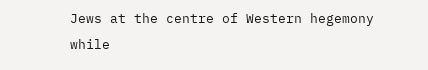Jews at the centre of Western hegemony while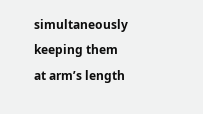simultaneously keeping them at arm’s length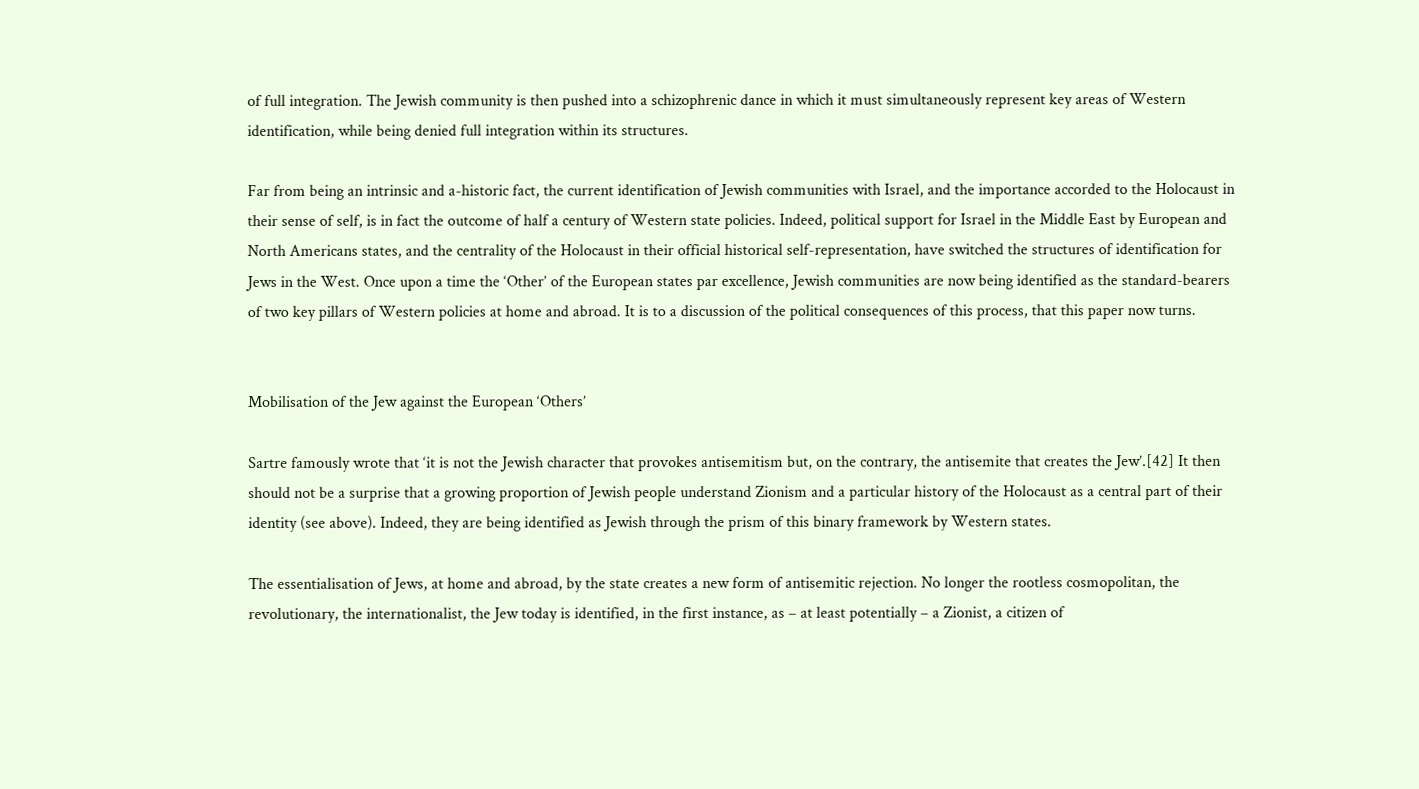of full integration. The Jewish community is then pushed into a schizophrenic dance in which it must simultaneously represent key areas of Western identification, while being denied full integration within its structures.

Far from being an intrinsic and a-historic fact, the current identification of Jewish communities with Israel, and the importance accorded to the Holocaust in their sense of self, is in fact the outcome of half a century of Western state policies. Indeed, political support for Israel in the Middle East by European and North Americans states, and the centrality of the Holocaust in their official historical self-representation, have switched the structures of identification for Jews in the West. Once upon a time the ‘Other’ of the European states par excellence, Jewish communities are now being identified as the standard-bearers of two key pillars of Western policies at home and abroad. It is to a discussion of the political consequences of this process, that this paper now turns.


Mobilisation of the Jew against the European ‘Others’

Sartre famously wrote that ‘it is not the Jewish character that provokes antisemitism but, on the contrary, the antisemite that creates the Jew’.[42] It then should not be a surprise that a growing proportion of Jewish people understand Zionism and a particular history of the Holocaust as a central part of their identity (see above). Indeed, they are being identified as Jewish through the prism of this binary framework by Western states.

The essentialisation of Jews, at home and abroad, by the state creates a new form of antisemitic rejection. No longer the rootless cosmopolitan, the revolutionary, the internationalist, the Jew today is identified, in the first instance, as – at least potentially – a Zionist, a citizen of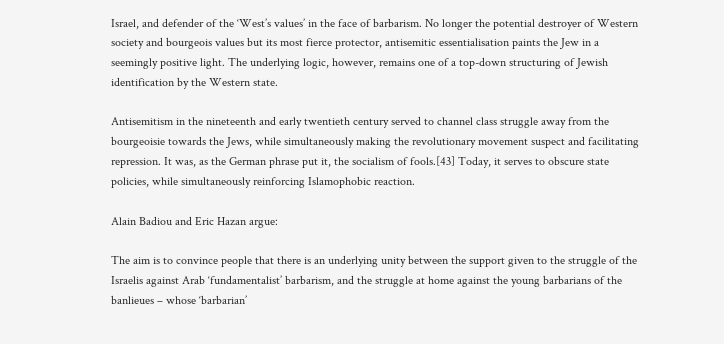Israel, and defender of the ‘West’s values’ in the face of barbarism. No longer the potential destroyer of Western society and bourgeois values but its most fierce protector, antisemitic essentialisation paints the Jew in a seemingly positive light. The underlying logic, however, remains one of a top-down structuring of Jewish identification by the Western state.

Antisemitism in the nineteenth and early twentieth century served to channel class struggle away from the bourgeoisie towards the Jews, while simultaneously making the revolutionary movement suspect and facilitating repression. It was, as the German phrase put it, the socialism of fools.[43] Today, it serves to obscure state policies, while simultaneously reinforcing Islamophobic reaction.

Alain Badiou and Eric Hazan argue:

The aim is to convince people that there is an underlying unity between the support given to the struggle of the Israelis against Arab ‘fundamentalist’ barbarism, and the struggle at home against the young barbarians of the banlieues – whose ‘barbarian’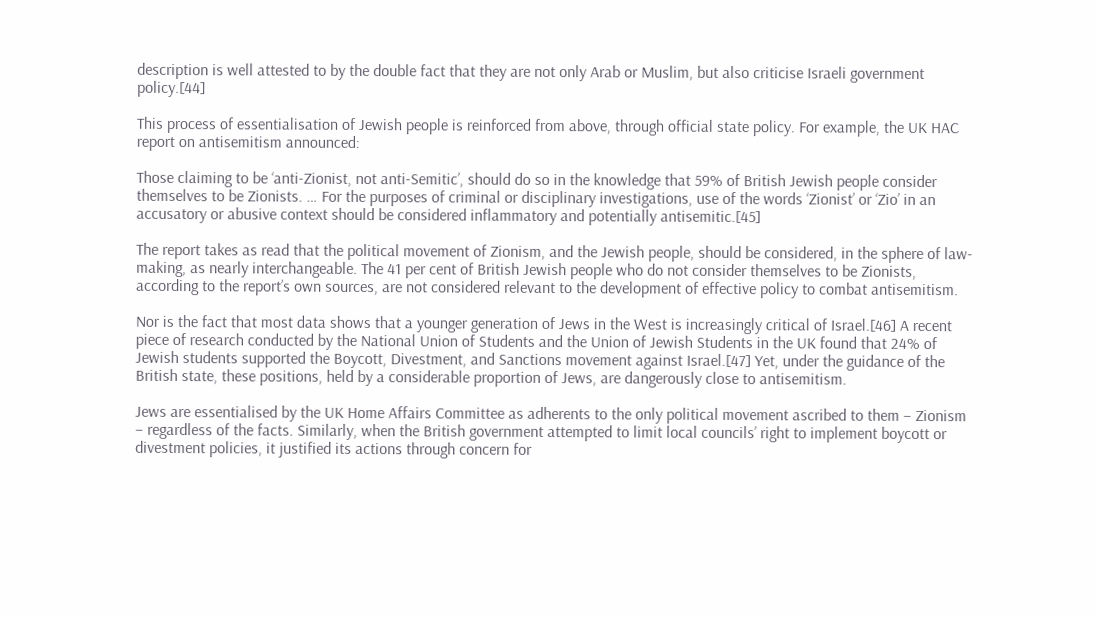description is well attested to by the double fact that they are not only Arab or Muslim, but also criticise Israeli government policy.[44]

This process of essentialisation of Jewish people is reinforced from above, through official state policy. For example, the UK HAC report on antisemitism announced:

Those claiming to be ‘anti-Zionist, not anti-Semitic’, should do so in the knowledge that 59% of British Jewish people consider themselves to be Zionists. … For the purposes of criminal or disciplinary investigations, use of the words ‘Zionist’ or ‘Zio’ in an accusatory or abusive context should be considered inflammatory and potentially antisemitic.[45]

The report takes as read that the political movement of Zionism, and the Jewish people, should be considered, in the sphere of law-making, as nearly interchangeable. The 41 per cent of British Jewish people who do not consider themselves to be Zionists, according to the report’s own sources, are not considered relevant to the development of effective policy to combat antisemitism.

Nor is the fact that most data shows that a younger generation of Jews in the West is increasingly critical of Israel.[46] A recent piece of research conducted by the National Union of Students and the Union of Jewish Students in the UK found that 24% of Jewish students supported the Boycott, Divestment, and Sanctions movement against Israel.[47] Yet, under the guidance of the British state, these positions, held by a considerable proportion of Jews, are dangerously close to antisemitism.

Jews are essentialised by the UK Home Affairs Committee as adherents to the only political movement ascribed to them – Zionism – regardless of the facts. Similarly, when the British government attempted to limit local councils’ right to implement boycott or divestment policies, it justified its actions through concern for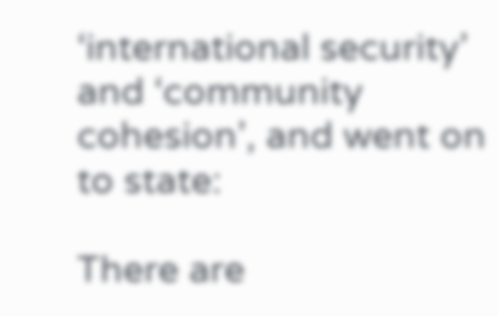‘international security’ and ‘community cohesion’, and went on to state:

There are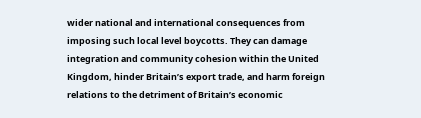wider national and international consequences from imposing such local level boycotts. They can damage integration and community cohesion within the United Kingdom, hinder Britain’s export trade, and harm foreign relations to the detriment of Britain’s economic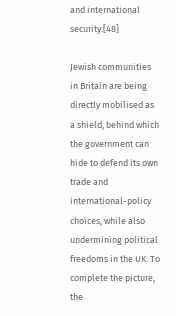and international security.[48]

Jewish communities in Britain are being directly mobilised as a shield, behind which the government can hide to defend its own trade and international-policy choices, while also undermining political freedoms in the UK. To complete the picture, the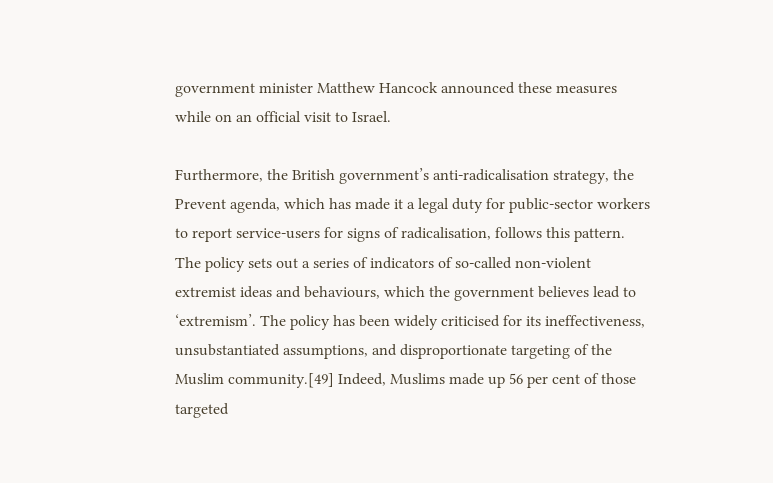government minister Matthew Hancock announced these measures while on an official visit to Israel.

Furthermore, the British government’s anti-radicalisation strategy, the Prevent agenda, which has made it a legal duty for public-sector workers to report service-users for signs of radicalisation, follows this pattern. The policy sets out a series of indicators of so-called non-violent extremist ideas and behaviours, which the government believes lead to ‘extremism’. The policy has been widely criticised for its ineffectiveness, unsubstantiated assumptions, and disproportionate targeting of the Muslim community.[49] Indeed, Muslims made up 56 per cent of those targeted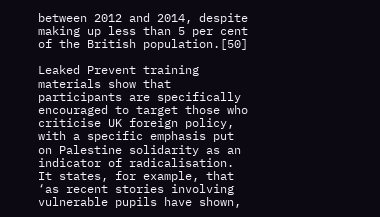between 2012 and 2014, despite making up less than 5 per cent of the British population.[50]

Leaked Prevent training materials show that participants are specifically encouraged to target those who criticise UK foreign policy, with a specific emphasis put on Palestine solidarity as an indicator of radicalisation. It states, for example, that ‘as recent stories involving vulnerable pupils have shown,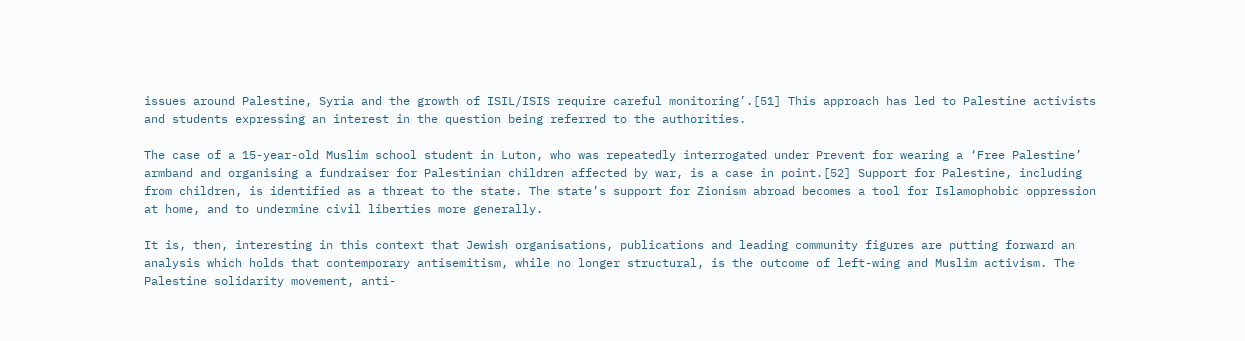issues around Palestine, Syria and the growth of ISIL/ISIS require careful monitoring’.[51] This approach has led to Palestine activists and students expressing an interest in the question being referred to the authorities.

The case of a 15-year-old Muslim school student in Luton, who was repeatedly interrogated under Prevent for wearing a ‘Free Palestine’ armband and organising a fundraiser for Palestinian children affected by war, is a case in point.[52] Support for Palestine, including from children, is identified as a threat to the state. The state’s support for Zionism abroad becomes a tool for Islamophobic oppression at home, and to undermine civil liberties more generally.

It is, then, interesting in this context that Jewish organisations, publications and leading community figures are putting forward an analysis which holds that contemporary antisemitism, while no longer structural, is the outcome of left-wing and Muslim activism. The Palestine solidarity movement, anti-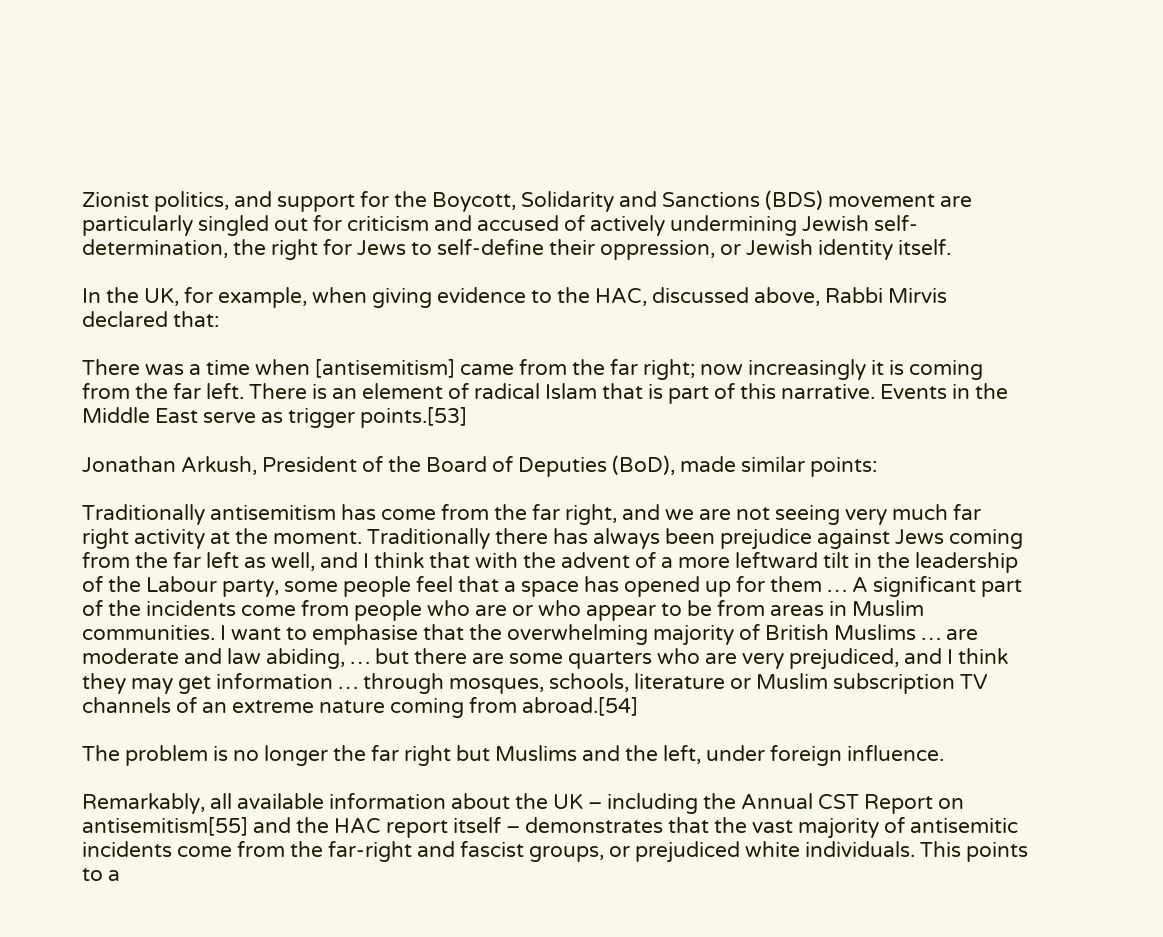Zionist politics, and support for the Boycott, Solidarity and Sanctions (BDS) movement are particularly singled out for criticism and accused of actively undermining Jewish self-determination, the right for Jews to self-define their oppression, or Jewish identity itself.

In the UK, for example, when giving evidence to the HAC, discussed above, Rabbi Mirvis declared that:

There was a time when [antisemitism] came from the far right; now increasingly it is coming from the far left. There is an element of radical Islam that is part of this narrative. Events in the Middle East serve as trigger points.[53]

Jonathan Arkush, President of the Board of Deputies (BoD), made similar points:

Traditionally antisemitism has come from the far right, and we are not seeing very much far right activity at the moment. Traditionally there has always been prejudice against Jews coming from the far left as well, and I think that with the advent of a more leftward tilt in the leadership of the Labour party, some people feel that a space has opened up for them … A significant part of the incidents come from people who are or who appear to be from areas in Muslim communities. I want to emphasise that the overwhelming majority of British Muslims … are moderate and law abiding, … but there are some quarters who are very prejudiced, and I think they may get information … through mosques, schools, literature or Muslim subscription TV channels of an extreme nature coming from abroad.[54]

The problem is no longer the far right but Muslims and the left, under foreign influence.

Remarkably, all available information about the UK – including the Annual CST Report on antisemitism[55] and the HAC report itself – demonstrates that the vast majority of antisemitic incidents come from the far-right and fascist groups, or prejudiced white individuals. This points to a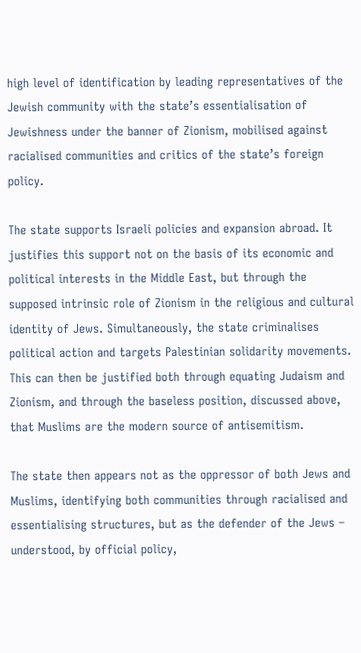high level of identification by leading representatives of the Jewish community with the state’s essentialisation of Jewishness under the banner of Zionism, mobilised against racialised communities and critics of the state’s foreign policy.

The state supports Israeli policies and expansion abroad. It justifies this support not on the basis of its economic and political interests in the Middle East, but through the supposed intrinsic role of Zionism in the religious and cultural identity of Jews. Simultaneously, the state criminalises political action and targets Palestinian solidarity movements. This can then be justified both through equating Judaism and Zionism, and through the baseless position, discussed above, that Muslims are the modern source of antisemitism.

The state then appears not as the oppressor of both Jews and Muslims, identifying both communities through racialised and essentialising structures, but as the defender of the Jews – understood, by official policy,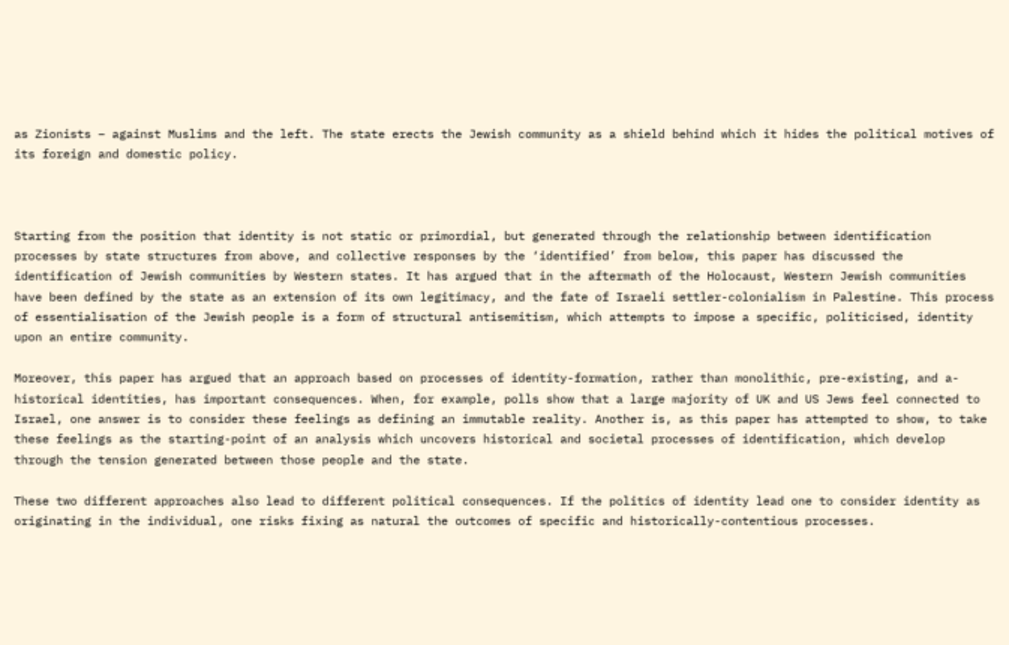as Zionists – against Muslims and the left. The state erects the Jewish community as a shield behind which it hides the political motives of its foreign and domestic policy.



Starting from the position that identity is not static or primordial, but generated through the relationship between identification processes by state structures from above, and collective responses by the ‘identified’ from below, this paper has discussed the identification of Jewish communities by Western states. It has argued that in the aftermath of the Holocaust, Western Jewish communities have been defined by the state as an extension of its own legitimacy, and the fate of Israeli settler-colonialism in Palestine. This process of essentialisation of the Jewish people is a form of structural antisemitism, which attempts to impose a specific, politicised, identity upon an entire community.

Moreover, this paper has argued that an approach based on processes of identity-formation, rather than monolithic, pre-existing, and a-historical identities, has important consequences. When, for example, polls show that a large majority of UK and US Jews feel connected to Israel, one answer is to consider these feelings as defining an immutable reality. Another is, as this paper has attempted to show, to take these feelings as the starting-point of an analysis which uncovers historical and societal processes of identification, which develop through the tension generated between those people and the state.

These two different approaches also lead to different political consequences. If the politics of identity lead one to consider identity as originating in the individual, one risks fixing as natural the outcomes of specific and historically-contentious processes.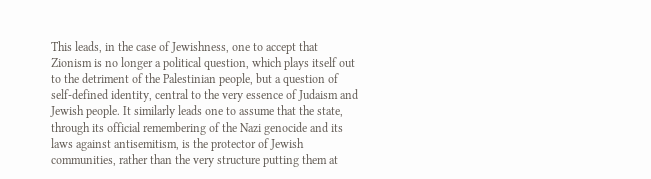This leads, in the case of Jewishness, one to accept that Zionism is no longer a political question, which plays itself out to the detriment of the Palestinian people, but a question of self-defined identity, central to the very essence of Judaism and Jewish people. It similarly leads one to assume that the state, through its official remembering of the Nazi genocide and its laws against antisemitism, is the protector of Jewish communities, rather than the very structure putting them at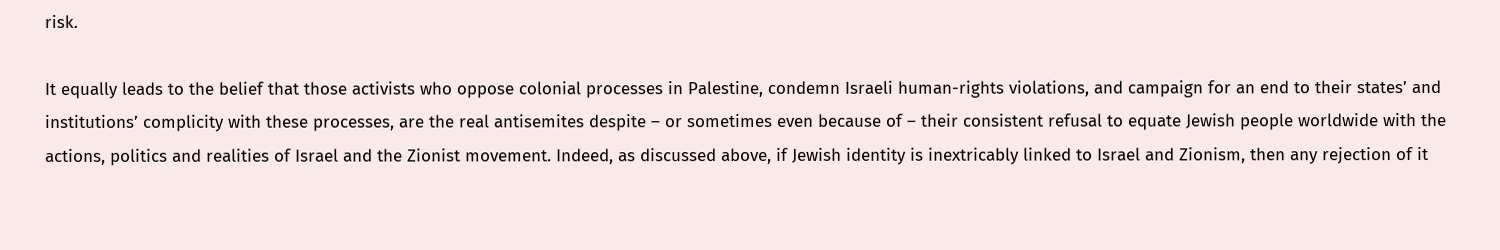risk.

It equally leads to the belief that those activists who oppose colonial processes in Palestine, condemn Israeli human-rights violations, and campaign for an end to their states’ and institutions’ complicity with these processes, are the real antisemites despite – or sometimes even because of – their consistent refusal to equate Jewish people worldwide with the actions, politics and realities of Israel and the Zionist movement. Indeed, as discussed above, if Jewish identity is inextricably linked to Israel and Zionism, then any rejection of it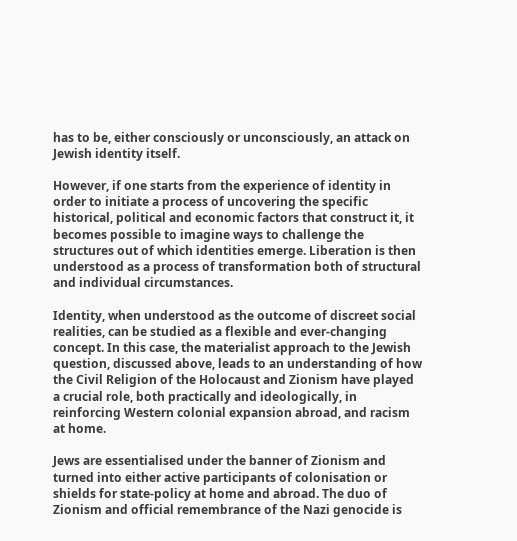has to be, either consciously or unconsciously, an attack on Jewish identity itself.

However, if one starts from the experience of identity in order to initiate a process of uncovering the specific historical, political and economic factors that construct it, it becomes possible to imagine ways to challenge the structures out of which identities emerge. Liberation is then understood as a process of transformation both of structural and individual circumstances.

Identity, when understood as the outcome of discreet social realities, can be studied as a flexible and ever-changing concept. In this case, the materialist approach to the Jewish question, discussed above, leads to an understanding of how the Civil Religion of the Holocaust and Zionism have played a crucial role, both practically and ideologically, in reinforcing Western colonial expansion abroad, and racism at home.

Jews are essentialised under the banner of Zionism and turned into either active participants of colonisation or shields for state-policy at home and abroad. The duo of Zionism and official remembrance of the Nazi genocide is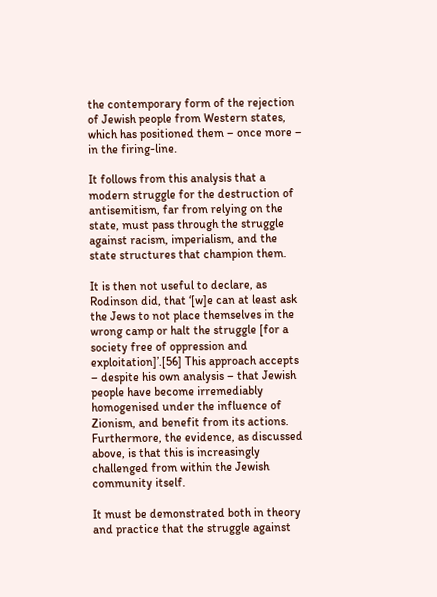the contemporary form of the rejection of Jewish people from Western states, which has positioned them – once more – in the firing-line.

It follows from this analysis that a modern struggle for the destruction of antisemitism, far from relying on the state, must pass through the struggle against racism, imperialism, and the state structures that champion them.

It is then not useful to declare, as Rodinson did, that ‘[w]e can at least ask the Jews to not place themselves in the wrong camp or halt the struggle [for a society free of oppression and exploitation]’.[56] This approach accepts – despite his own analysis – that Jewish people have become irremediably homogenised under the influence of Zionism, and benefit from its actions. Furthermore, the evidence, as discussed above, is that this is increasingly challenged from within the Jewish community itself.

It must be demonstrated both in theory and practice that the struggle against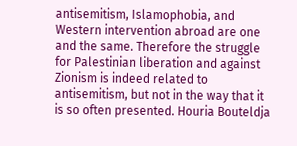antisemitism, Islamophobia, and Western intervention abroad are one and the same. Therefore the struggle for Palestinian liberation and against Zionism is indeed related to antisemitism, but not in the way that it is so often presented. Houria Bouteldja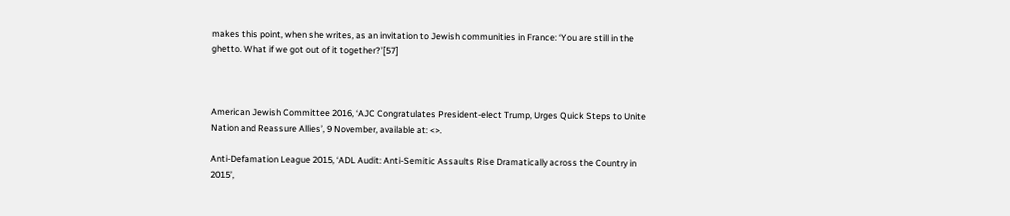makes this point, when she writes, as an invitation to Jewish communities in France: ‘You are still in the ghetto. What if we got out of it together?’[57]



American Jewish Committee 2016, ‘AJC Congratulates President-elect Trump, Urges Quick Steps to Unite Nation and Reassure Allies’, 9 November, available at: <>.

Anti-Defamation League 2015, ‘ADL Audit: Anti-Semitic Assaults Rise Dramatically across the Country in 2015’,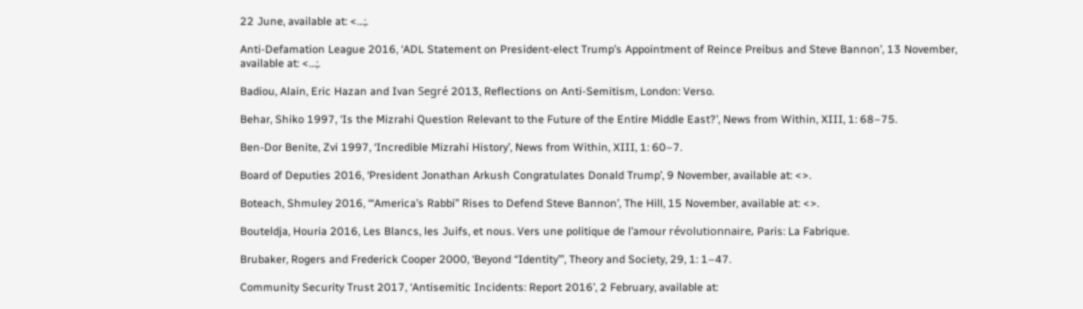22 June, available at: <…;.

Anti-Defamation League 2016, ‘ADL Statement on President-elect Trump’s Appointment of Reince Preibus and Steve Bannon’, 13 November, available at: <…;.

Badiou, Alain, Eric Hazan and Ivan Segré 2013, Reflections on Anti-Semitism, London: Verso.

Behar, Shiko 1997, ‘Is the Mizrahi Question Relevant to the Future of the Entire Middle East?’, News from Within, XIII, 1: 68–75.

Ben-Dor Benite, Zvi 1997, ‘Incredible Mizrahi History’, News from Within, XIII, 1: 60–7.

Board of Deputies 2016, ‘President Jonathan Arkush Congratulates Donald Trump’, 9 November, available at: <>.

Boteach, Shmuley 2016, ‘“America’s Rabbi” Rises to Defend Steve Bannon’, The Hill, 15 November, available at: <>.

Bouteldja, Houria 2016, Les Blancs, les Juifs, et nous. Vers une politique de l’amour révolutionnaire, Paris: La Fabrique.

Brubaker, Rogers and Frederick Cooper 2000, ‘Beyond “Identity”’, Theory and Society, 29, 1: 1–47.

Community Security Trust 2017, ‘Antisemitic Incidents: Report 2016’, 2 February, available at: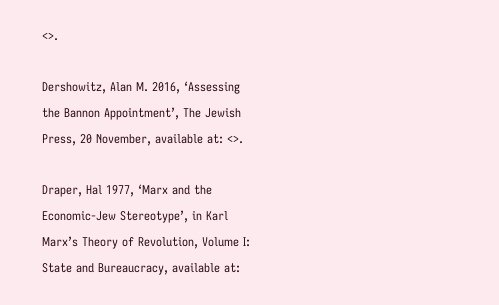<>.

Dershowitz, Alan M. 2016, ‘Assessing the Bannon Appointment’, The Jewish Press, 20 November, available at: <>.

Draper, Hal 1977, ‘Marx and the Economic-Jew Stereotype’, in Karl Marx’s Theory of Revolution, Volume I: State and Bureaucracy, available at: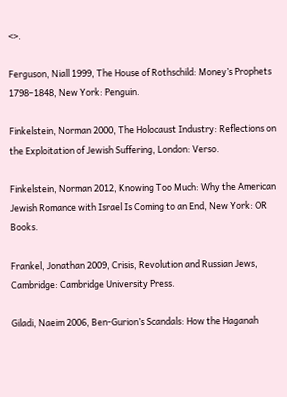<>.

Ferguson, Niall 1999, The House of Rothschild: Money’s Prophets 1798–1848, New York: Penguin.

Finkelstein, Norman 2000, The Holocaust Industry: Reflections on the Exploitation of Jewish Suffering, London: Verso.

Finkelstein, Norman 2012, Knowing Too Much: Why the American Jewish Romance with Israel Is Coming to an End, New York: OR Books.

Frankel, Jonathan 2009, Crisis, Revolution and Russian Jews, Cambridge: Cambridge University Press.

Giladi, Naeim 2006, Ben-Gurion’s Scandals: How the Haganah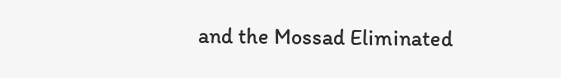and the Mossad Eliminated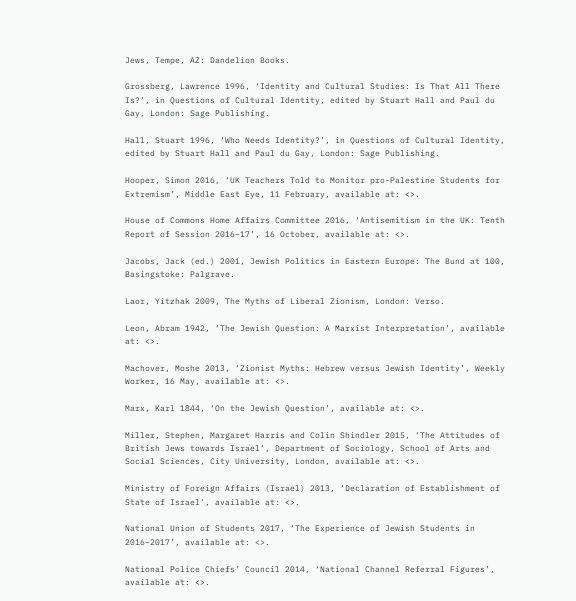Jews, Tempe, AZ: Dandelion Books.

Grossberg, Lawrence 1996, ‘Identity and Cultural Studies: Is That All There Is?’, in Questions of Cultural Identity, edited by Stuart Hall and Paul du Gay, London: Sage Publishing.

Hall, Stuart 1996, ‘Who Needs Identity?’, in Questions of Cultural Identity, edited by Stuart Hall and Paul du Gay, London: Sage Publishing.

Hooper, Simon 2016, ‘UK Teachers Told to Monitor pro-Palestine Students for Extremism’, Middle East Eye, 11 February, available at: <>.

House of Commons Home Affairs Committee 2016, ‘Antisemitism in the UK: Tenth Report of Session 2016–17’, 16 October, available at: <>.

Jacobs, Jack (ed.) 2001, Jewish Politics in Eastern Europe: The Bund at 100, Basingstoke: Palgrave.

Laor, Yitzhak 2009, The Myths of Liberal Zionism, London: Verso.

Leon, Abram 1942, ‘The Jewish Question: A Marxist Interpretation’, available at: <>.

Machover, Moshe 2013, ‘Zionist Myths: Hebrew versus Jewish Identity’, Weekly Worker, 16 May, available at: <>.

Marx, Karl 1844, ‘On the Jewish Question’, available at: <>.

Miller, Stephen, Margaret Harris and Colin Shindler 2015, ‘The Attitudes of British Jews towards Israel’, Department of Sociology, School of Arts and Social Sciences, City University, London, available at: <>.

Ministry of Foreign Affairs (Israel) 2013, ‘Declaration of Establishment of State of Israel’, available at: <>.

National Union of Students 2017, ‘The Experience of Jewish Students in 2016–2017’, available at: <>.

National Police Chiefs’ Council 2014, ‘National Channel Referral Figures’, available at: <>.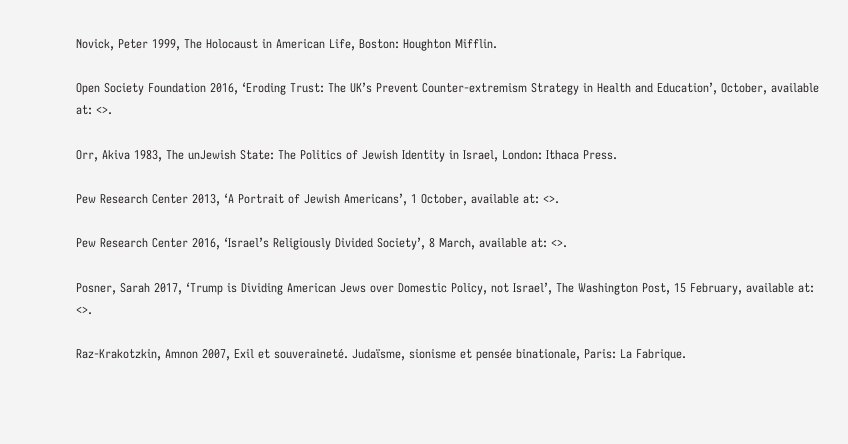Novick, Peter 1999, The Holocaust in American Life, Boston: Houghton Mifflin.

Open Society Foundation 2016, ‘Eroding Trust: The UK’s Prevent Counter-extremism Strategy in Health and Education’, October, available at: <>.

Orr, Akiva 1983, The unJewish State: The Politics of Jewish Identity in Israel, London: Ithaca Press.

Pew Research Center 2013, ‘A Portrait of Jewish Americans’, 1 October, available at: <>.

Pew Research Center 2016, ‘Israel’s Religiously Divided Society’, 8 March, available at: <>.

Posner, Sarah 2017, ‘Trump is Dividing American Jews over Domestic Policy, not Israel’, The Washington Post, 15 February, available at: <>.

Raz-Krakotzkin, Amnon 2007, Exil et souveraineté. Judaïsme, sionisme et pensée binationale, Paris: La Fabrique.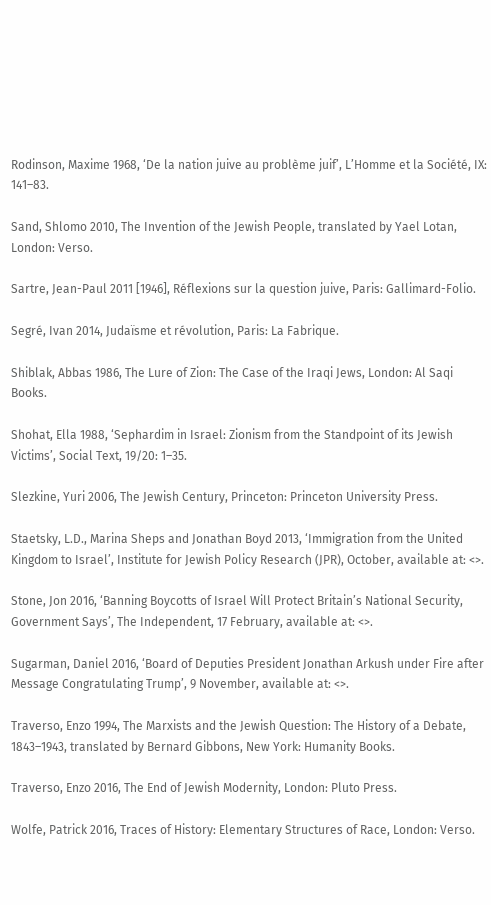Rodinson, Maxime 1968, ‘De la nation juive au problème juif’, L’Homme et la Société, IX: 141–83.

Sand, Shlomo 2010, The Invention of the Jewish People, translated by Yael Lotan, London: Verso.

Sartre, Jean-Paul 2011 [1946], Réflexions sur la question juive, Paris: Gallimard-Folio.

Segré, Ivan 2014, Judaïsme et révolution, Paris: La Fabrique.

Shiblak, Abbas 1986, The Lure of Zion: The Case of the Iraqi Jews, London: Al Saqi Books.

Shohat, Ella 1988, ‘Sephardim in Israel: Zionism from the Standpoint of its Jewish Victims’, Social Text, 19/20: 1–35.

Slezkine, Yuri 2006, The Jewish Century, Princeton: Princeton University Press.

Staetsky, L.D., Marina Sheps and Jonathan Boyd 2013, ‘Immigration from the United Kingdom to Israel’, Institute for Jewish Policy Research (JPR), October, available at: <>.

Stone, Jon 2016, ‘Banning Boycotts of Israel Will Protect Britain’s National Security, Government Says’, The Independent, 17 February, available at: <>.

Sugarman, Daniel 2016, ‘Board of Deputies President Jonathan Arkush under Fire after Message Congratulating Trump’, 9 November, available at: <>.

Traverso, Enzo 1994, The Marxists and the Jewish Question: The History of a Debate, 1843–1943, translated by Bernard Gibbons, New York: Humanity Books.

Traverso, Enzo 2016, The End of Jewish Modernity, London: Pluto Press.

Wolfe, Patrick 2016, Traces of History: Elementary Structures of Race, London: Verso.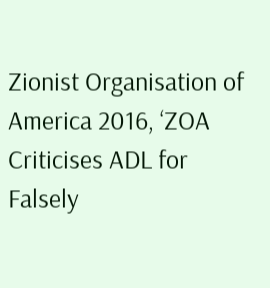Zionist Organisation of America 2016, ‘ZOA Criticises ADL for Falsely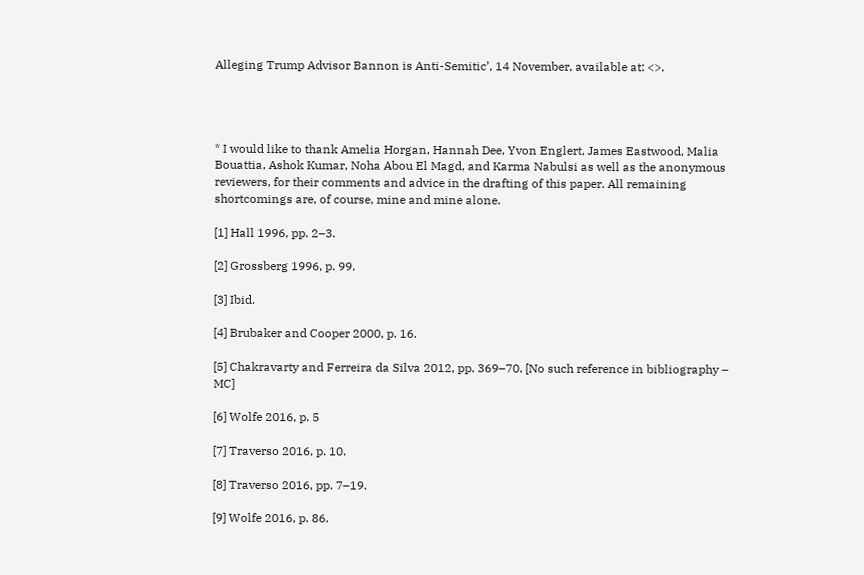Alleging Trump Advisor Bannon is Anti-Semitic’, 14 November, available at: <>.




* I would like to thank Amelia Horgan, Hannah Dee, Yvon Englert, James Eastwood, Malia Bouattia, Ashok Kumar, Noha Abou El Magd, and Karma Nabulsi as well as the anonymous reviewers, for their comments and advice in the drafting of this paper. All remaining shortcomings are, of course, mine and mine alone.

[1] Hall 1996, pp. 2–3.

[2] Grossberg 1996, p. 99.

[3] Ibid.

[4] Brubaker and Cooper 2000, p. 16.

[5] Chakravarty and Ferreira da Silva 2012, pp. 369–70. [No such reference in bibliography – MC]

[6] Wolfe 2016, p. 5

[7] Traverso 2016, p. 10.

[8] Traverso 2016, pp. 7–19.

[9] Wolfe 2016, p. 86.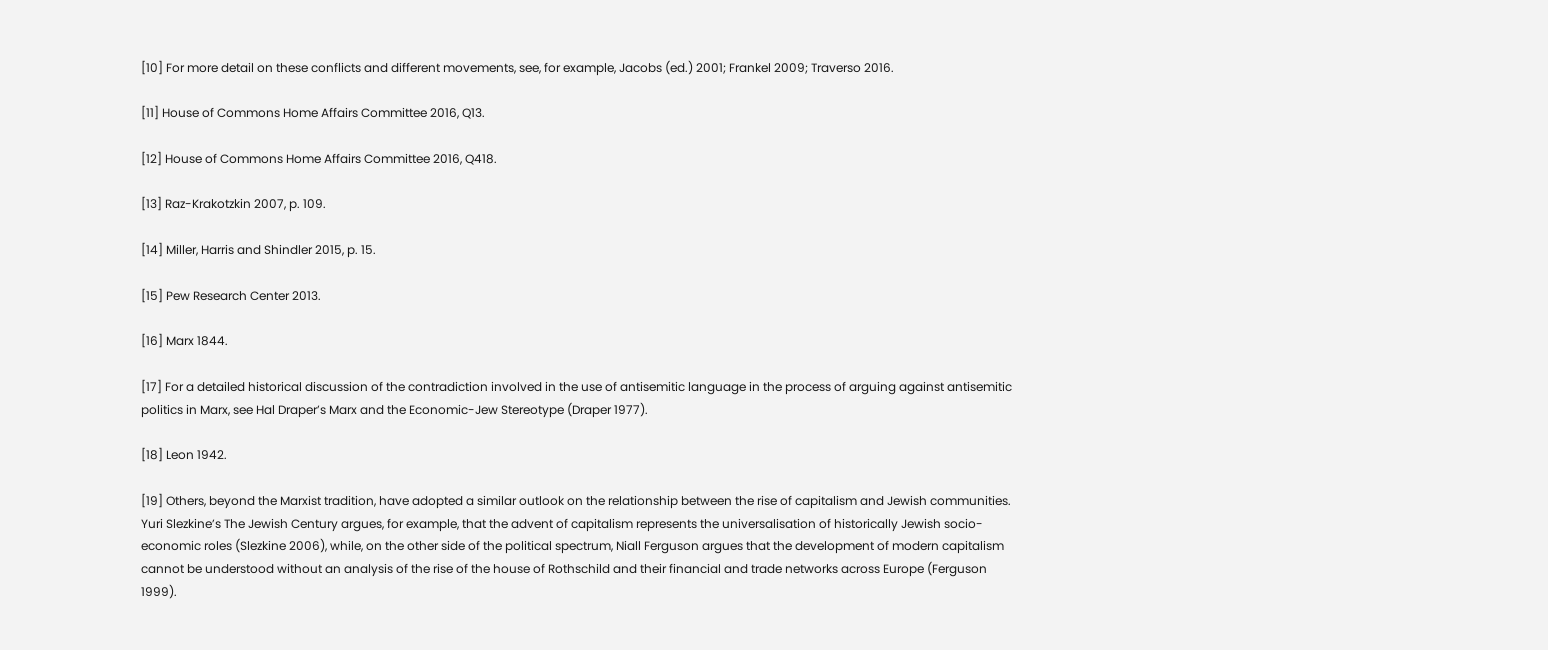[10] For more detail on these conflicts and different movements, see, for example, Jacobs (ed.) 2001; Frankel 2009; Traverso 2016.

[11] House of Commons Home Affairs Committee 2016, Q13.

[12] House of Commons Home Affairs Committee 2016, Q418.

[13] Raz-Krakotzkin 2007, p. 109.

[14] Miller, Harris and Shindler 2015, p. 15.

[15] Pew Research Center 2013.

[16] Marx 1844.

[17] For a detailed historical discussion of the contradiction involved in the use of antisemitic language in the process of arguing against antisemitic politics in Marx, see Hal Draper’s Marx and the Economic-Jew Stereotype (Draper 1977).

[18] Leon 1942.

[19] Others, beyond the Marxist tradition, have adopted a similar outlook on the relationship between the rise of capitalism and Jewish communities. Yuri Slezkine’s The Jewish Century argues, for example, that the advent of capitalism represents the universalisation of historically Jewish socio-economic roles (Slezkine 2006), while, on the other side of the political spectrum, Niall Ferguson argues that the development of modern capitalism cannot be understood without an analysis of the rise of the house of Rothschild and their financial and trade networks across Europe (Ferguson 1999).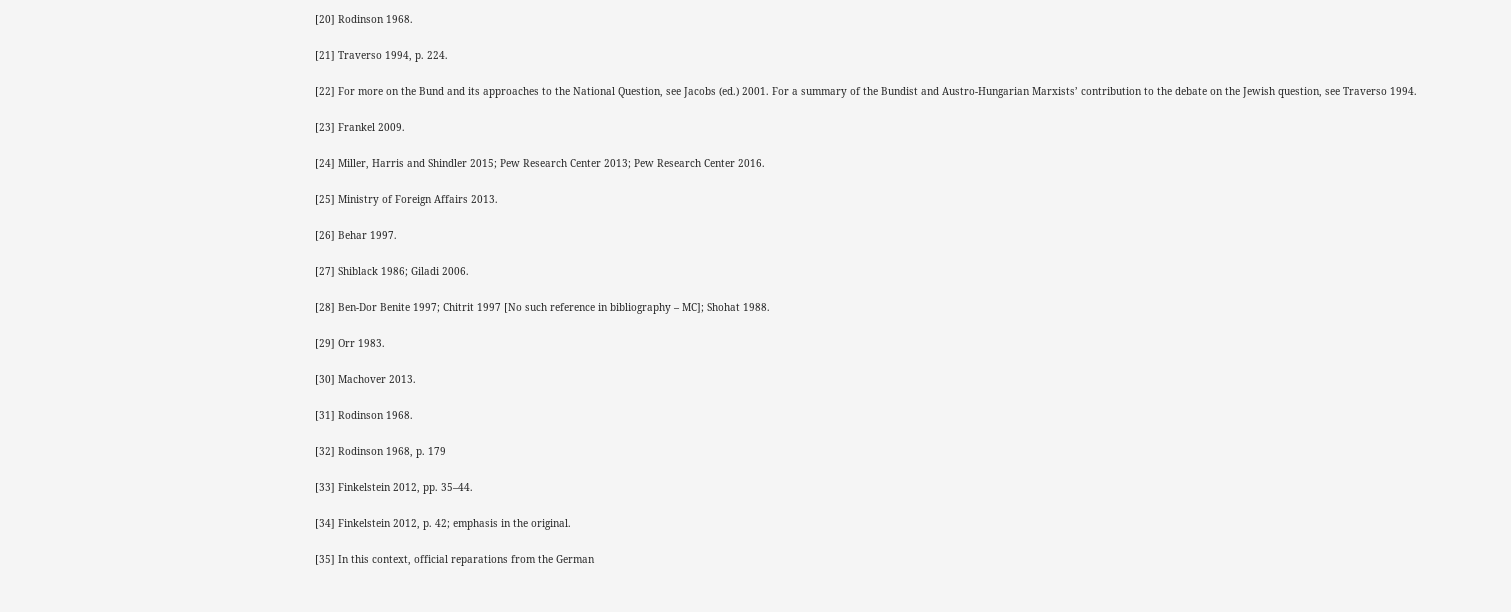[20] Rodinson 1968.

[21] Traverso 1994, p. 224.

[22] For more on the Bund and its approaches to the National Question, see Jacobs (ed.) 2001. For a summary of the Bundist and Austro-Hungarian Marxists’ contribution to the debate on the Jewish question, see Traverso 1994.

[23] Frankel 2009.

[24] Miller, Harris and Shindler 2015; Pew Research Center 2013; Pew Research Center 2016.

[25] Ministry of Foreign Affairs 2013.

[26] Behar 1997.

[27] Shiblack 1986; Giladi 2006.

[28] Ben-Dor Benite 1997; Chitrit 1997 [No such reference in bibliography – MC]; Shohat 1988.

[29] Orr 1983.

[30] Machover 2013.

[31] Rodinson 1968.

[32] Rodinson 1968, p. 179

[33] Finkelstein 2012, pp. 35–44.

[34] Finkelstein 2012, p. 42; emphasis in the original.

[35] In this context, official reparations from the German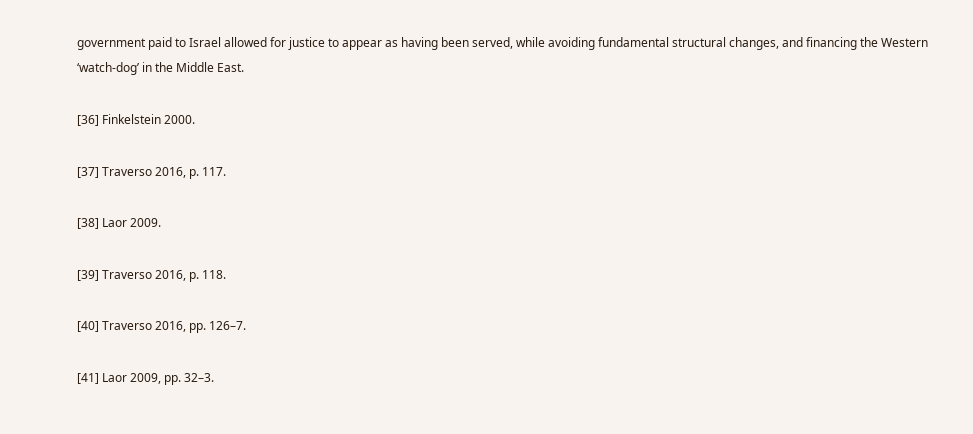government paid to Israel allowed for justice to appear as having been served, while avoiding fundamental structural changes, and financing the Western ‘watch-dog’ in the Middle East.

[36] Finkelstein 2000.

[37] Traverso 2016, p. 117.

[38] Laor 2009.

[39] Traverso 2016, p. 118.

[40] Traverso 2016, pp. 126–7.

[41] Laor 2009, pp. 32–3.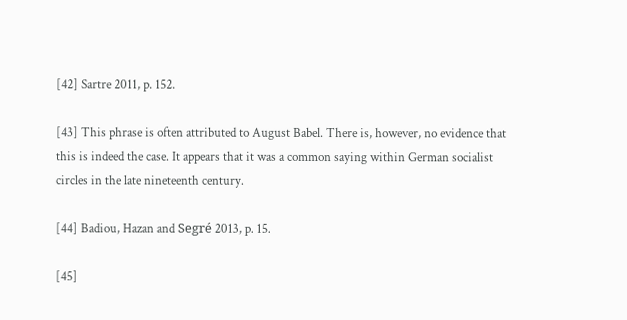[42] Sartre 2011, p. 152.

[43] This phrase is often attributed to August Babel. There is, however, no evidence that this is indeed the case. It appears that it was a common saying within German socialist circles in the late nineteenth century.

[44] Badiou, Hazan and Segré 2013, p. 15.

[45]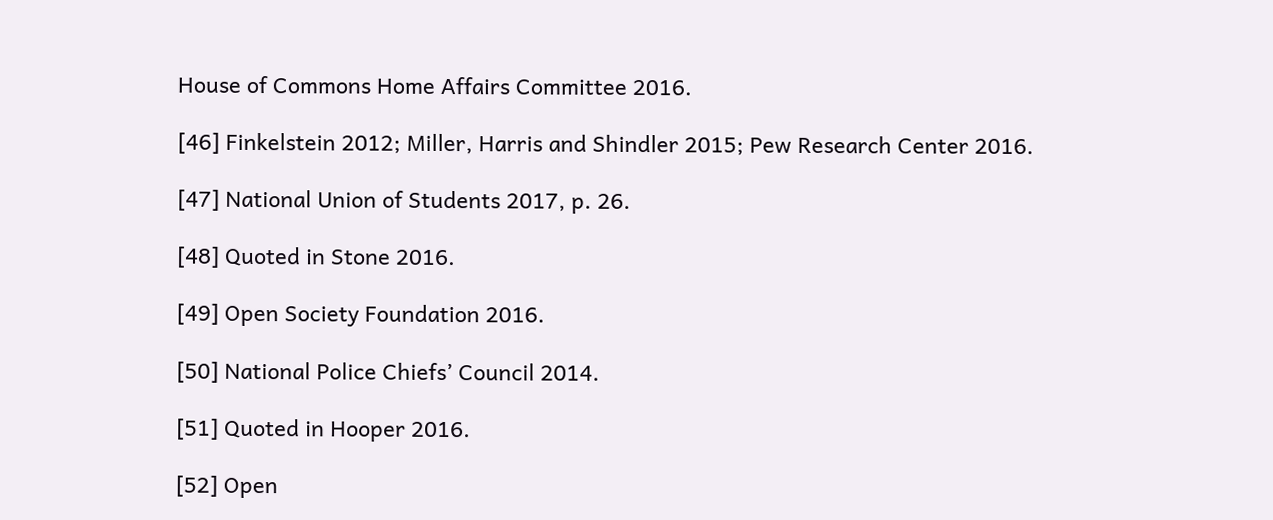House of Commons Home Affairs Committee 2016.

[46] Finkelstein 2012; Miller, Harris and Shindler 2015; Pew Research Center 2016.

[47] National Union of Students 2017, p. 26.

[48] Quoted in Stone 2016.

[49] Open Society Foundation 2016.

[50] National Police Chiefs’ Council 2014.

[51] Quoted in Hooper 2016.

[52] Open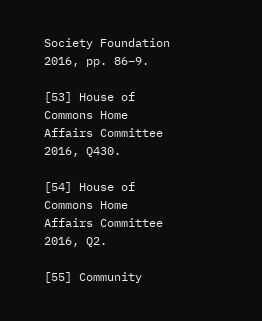Society Foundation 2016, pp. 86–9.

[53] House of Commons Home Affairs Committee 2016, Q430.

[54] House of Commons Home Affairs Committee 2016, Q2.

[55] Community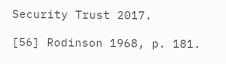Security Trust 2017.

[56] Rodinson 1968, p. 181.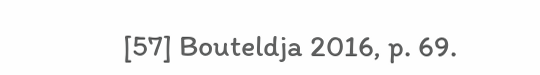[57] Bouteldja 2016, p. 69.